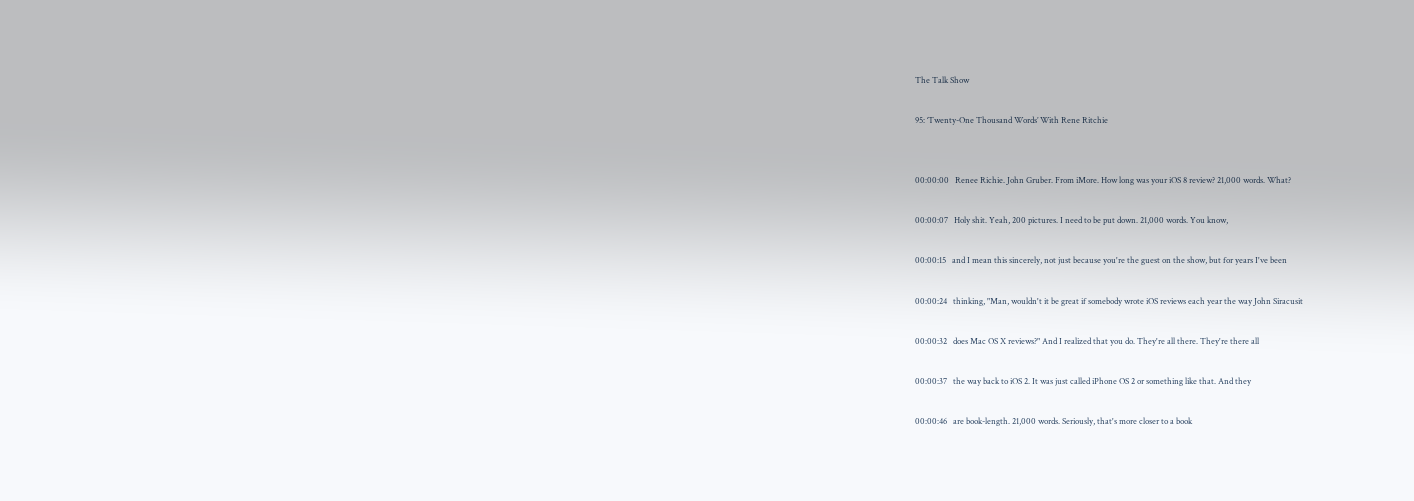The Talk Show

95: ‘Twenty-One Thousand Words’ With Rene Ritchie


00:00:00   Renee Richie. John Gruber. From iMore. How long was your iOS 8 review? 21,000 words. What?

00:00:07   Holy shit. Yeah, 200 pictures. I need to be put down. 21,000 words. You know,

00:00:15   and I mean this sincerely, not just because you're the guest on the show, but for years I've been

00:00:24   thinking, "Man, wouldn't it be great if somebody wrote iOS reviews each year the way John Siracusit

00:00:32   does Mac OS X reviews?" And I realized that you do. They're all there. They're there all

00:00:37   the way back to iOS 2. It was just called iPhone OS 2 or something like that. And they

00:00:46   are book-length. 21,000 words. Seriously, that's more closer to a book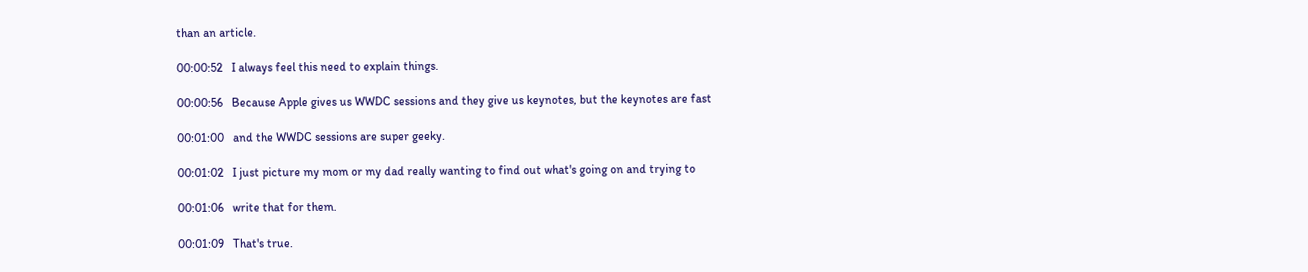than an article.

00:00:52   I always feel this need to explain things.

00:00:56   Because Apple gives us WWDC sessions and they give us keynotes, but the keynotes are fast

00:01:00   and the WWDC sessions are super geeky.

00:01:02   I just picture my mom or my dad really wanting to find out what's going on and trying to

00:01:06   write that for them.

00:01:09   That's true.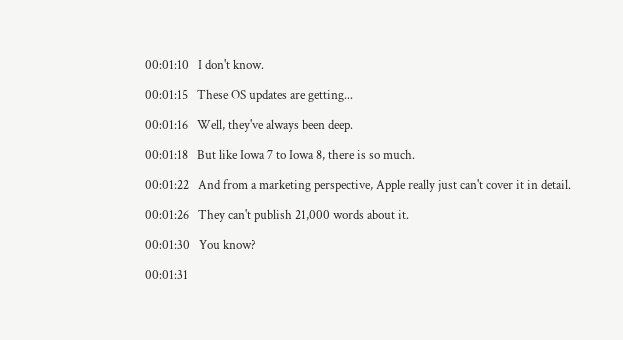00:01:10   I don't know.

00:01:15   These OS updates are getting...

00:01:16   Well, they've always been deep.

00:01:18   But like Iowa 7 to Iowa 8, there is so much.

00:01:22   And from a marketing perspective, Apple really just can't cover it in detail.

00:01:26   They can't publish 21,000 words about it.

00:01:30   You know?

00:01:31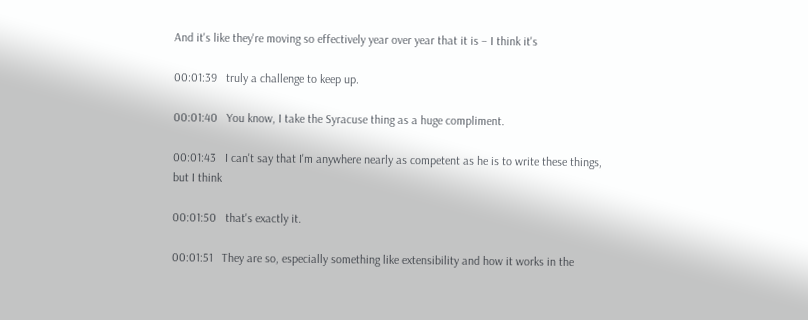And it's like they're moving so effectively year over year that it is – I think it's

00:01:39   truly a challenge to keep up.

00:01:40   You know, I take the Syracuse thing as a huge compliment.

00:01:43   I can't say that I'm anywhere nearly as competent as he is to write these things, but I think

00:01:50   that's exactly it.

00:01:51   They are so, especially something like extensibility and how it works in the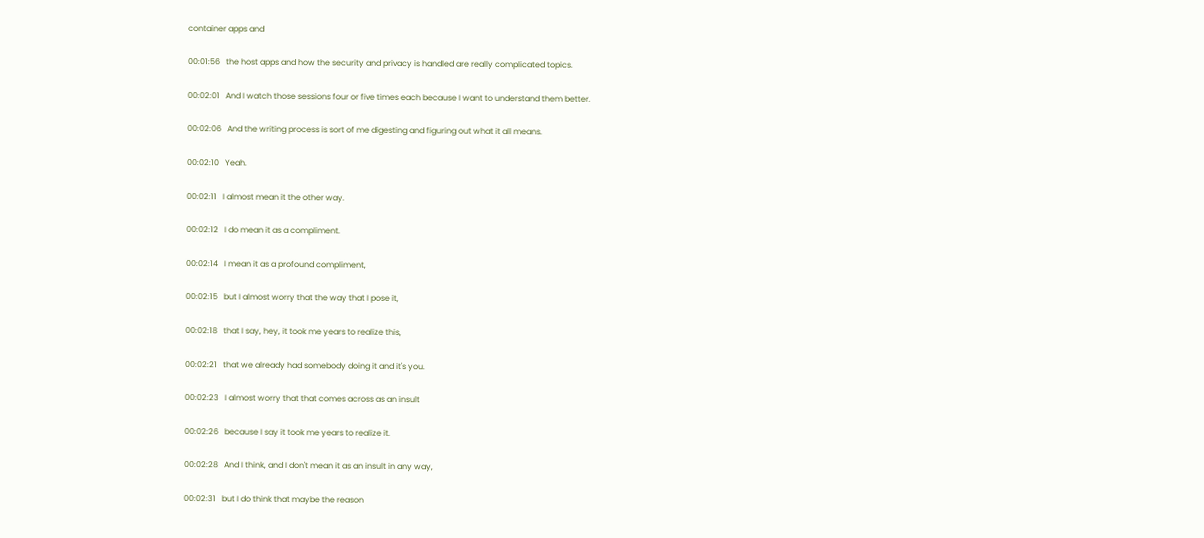container apps and

00:01:56   the host apps and how the security and privacy is handled are really complicated topics.

00:02:01   And I watch those sessions four or five times each because I want to understand them better.

00:02:06   And the writing process is sort of me digesting and figuring out what it all means.

00:02:10   Yeah.

00:02:11   I almost mean it the other way.

00:02:12   I do mean it as a compliment.

00:02:14   I mean it as a profound compliment,

00:02:15   but I almost worry that the way that I pose it,

00:02:18   that I say, hey, it took me years to realize this,

00:02:21   that we already had somebody doing it and it's you.

00:02:23   I almost worry that that comes across as an insult

00:02:26   because I say it took me years to realize it.

00:02:28   And I think, and I don't mean it as an insult in any way,

00:02:31   but I do think that maybe the reason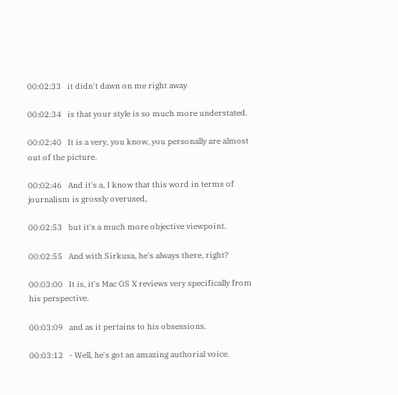00:02:33   it didn't dawn on me right away

00:02:34   is that your style is so much more understated.

00:02:40   It is a very, you know, you personally are almost out of the picture.

00:02:46   And it's a, I know that this word in terms of journalism is grossly overused,

00:02:53   but it's a much more objective viewpoint.

00:02:55   And with Sirkusa, he's always there, right?

00:03:00   It is, it's Mac OS X reviews very specifically from his perspective.

00:03:09   and as it pertains to his obsessions.

00:03:12   - Well, he's got an amazing authorial voice.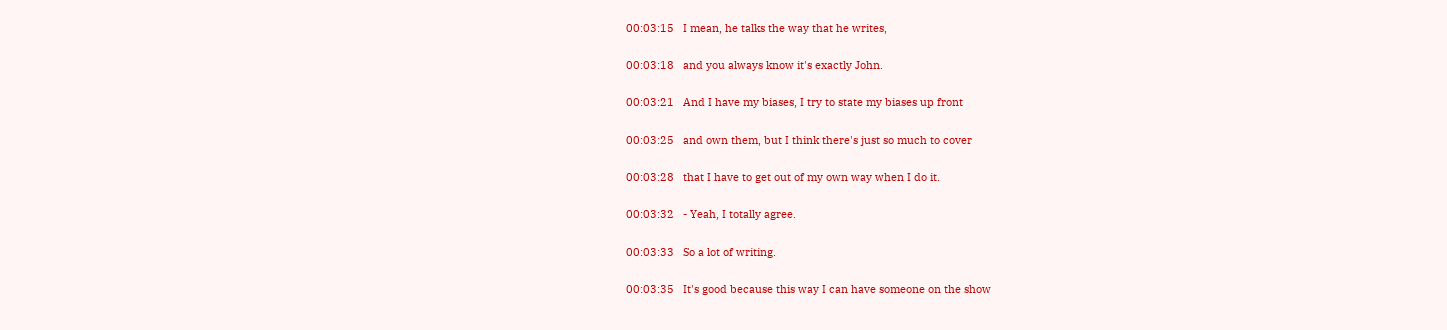00:03:15   I mean, he talks the way that he writes,

00:03:18   and you always know it's exactly John.

00:03:21   And I have my biases, I try to state my biases up front

00:03:25   and own them, but I think there's just so much to cover

00:03:28   that I have to get out of my own way when I do it.

00:03:32   - Yeah, I totally agree.

00:03:33   So a lot of writing.

00:03:35   It's good because this way I can have someone on the show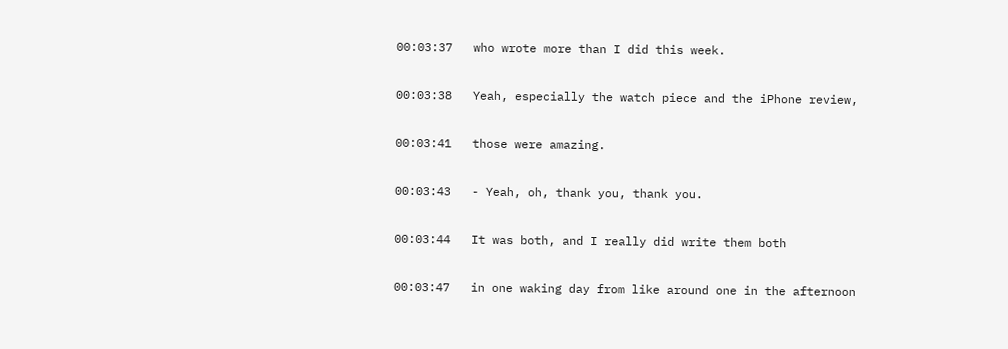00:03:37   who wrote more than I did this week.

00:03:38   Yeah, especially the watch piece and the iPhone review,

00:03:41   those were amazing.

00:03:43   - Yeah, oh, thank you, thank you.

00:03:44   It was both, and I really did write them both

00:03:47   in one waking day from like around one in the afternoon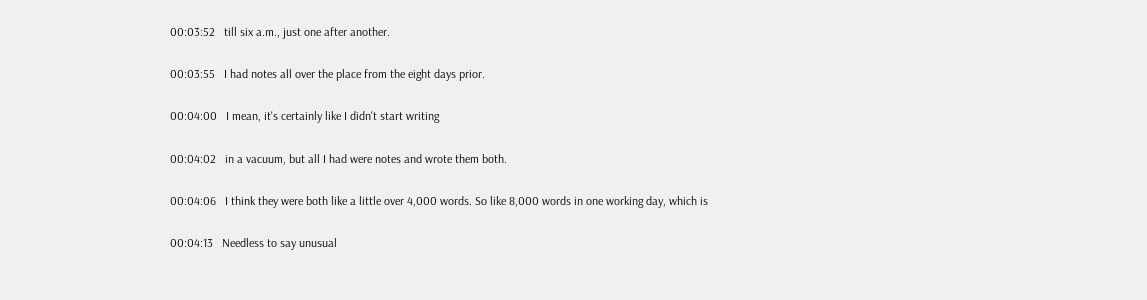00:03:52   till six a.m., just one after another.

00:03:55   I had notes all over the place from the eight days prior.

00:04:00   I mean, it's certainly like I didn't start writing

00:04:02   in a vacuum, but all I had were notes and wrote them both.

00:04:06   I think they were both like a little over 4,000 words. So like 8,000 words in one working day, which is

00:04:13   Needless to say unusual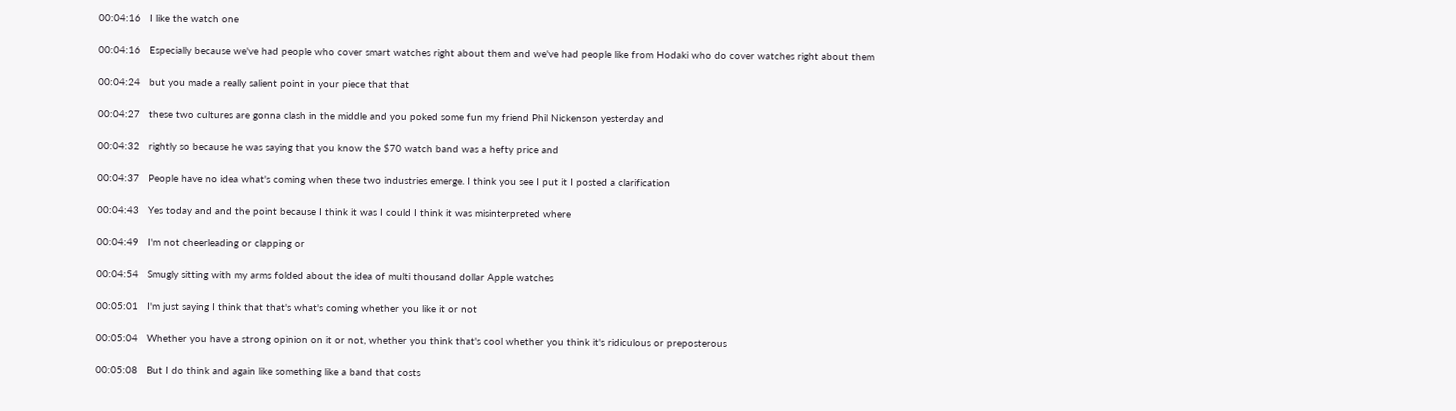00:04:16   I like the watch one

00:04:16   Especially because we've had people who cover smart watches right about them and we've had people like from Hodaki who do cover watches right about them

00:04:24   but you made a really salient point in your piece that that

00:04:27   these two cultures are gonna clash in the middle and you poked some fun my friend Phil Nickenson yesterday and

00:04:32   rightly so because he was saying that you know the $70 watch band was a hefty price and

00:04:37   People have no idea what's coming when these two industries emerge. I think you see I put it I posted a clarification

00:04:43   Yes today and and the point because I think it was I could I think it was misinterpreted where

00:04:49   I'm not cheerleading or clapping or

00:04:54   Smugly sitting with my arms folded about the idea of multi thousand dollar Apple watches

00:05:01   I'm just saying I think that that's what's coming whether you like it or not

00:05:04   Whether you have a strong opinion on it or not, whether you think that's cool whether you think it's ridiculous or preposterous

00:05:08   But I do think and again like something like a band that costs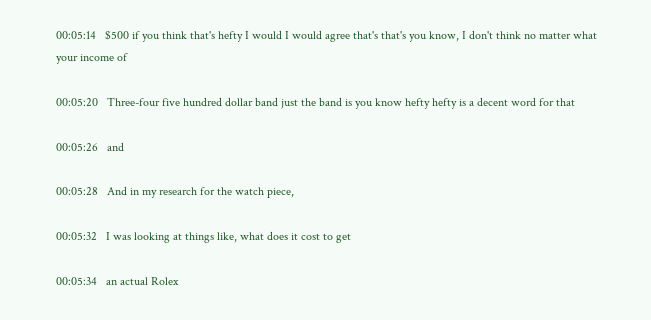00:05:14   $500 if you think that's hefty I would I would agree that's that's you know, I don't think no matter what your income of

00:05:20   Three-four five hundred dollar band just the band is you know hefty hefty is a decent word for that

00:05:26   and

00:05:28   And in my research for the watch piece,

00:05:32   I was looking at things like, what does it cost to get

00:05:34   an actual Rolex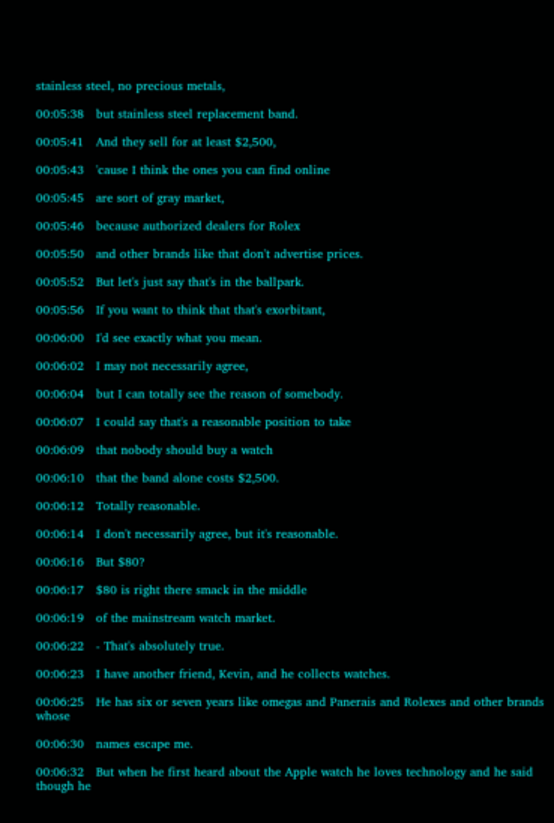stainless steel, no precious metals,

00:05:38   but stainless steel replacement band.

00:05:41   And they sell for at least $2,500,

00:05:43   'cause I think the ones you can find online

00:05:45   are sort of gray market,

00:05:46   because authorized dealers for Rolex

00:05:50   and other brands like that don't advertise prices.

00:05:52   But let's just say that's in the ballpark.

00:05:56   If you want to think that that's exorbitant,

00:06:00   I'd see exactly what you mean.

00:06:02   I may not necessarily agree,

00:06:04   but I can totally see the reason of somebody.

00:06:07   I could say that's a reasonable position to take

00:06:09   that nobody should buy a watch

00:06:10   that the band alone costs $2,500.

00:06:12   Totally reasonable.

00:06:14   I don't necessarily agree, but it's reasonable.

00:06:16   But $80?

00:06:17   $80 is right there smack in the middle

00:06:19   of the mainstream watch market.

00:06:22   - That's absolutely true.

00:06:23   I have another friend, Kevin, and he collects watches.

00:06:25   He has six or seven years like omegas and Panerais and Rolexes and other brands whose

00:06:30   names escape me.

00:06:32   But when he first heard about the Apple watch he loves technology and he said though he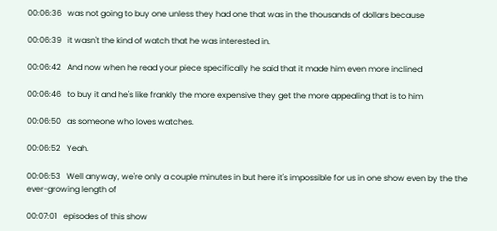00:06:36   was not going to buy one unless they had one that was in the thousands of dollars because

00:06:39   it wasn't the kind of watch that he was interested in.

00:06:42   And now when he read your piece specifically he said that it made him even more inclined

00:06:46   to buy it and he's like frankly the more expensive they get the more appealing that is to him

00:06:50   as someone who loves watches.

00:06:52   Yeah.

00:06:53   Well anyway, we're only a couple minutes in but here it's impossible for us in one show even by the the ever-growing length of

00:07:01   episodes of this show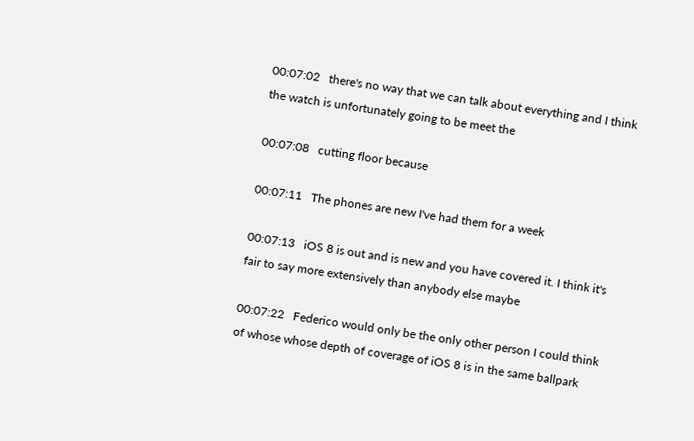00:07:02   there's no way that we can talk about everything and I think the watch is unfortunately going to be meet the

00:07:08   cutting floor because

00:07:11   The phones are new I've had them for a week

00:07:13   iOS 8 is out and is new and you have covered it. I think it's fair to say more extensively than anybody else maybe

00:07:22   Federico would only be the only other person I could think of whose whose depth of coverage of iOS 8 is in the same ballpark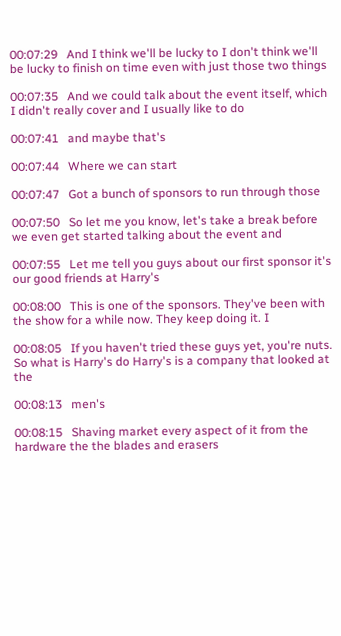00:07:29   And I think we'll be lucky to I don't think we'll be lucky to finish on time even with just those two things

00:07:35   And we could talk about the event itself, which I didn't really cover and I usually like to do

00:07:41   and maybe that's

00:07:44   Where we can start

00:07:47   Got a bunch of sponsors to run through those

00:07:50   So let me you know, let's take a break before we even get started talking about the event and

00:07:55   Let me tell you guys about our first sponsor it's our good friends at Harry's

00:08:00   This is one of the sponsors. They've been with the show for a while now. They keep doing it. I

00:08:05   If you haven't tried these guys yet, you're nuts. So what is Harry's do Harry's is a company that looked at the

00:08:13   men's

00:08:15   Shaving market every aspect of it from the hardware the the blades and erasers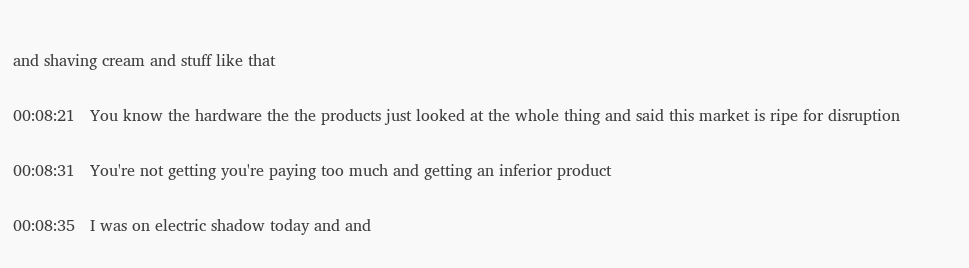and shaving cream and stuff like that

00:08:21   You know the hardware the the products just looked at the whole thing and said this market is ripe for disruption

00:08:31   You're not getting you're paying too much and getting an inferior product

00:08:35   I was on electric shadow today and and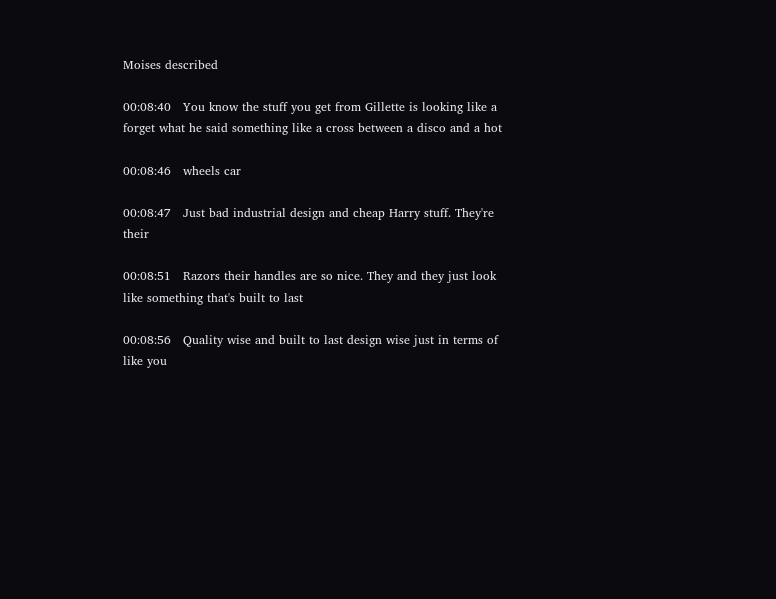Moises described

00:08:40   You know the stuff you get from Gillette is looking like a forget what he said something like a cross between a disco and a hot

00:08:46   wheels car

00:08:47   Just bad industrial design and cheap Harry stuff. They're their

00:08:51   Razors their handles are so nice. They and they just look like something that's built to last

00:08:56   Quality wise and built to last design wise just in terms of like you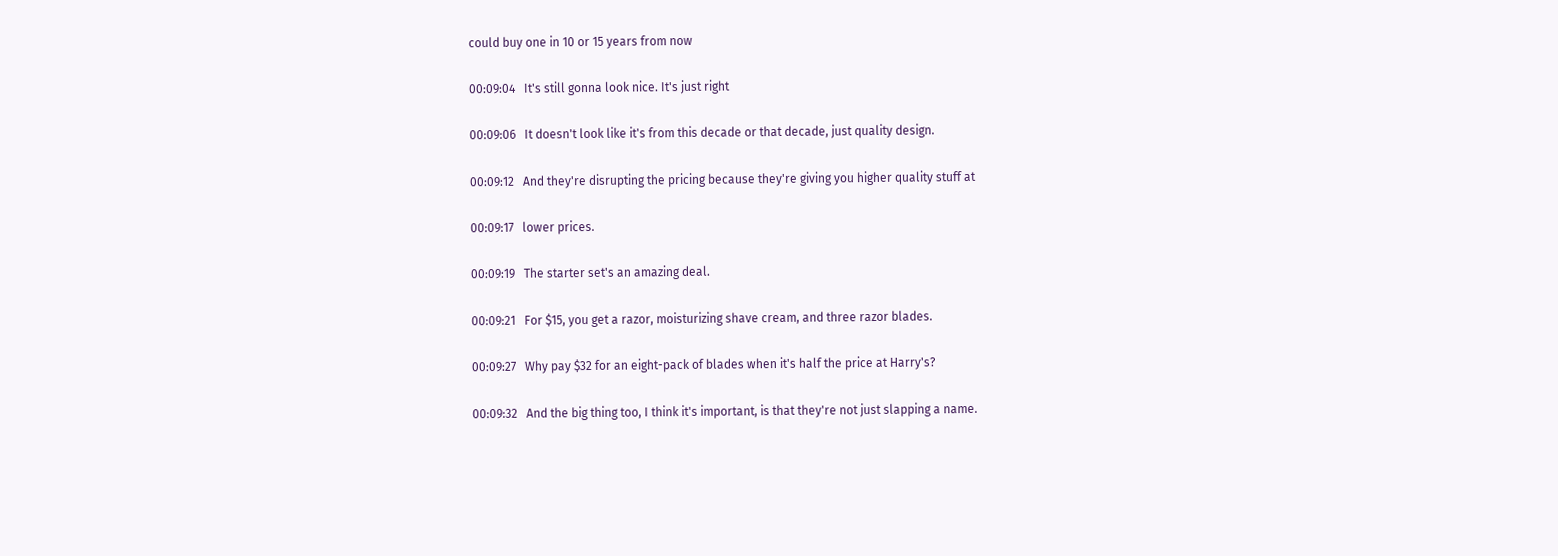could buy one in 10 or 15 years from now

00:09:04   It's still gonna look nice. It's just right

00:09:06   It doesn't look like it's from this decade or that decade, just quality design.

00:09:12   And they're disrupting the pricing because they're giving you higher quality stuff at

00:09:17   lower prices.

00:09:19   The starter set's an amazing deal.

00:09:21   For $15, you get a razor, moisturizing shave cream, and three razor blades.

00:09:27   Why pay $32 for an eight-pack of blades when it's half the price at Harry's?

00:09:32   And the big thing too, I think it's important, is that they're not just slapping a name.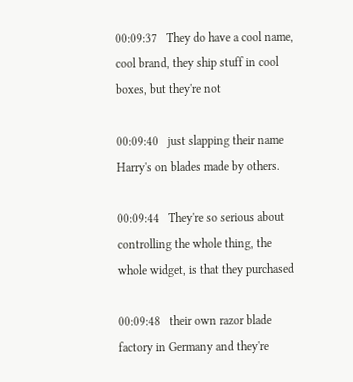00:09:37   They do have a cool name, cool brand, they ship stuff in cool boxes, but they're not

00:09:40   just slapping their name Harry's on blades made by others.

00:09:44   They're so serious about controlling the whole thing, the whole widget, is that they purchased

00:09:48   their own razor blade factory in Germany and they're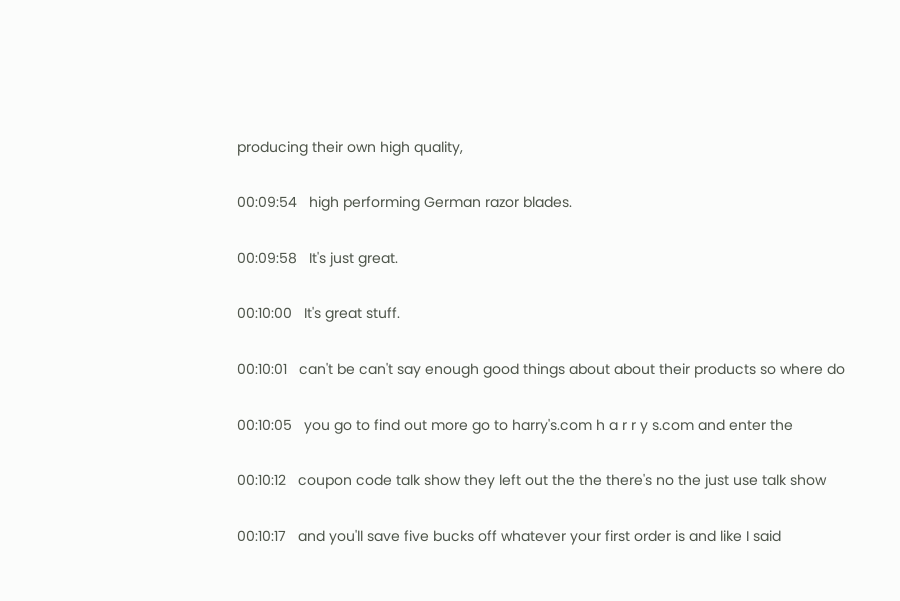producing their own high quality,

00:09:54   high performing German razor blades.

00:09:58   It's just great.

00:10:00   It's great stuff.

00:10:01   can't be can't say enough good things about about their products so where do

00:10:05   you go to find out more go to harry's.com h a r r y s.com and enter the

00:10:12   coupon code talk show they left out the the there's no the just use talk show

00:10:17   and you'll save five bucks off whatever your first order is and like I said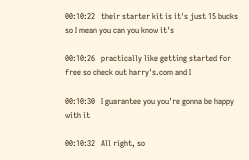00:10:22   their starter kit is it's just 15 bucks so I mean you can you know it's

00:10:26   practically like getting started for free so check out harry's.com and I

00:10:30   I guarantee you you're gonna be happy with it

00:10:32   All right, so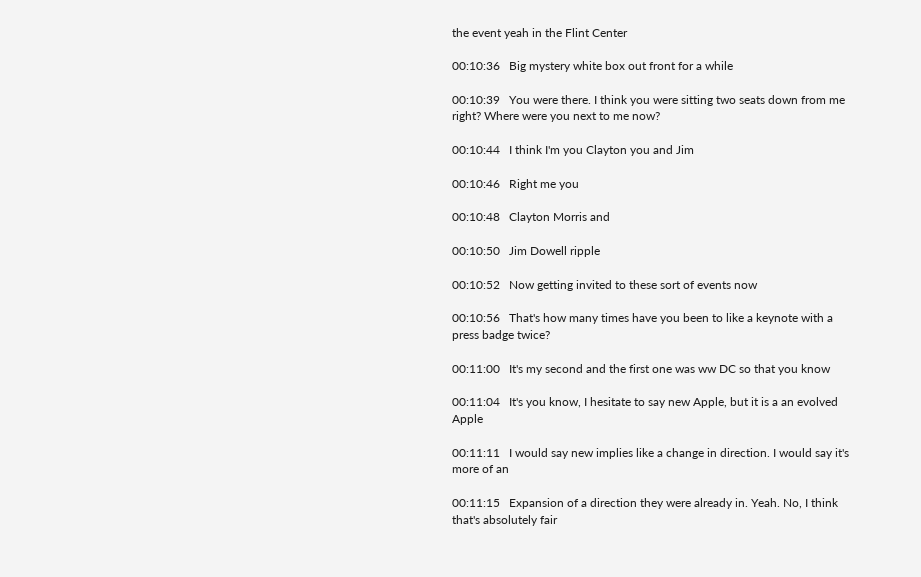the event yeah in the Flint Center

00:10:36   Big mystery white box out front for a while

00:10:39   You were there. I think you were sitting two seats down from me right? Where were you next to me now?

00:10:44   I think I'm you Clayton you and Jim

00:10:46   Right me you

00:10:48   Clayton Morris and

00:10:50   Jim Dowell ripple

00:10:52   Now getting invited to these sort of events now

00:10:56   That's how many times have you been to like a keynote with a press badge twice?

00:11:00   It's my second and the first one was ww DC so that you know

00:11:04   It's you know, I hesitate to say new Apple, but it is a an evolved Apple

00:11:11   I would say new implies like a change in direction. I would say it's more of an

00:11:15   Expansion of a direction they were already in. Yeah. No, I think that's absolutely fair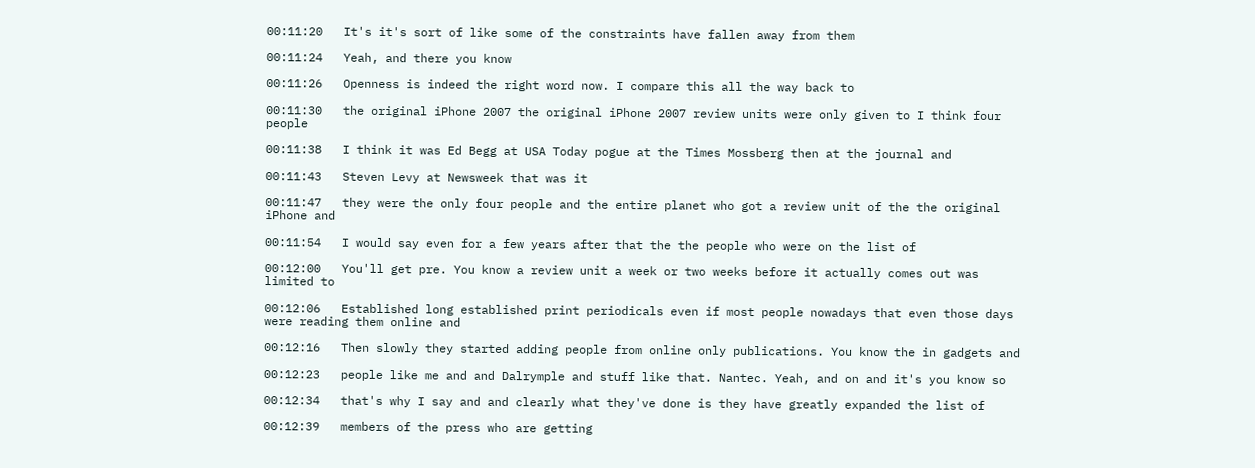00:11:20   It's it's sort of like some of the constraints have fallen away from them

00:11:24   Yeah, and there you know

00:11:26   Openness is indeed the right word now. I compare this all the way back to

00:11:30   the original iPhone 2007 the original iPhone 2007 review units were only given to I think four people

00:11:38   I think it was Ed Begg at USA Today pogue at the Times Mossberg then at the journal and

00:11:43   Steven Levy at Newsweek that was it

00:11:47   they were the only four people and the entire planet who got a review unit of the the original iPhone and

00:11:54   I would say even for a few years after that the the people who were on the list of

00:12:00   You'll get pre. You know a review unit a week or two weeks before it actually comes out was limited to

00:12:06   Established long established print periodicals even if most people nowadays that even those days were reading them online and

00:12:16   Then slowly they started adding people from online only publications. You know the in gadgets and

00:12:23   people like me and and Dalrymple and stuff like that. Nantec. Yeah, and on and it's you know so

00:12:34   that's why I say and and clearly what they've done is they have greatly expanded the list of

00:12:39   members of the press who are getting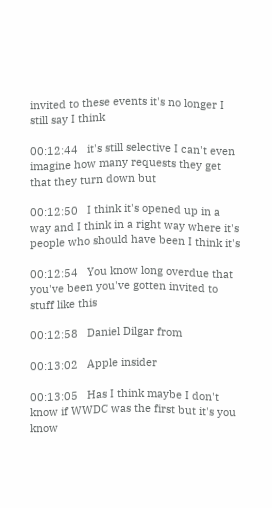invited to these events it's no longer I still say I think

00:12:44   it's still selective I can't even imagine how many requests they get that they turn down but

00:12:50   I think it's opened up in a way and I think in a right way where it's people who should have been I think it's

00:12:54   You know long overdue that you've been you've gotten invited to stuff like this

00:12:58   Daniel Dilgar from

00:13:02   Apple insider

00:13:05   Has I think maybe I don't know if WWDC was the first but it's you know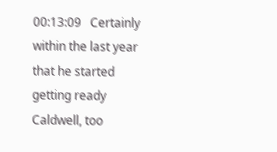00:13:09   Certainly within the last year that he started getting ready Caldwell, too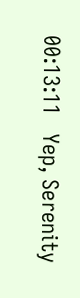00:13:11   Yep, Serenity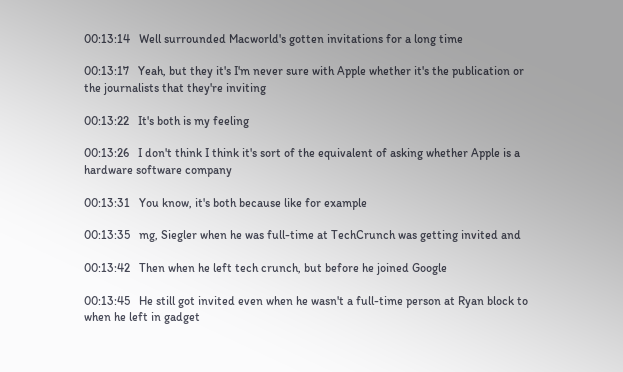00:13:14   Well surrounded Macworld's gotten invitations for a long time

00:13:17   Yeah, but they it's I'm never sure with Apple whether it's the publication or the journalists that they're inviting

00:13:22   It's both is my feeling

00:13:26   I don't think I think it's sort of the equivalent of asking whether Apple is a hardware software company

00:13:31   You know, it's both because like for example

00:13:35   mg, Siegler when he was full-time at TechCrunch was getting invited and

00:13:42   Then when he left tech crunch, but before he joined Google

00:13:45   He still got invited even when he wasn't a full-time person at Ryan block to when he left in gadget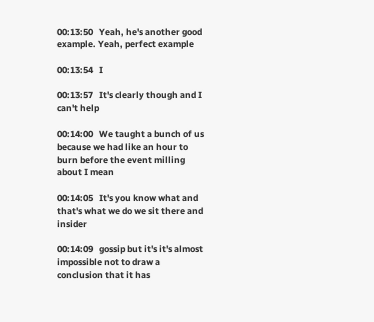00:13:50   Yeah, he's another good example. Yeah, perfect example

00:13:54   I

00:13:57   It's clearly though and I can't help

00:14:00   We taught a bunch of us because we had like an hour to burn before the event milling about I mean

00:14:05   It's you know what and that's what we do we sit there and insider

00:14:09   gossip but it's it's almost impossible not to draw a conclusion that it has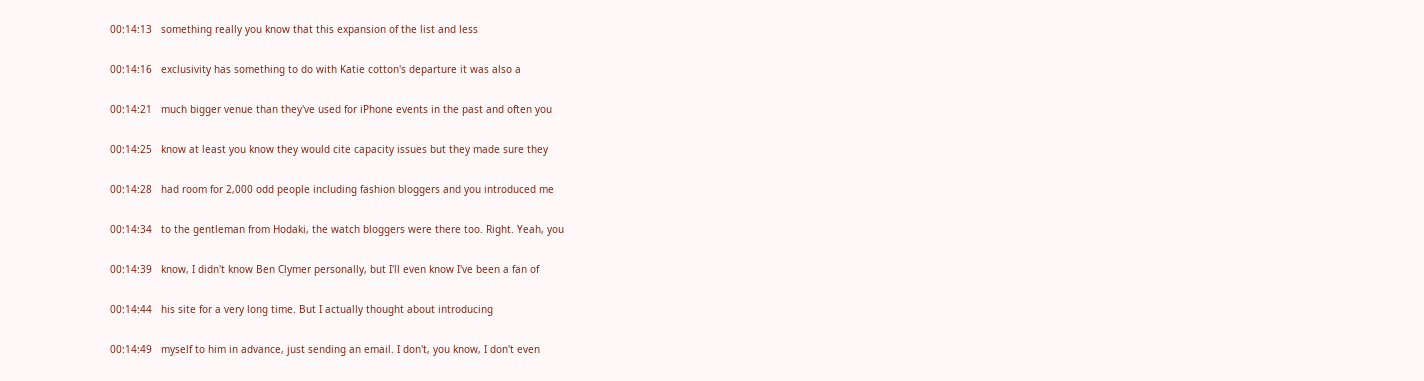00:14:13   something really you know that this expansion of the list and less

00:14:16   exclusivity has something to do with Katie cotton's departure it was also a

00:14:21   much bigger venue than they've used for iPhone events in the past and often you

00:14:25   know at least you know they would cite capacity issues but they made sure they

00:14:28   had room for 2,000 odd people including fashion bloggers and you introduced me

00:14:34   to the gentleman from Hodaki, the watch bloggers were there too. Right. Yeah, you

00:14:39   know, I didn't know Ben Clymer personally, but I'll even know I've been a fan of

00:14:44   his site for a very long time. But I actually thought about introducing

00:14:49   myself to him in advance, just sending an email. I don't, you know, I don't even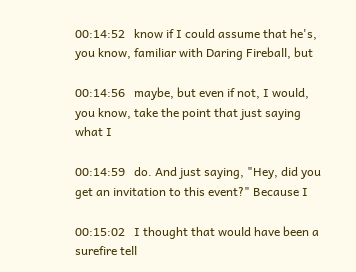00:14:52   know if I could assume that he's, you know, familiar with Daring Fireball, but

00:14:56   maybe, but even if not, I would, you know, take the point that just saying what I

00:14:59   do. And just saying, "Hey, did you get an invitation to this event?" Because I

00:15:02   I thought that would have been a surefire tell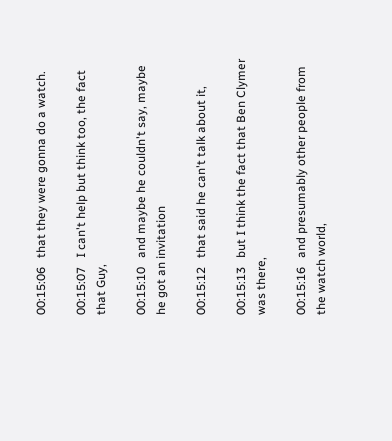00:15:06   that they were gonna do a watch.

00:15:07   I can't help but think too, the fact that Guy,

00:15:10   and maybe he couldn't say, maybe he got an invitation

00:15:12   that said he can't talk about it,

00:15:13   but I think the fact that Ben Clymer was there,

00:15:16   and presumably other people from the watch world,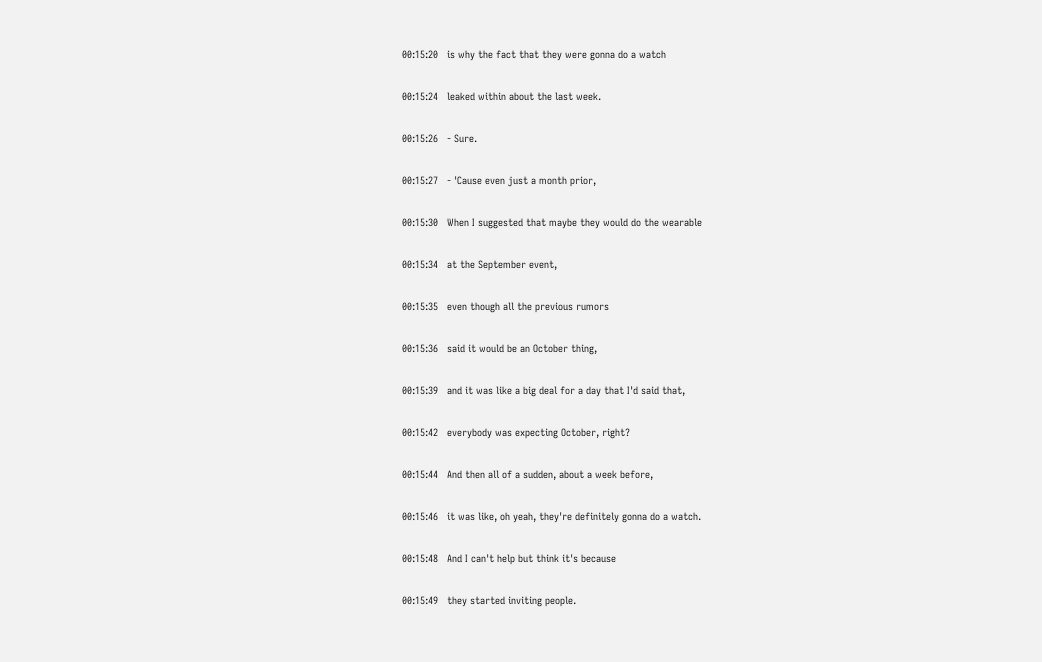00:15:20   is why the fact that they were gonna do a watch

00:15:24   leaked within about the last week.

00:15:26   - Sure.

00:15:27   - 'Cause even just a month prior,

00:15:30   When I suggested that maybe they would do the wearable

00:15:34   at the September event,

00:15:35   even though all the previous rumors

00:15:36   said it would be an October thing,

00:15:39   and it was like a big deal for a day that I'd said that,

00:15:42   everybody was expecting October, right?

00:15:44   And then all of a sudden, about a week before,

00:15:46   it was like, oh yeah, they're definitely gonna do a watch.

00:15:48   And I can't help but think it's because

00:15:49   they started inviting people.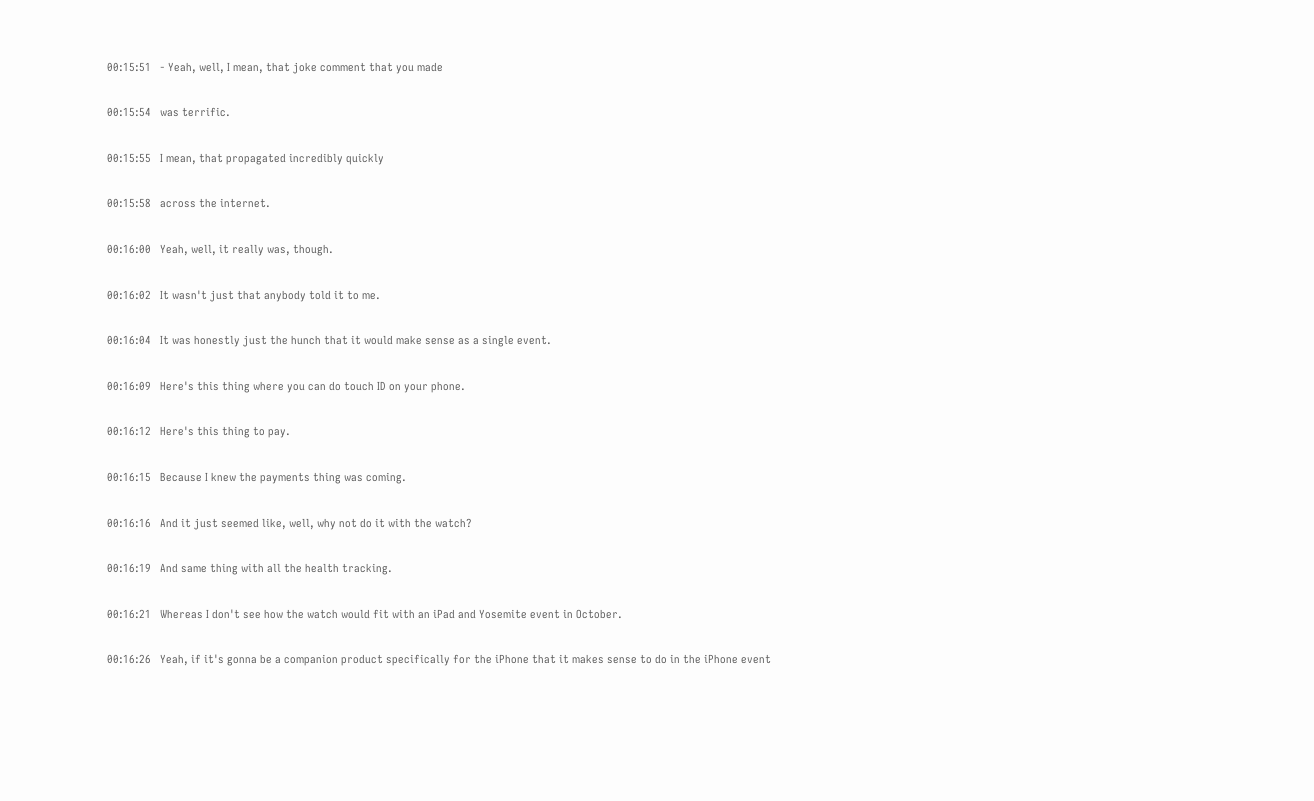00:15:51   - Yeah, well, I mean, that joke comment that you made

00:15:54   was terrific.

00:15:55   I mean, that propagated incredibly quickly

00:15:58   across the internet.

00:16:00   Yeah, well, it really was, though.

00:16:02   It wasn't just that anybody told it to me.

00:16:04   It was honestly just the hunch that it would make sense as a single event.

00:16:09   Here's this thing where you can do touch ID on your phone.

00:16:12   Here's this thing to pay.

00:16:15   Because I knew the payments thing was coming.

00:16:16   And it just seemed like, well, why not do it with the watch?

00:16:19   And same thing with all the health tracking.

00:16:21   Whereas I don't see how the watch would fit with an iPad and Yosemite event in October.

00:16:26   Yeah, if it's gonna be a companion product specifically for the iPhone that it makes sense to do in the iPhone event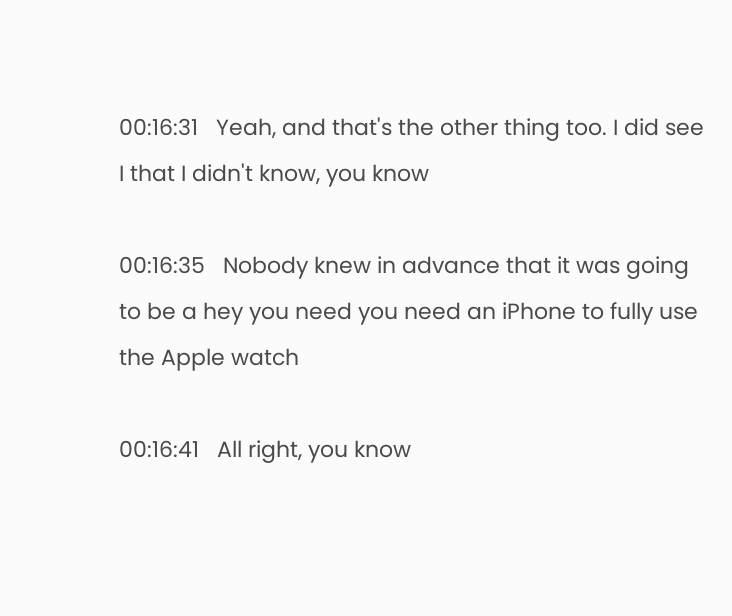00:16:31   Yeah, and that's the other thing too. I did see I that I didn't know, you know

00:16:35   Nobody knew in advance that it was going to be a hey you need you need an iPhone to fully use the Apple watch

00:16:41   All right, you know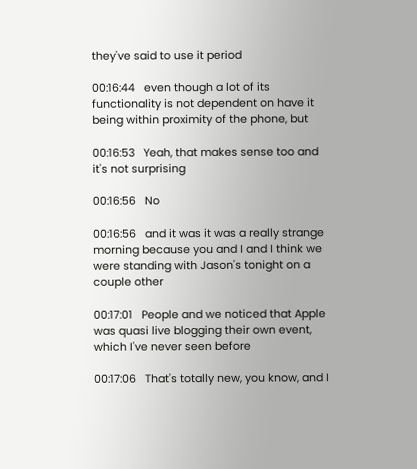they've said to use it period

00:16:44   even though a lot of its functionality is not dependent on have it being within proximity of the phone, but

00:16:53   Yeah, that makes sense too and it's not surprising

00:16:56   No

00:16:56   and it was it was a really strange morning because you and I and I think we were standing with Jason's tonight on a couple other

00:17:01   People and we noticed that Apple was quasi live blogging their own event, which I've never seen before

00:17:06   That's totally new, you know, and I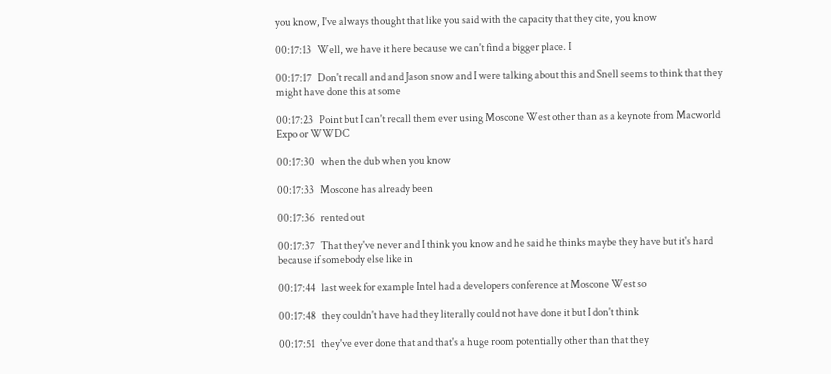you know, I've always thought that like you said with the capacity that they cite, you know

00:17:13   Well, we have it here because we can't find a bigger place. I

00:17:17   Don't recall and and Jason snow and I were talking about this and Snell seems to think that they might have done this at some

00:17:23   Point but I can't recall them ever using Moscone West other than as a keynote from Macworld Expo or WWDC

00:17:30   when the dub when you know

00:17:33   Moscone has already been

00:17:36   rented out

00:17:37   That they've never and I think you know and he said he thinks maybe they have but it's hard because if somebody else like in

00:17:44   last week for example Intel had a developers conference at Moscone West so

00:17:48   they couldn't have had they literally could not have done it but I don't think

00:17:51   they've ever done that and that's a huge room potentially other than that they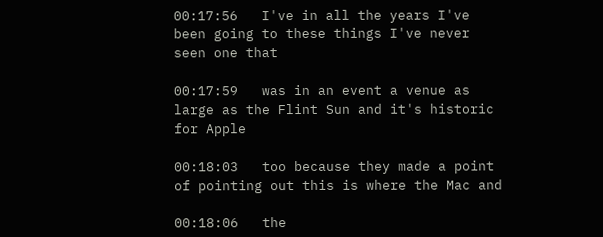00:17:56   I've in all the years I've been going to these things I've never seen one that

00:17:59   was in an event a venue as large as the Flint Sun and it's historic for Apple

00:18:03   too because they made a point of pointing out this is where the Mac and

00:18:06   the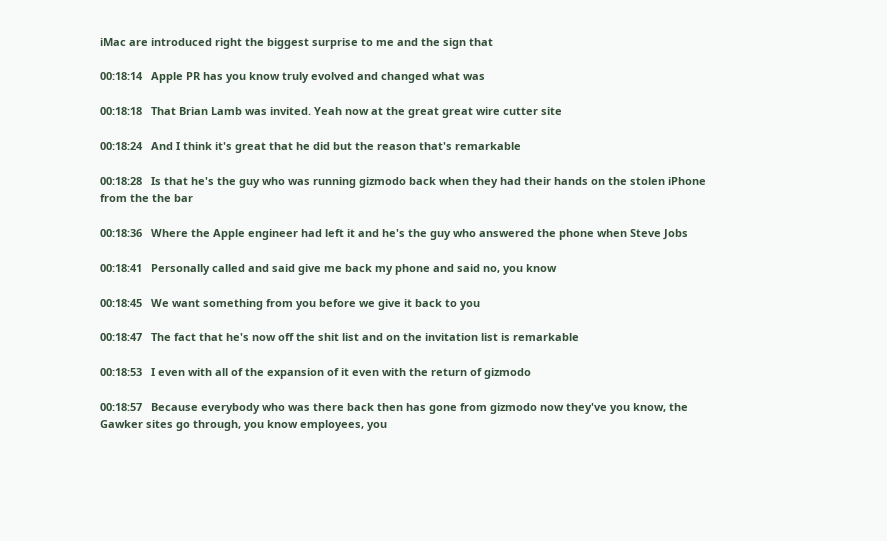iMac are introduced right the biggest surprise to me and the sign that

00:18:14   Apple PR has you know truly evolved and changed what was

00:18:18   That Brian Lamb was invited. Yeah now at the great great wire cutter site

00:18:24   And I think it's great that he did but the reason that's remarkable

00:18:28   Is that he's the guy who was running gizmodo back when they had their hands on the stolen iPhone from the the bar

00:18:36   Where the Apple engineer had left it and he's the guy who answered the phone when Steve Jobs

00:18:41   Personally called and said give me back my phone and said no, you know

00:18:45   We want something from you before we give it back to you

00:18:47   The fact that he's now off the shit list and on the invitation list is remarkable

00:18:53   I even with all of the expansion of it even with the return of gizmodo

00:18:57   Because everybody who was there back then has gone from gizmodo now they've you know, the Gawker sites go through, you know employees, you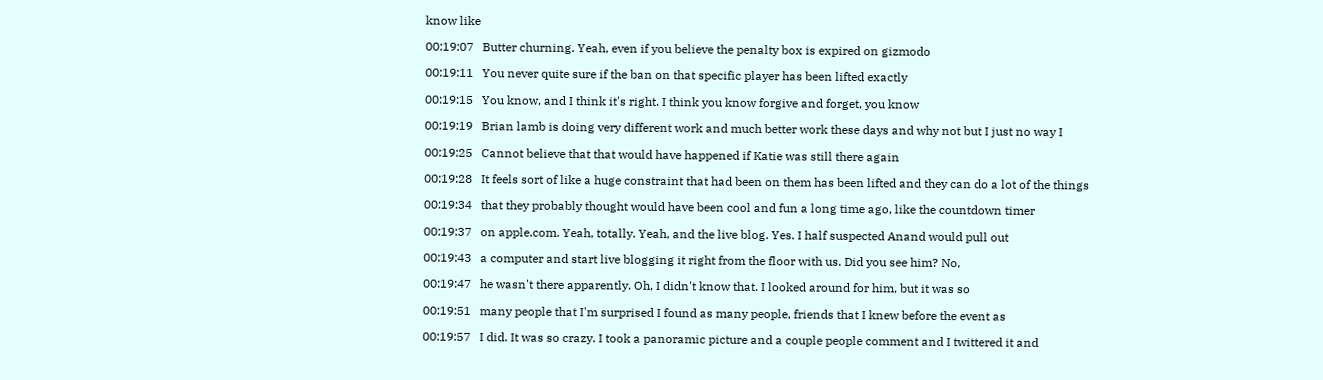know like

00:19:07   Butter churning. Yeah, even if you believe the penalty box is expired on gizmodo

00:19:11   You never quite sure if the ban on that specific player has been lifted exactly

00:19:15   You know, and I think it's right. I think you know forgive and forget, you know

00:19:19   Brian lamb is doing very different work and much better work these days and why not but I just no way I

00:19:25   Cannot believe that that would have happened if Katie was still there again

00:19:28   It feels sort of like a huge constraint that had been on them has been lifted and they can do a lot of the things

00:19:34   that they probably thought would have been cool and fun a long time ago, like the countdown timer

00:19:37   on apple.com. Yeah, totally. Yeah, and the live blog. Yes. I half suspected Anand would pull out

00:19:43   a computer and start live blogging it right from the floor with us. Did you see him? No,

00:19:47   he wasn't there apparently. Oh, I didn't know that. I looked around for him, but it was so

00:19:51   many people that I'm surprised I found as many people, friends that I knew before the event as

00:19:57   I did. It was so crazy. I took a panoramic picture and a couple people comment and I twittered it and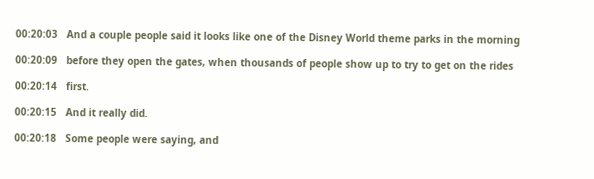00:20:03   And a couple people said it looks like one of the Disney World theme parks in the morning

00:20:09   before they open the gates, when thousands of people show up to try to get on the rides

00:20:14   first.

00:20:15   And it really did.

00:20:18   Some people were saying, and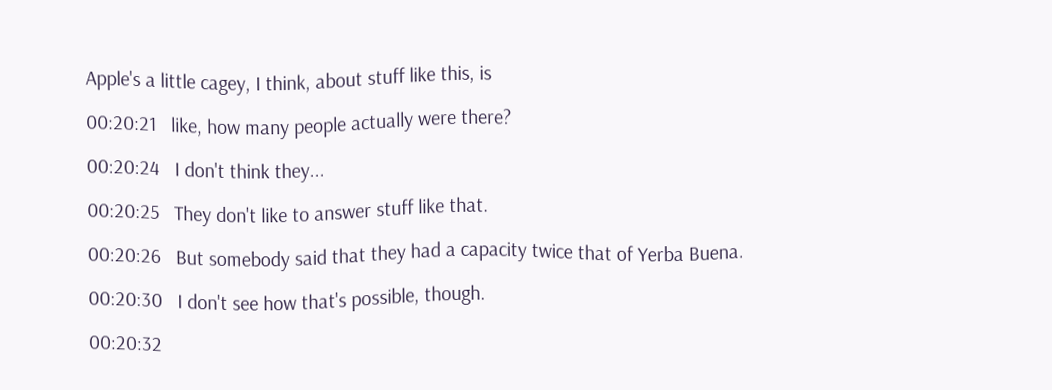Apple's a little cagey, I think, about stuff like this, is

00:20:21   like, how many people actually were there?

00:20:24   I don't think they...

00:20:25   They don't like to answer stuff like that.

00:20:26   But somebody said that they had a capacity twice that of Yerba Buena.

00:20:30   I don't see how that's possible, though.

00:20:32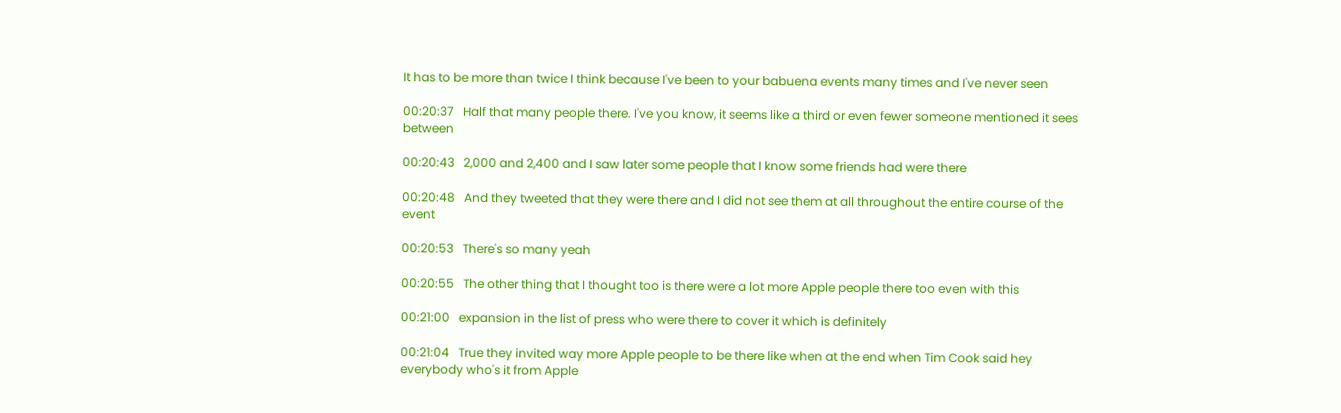It has to be more than twice I think because I've been to your babuena events many times and I've never seen

00:20:37   Half that many people there. I've you know, it seems like a third or even fewer someone mentioned it sees between

00:20:43   2,000 and 2,400 and I saw later some people that I know some friends had were there

00:20:48   And they tweeted that they were there and I did not see them at all throughout the entire course of the event

00:20:53   There's so many yeah

00:20:55   The other thing that I thought too is there were a lot more Apple people there too even with this

00:21:00   expansion in the list of press who were there to cover it which is definitely

00:21:04   True they invited way more Apple people to be there like when at the end when Tim Cook said hey everybody who's it from Apple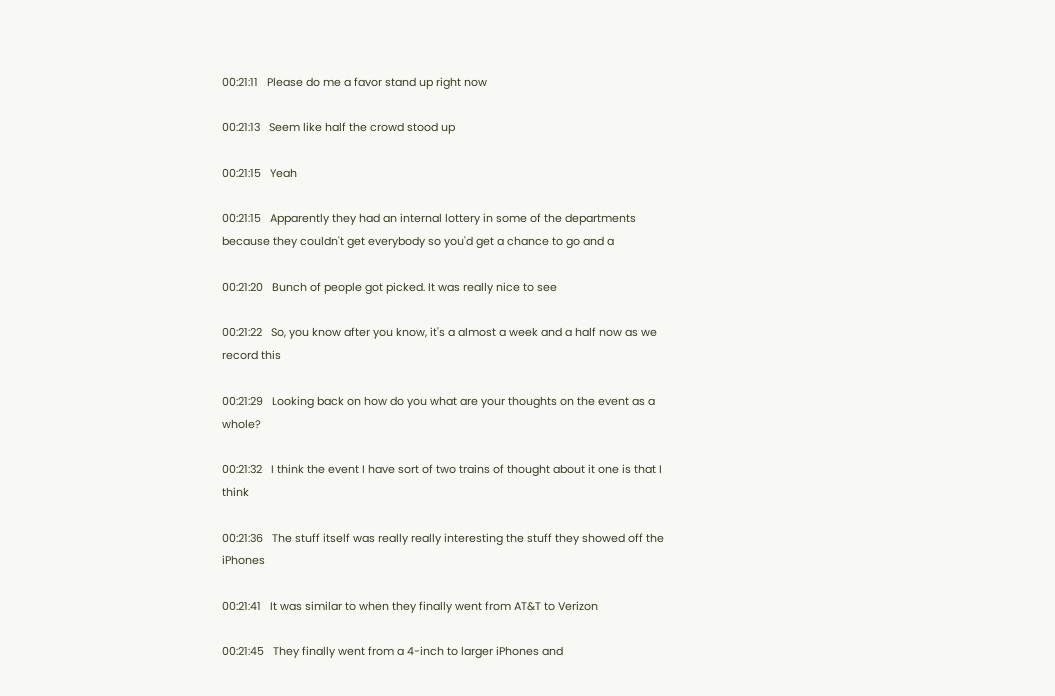00:21:11   Please do me a favor stand up right now

00:21:13   Seem like half the crowd stood up

00:21:15   Yeah

00:21:15   Apparently they had an internal lottery in some of the departments because they couldn't get everybody so you'd get a chance to go and a

00:21:20   Bunch of people got picked. It was really nice to see

00:21:22   So, you know after you know, it's a almost a week and a half now as we record this

00:21:29   Looking back on how do you what are your thoughts on the event as a whole?

00:21:32   I think the event I have sort of two trains of thought about it one is that I think

00:21:36   The stuff itself was really really interesting the stuff they showed off the iPhones

00:21:41   It was similar to when they finally went from AT&T to Verizon

00:21:45   They finally went from a 4-inch to larger iPhones and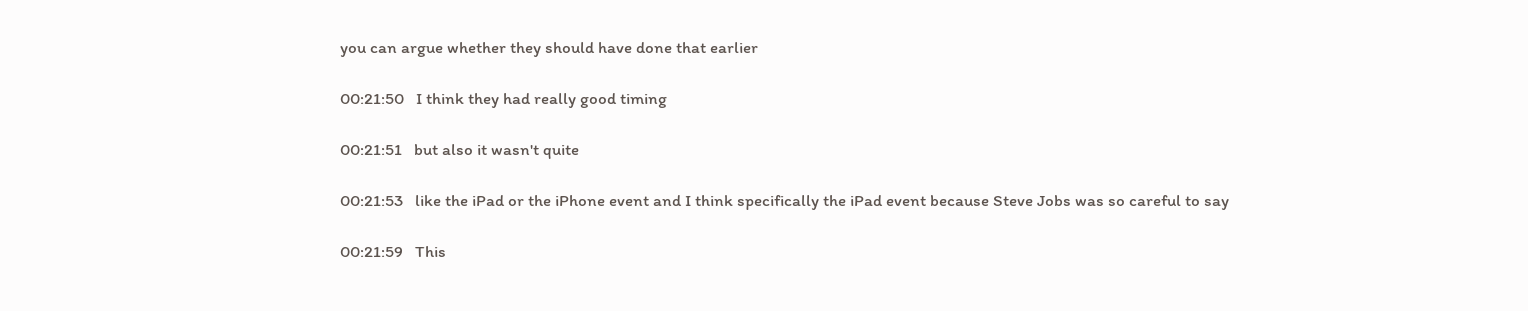you can argue whether they should have done that earlier

00:21:50   I think they had really good timing

00:21:51   but also it wasn't quite

00:21:53   like the iPad or the iPhone event and I think specifically the iPad event because Steve Jobs was so careful to say

00:21:59   This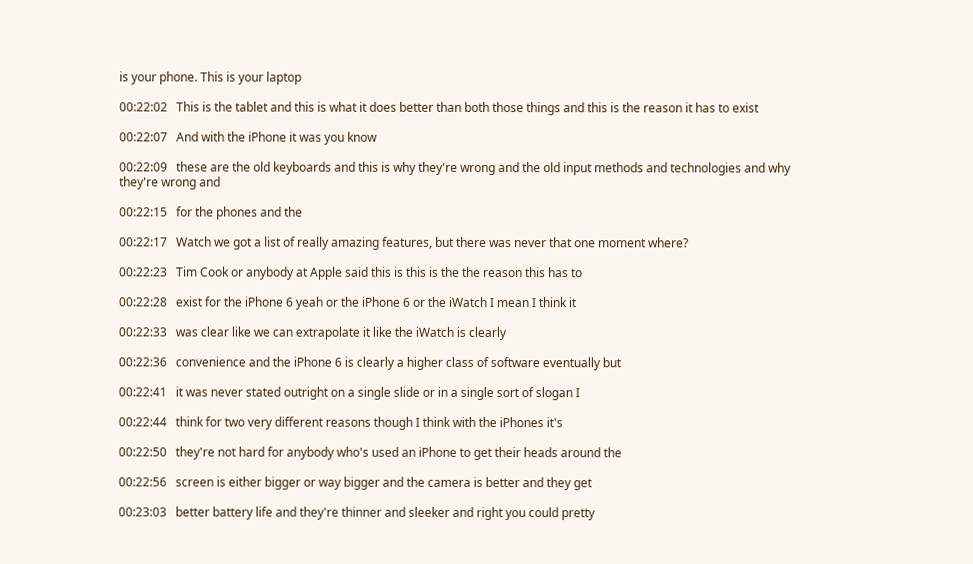is your phone. This is your laptop

00:22:02   This is the tablet and this is what it does better than both those things and this is the reason it has to exist

00:22:07   And with the iPhone it was you know

00:22:09   these are the old keyboards and this is why they're wrong and the old input methods and technologies and why they're wrong and

00:22:15   for the phones and the

00:22:17   Watch we got a list of really amazing features, but there was never that one moment where?

00:22:23   Tim Cook or anybody at Apple said this is this is the the reason this has to

00:22:28   exist for the iPhone 6 yeah or the iPhone 6 or the iWatch I mean I think it

00:22:33   was clear like we can extrapolate it like the iWatch is clearly

00:22:36   convenience and the iPhone 6 is clearly a higher class of software eventually but

00:22:41   it was never stated outright on a single slide or in a single sort of slogan I

00:22:44   think for two very different reasons though I think with the iPhones it's

00:22:50   they're not hard for anybody who's used an iPhone to get their heads around the

00:22:56   screen is either bigger or way bigger and the camera is better and they get

00:23:03   better battery life and they're thinner and sleeker and right you could pretty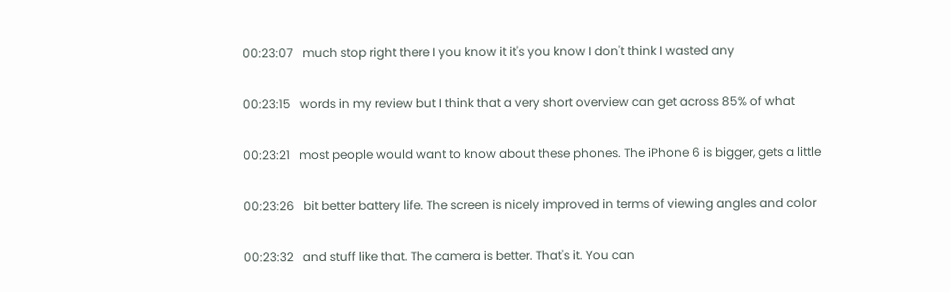00:23:07   much stop right there I you know it it's you know I don't think I wasted any

00:23:15   words in my review but I think that a very short overview can get across 85% of what

00:23:21   most people would want to know about these phones. The iPhone 6 is bigger, gets a little

00:23:26   bit better battery life. The screen is nicely improved in terms of viewing angles and color

00:23:32   and stuff like that. The camera is better. That's it. You can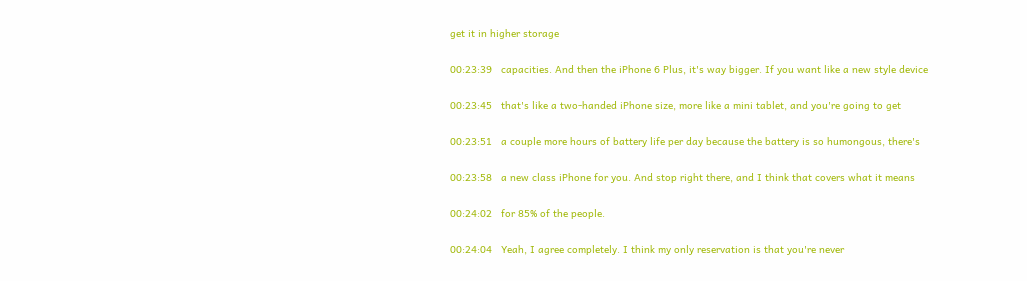get it in higher storage

00:23:39   capacities. And then the iPhone 6 Plus, it's way bigger. If you want like a new style device

00:23:45   that's like a two-handed iPhone size, more like a mini tablet, and you're going to get

00:23:51   a couple more hours of battery life per day because the battery is so humongous, there's

00:23:58   a new class iPhone for you. And stop right there, and I think that covers what it means

00:24:02   for 85% of the people.

00:24:04   Yeah, I agree completely. I think my only reservation is that you're never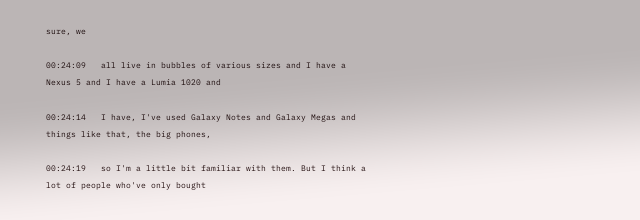sure, we

00:24:09   all live in bubbles of various sizes and I have a Nexus 5 and I have a Lumia 1020 and

00:24:14   I have, I've used Galaxy Notes and Galaxy Megas and things like that, the big phones,

00:24:19   so I'm a little bit familiar with them. But I think a lot of people who've only bought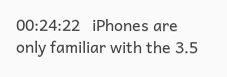00:24:22   iPhones are only familiar with the 3.5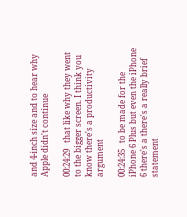and 4-inch size and to hear why Apple didn't continue

00:24:29   that like why they went to the bigger screen. I think you know there's a productivity argument

00:24:35   to be made for the iPhone 6 Plus but even the iPhone 6 there's a there's a really brief statement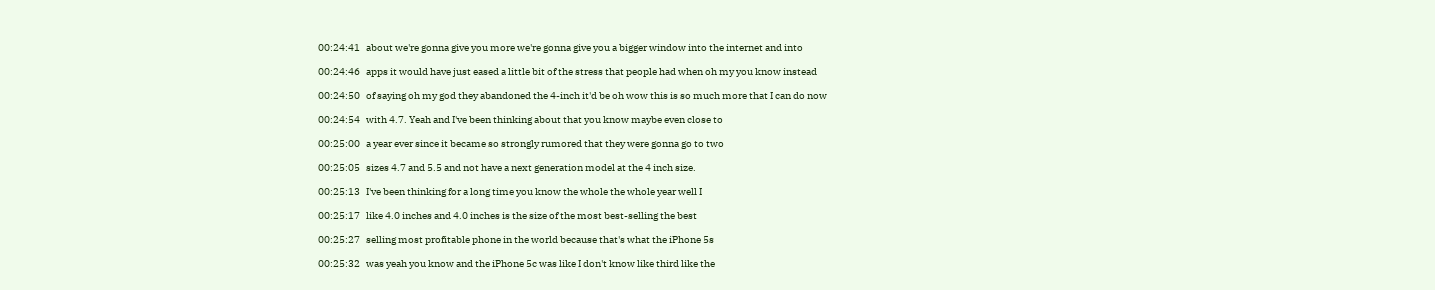00:24:41   about we're gonna give you more we're gonna give you a bigger window into the internet and into

00:24:46   apps it would have just eased a little bit of the stress that people had when oh my you know instead

00:24:50   of saying oh my god they abandoned the 4-inch it'd be oh wow this is so much more that I can do now

00:24:54   with 4.7. Yeah and I've been thinking about that you know maybe even close to

00:25:00   a year ever since it became so strongly rumored that they were gonna go to two

00:25:05   sizes 4.7 and 5.5 and not have a next generation model at the 4 inch size.

00:25:13   I've been thinking for a long time you know the whole the whole year well I

00:25:17   like 4.0 inches and 4.0 inches is the size of the most best-selling the best

00:25:27   selling most profitable phone in the world because that's what the iPhone 5s

00:25:32   was yeah you know and the iPhone 5c was like I don't know like third like the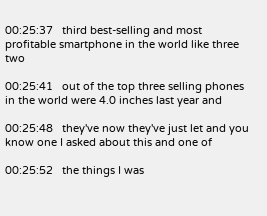00:25:37   third best-selling and most profitable smartphone in the world like three two

00:25:41   out of the top three selling phones in the world were 4.0 inches last year and

00:25:48   they've now they've just let and you know one I asked about this and one of

00:25:52   the things I was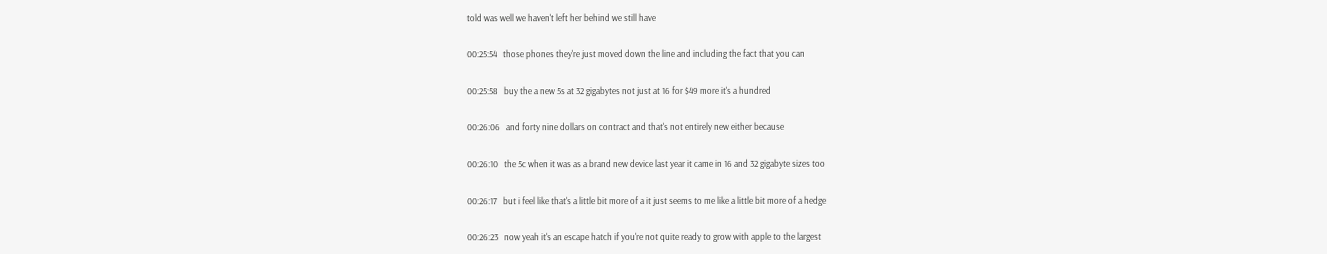told was well we haven't left her behind we still have

00:25:54   those phones they're just moved down the line and including the fact that you can

00:25:58   buy the a new 5s at 32 gigabytes not just at 16 for $49 more it's a hundred

00:26:06   and forty nine dollars on contract and that's not entirely new either because

00:26:10   the 5c when it was as a brand new device last year it came in 16 and 32 gigabyte sizes too

00:26:17   but i feel like that's a little bit more of a it just seems to me like a little bit more of a hedge

00:26:23   now yeah it's an escape hatch if you're not quite ready to grow with apple to the largest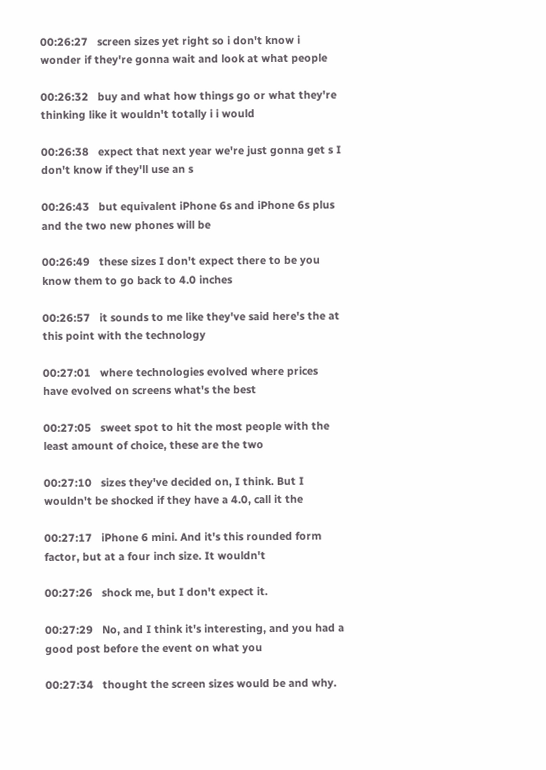00:26:27   screen sizes yet right so i don't know i wonder if they're gonna wait and look at what people

00:26:32   buy and what how things go or what they're thinking like it wouldn't totally i i would

00:26:38   expect that next year we're just gonna get s I don't know if they'll use an s

00:26:43   but equivalent iPhone 6s and iPhone 6s plus and the two new phones will be

00:26:49   these sizes I don't expect there to be you know them to go back to 4.0 inches

00:26:57   it sounds to me like they've said here's the at this point with the technology

00:27:01   where technologies evolved where prices have evolved on screens what's the best

00:27:05   sweet spot to hit the most people with the least amount of choice, these are the two

00:27:10   sizes they've decided on, I think. But I wouldn't be shocked if they have a 4.0, call it the

00:27:17   iPhone 6 mini. And it's this rounded form factor, but at a four inch size. It wouldn't

00:27:26   shock me, but I don't expect it.

00:27:29   No, and I think it's interesting, and you had a good post before the event on what you

00:27:34   thought the screen sizes would be and why.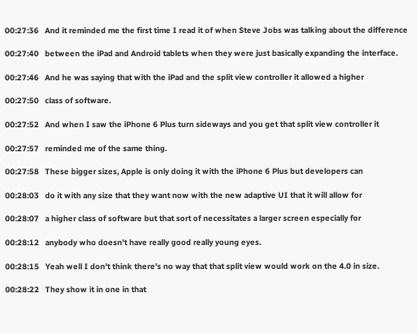00:27:36   And it reminded me the first time I read it of when Steve Jobs was talking about the difference

00:27:40   between the iPad and Android tablets when they were just basically expanding the interface.

00:27:46   And he was saying that with the iPad and the split view controller it allowed a higher

00:27:50   class of software.

00:27:52   And when I saw the iPhone 6 Plus turn sideways and you get that split view controller it

00:27:57   reminded me of the same thing.

00:27:58   These bigger sizes, Apple is only doing it with the iPhone 6 Plus but developers can

00:28:03   do it with any size that they want now with the new adaptive UI that it will allow for

00:28:07   a higher class of software but that sort of necessitates a larger screen especially for

00:28:12   anybody who doesn't have really good really young eyes.

00:28:15   Yeah well I don't think there's no way that that split view would work on the 4.0 in size.

00:28:22   They show it in one in that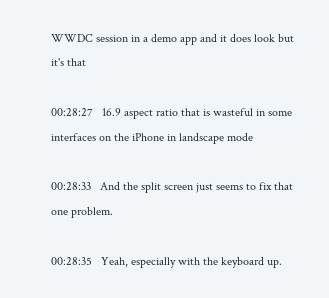WWDC session in a demo app and it does look but it's that

00:28:27   16.9 aspect ratio that is wasteful in some interfaces on the iPhone in landscape mode

00:28:33   And the split screen just seems to fix that one problem.

00:28:35   Yeah, especially with the keyboard up.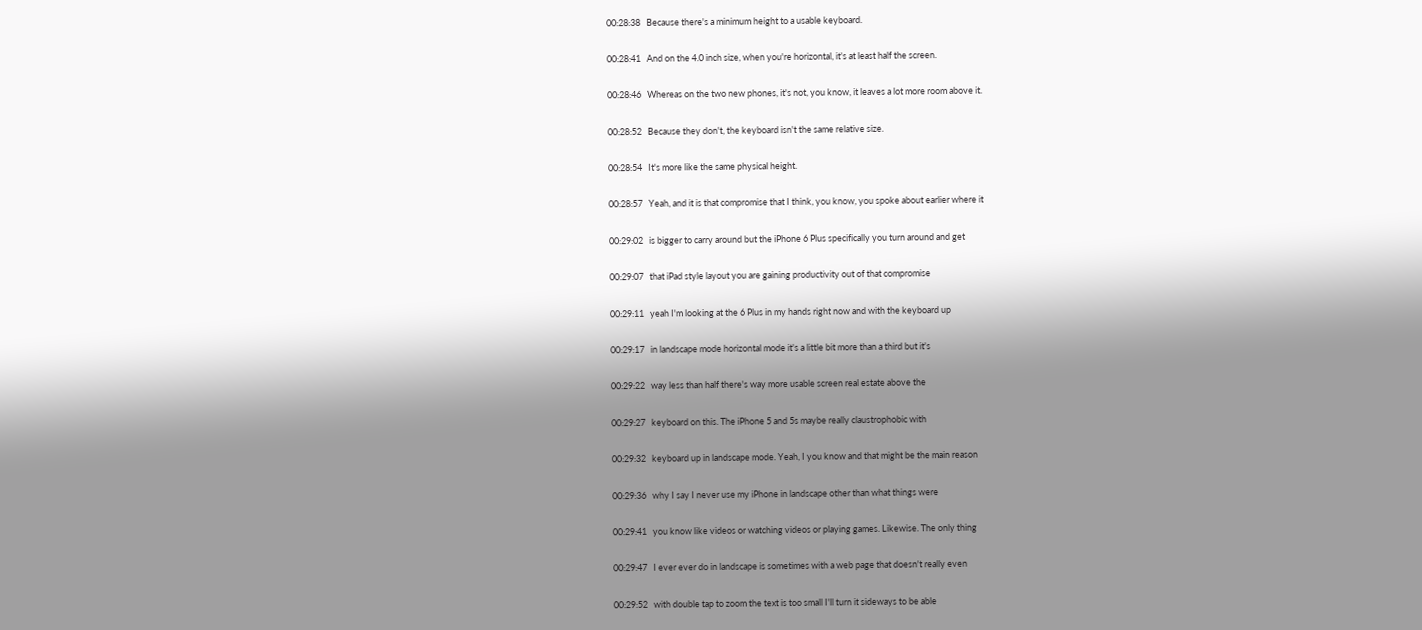00:28:38   Because there's a minimum height to a usable keyboard.

00:28:41   And on the 4.0 inch size, when you're horizontal, it's at least half the screen.

00:28:46   Whereas on the two new phones, it's not, you know, it leaves a lot more room above it.

00:28:52   Because they don't, the keyboard isn't the same relative size.

00:28:54   It's more like the same physical height.

00:28:57   Yeah, and it is that compromise that I think, you know, you spoke about earlier where it

00:29:02   is bigger to carry around but the iPhone 6 Plus specifically you turn around and get

00:29:07   that iPad style layout you are gaining productivity out of that compromise

00:29:11   yeah I'm looking at the 6 Plus in my hands right now and with the keyboard up

00:29:17   in landscape mode horizontal mode it's a little bit more than a third but it's

00:29:22   way less than half there's way more usable screen real estate above the

00:29:27   keyboard on this. The iPhone 5 and 5s maybe really claustrophobic with

00:29:32   keyboard up in landscape mode. Yeah, I you know and that might be the main reason

00:29:36   why I say I never use my iPhone in landscape other than what things were

00:29:41   you know like videos or watching videos or playing games. Likewise. The only thing

00:29:47   I ever ever do in landscape is sometimes with a web page that doesn't really even

00:29:52   with double tap to zoom the text is too small I'll turn it sideways to be able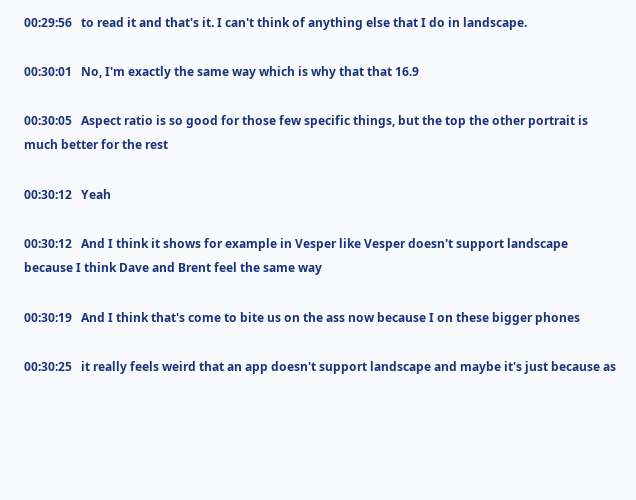00:29:56   to read it and that's it. I can't think of anything else that I do in landscape.

00:30:01   No, I'm exactly the same way which is why that that 16.9

00:30:05   Aspect ratio is so good for those few specific things, but the top the other portrait is much better for the rest

00:30:12   Yeah

00:30:12   And I think it shows for example in Vesper like Vesper doesn't support landscape because I think Dave and Brent feel the same way

00:30:19   And I think that's come to bite us on the ass now because I on these bigger phones

00:30:25   it really feels weird that an app doesn't support landscape and maybe it's just because as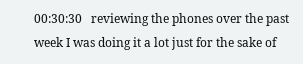00:30:30   reviewing the phones over the past week I was doing it a lot just for the sake of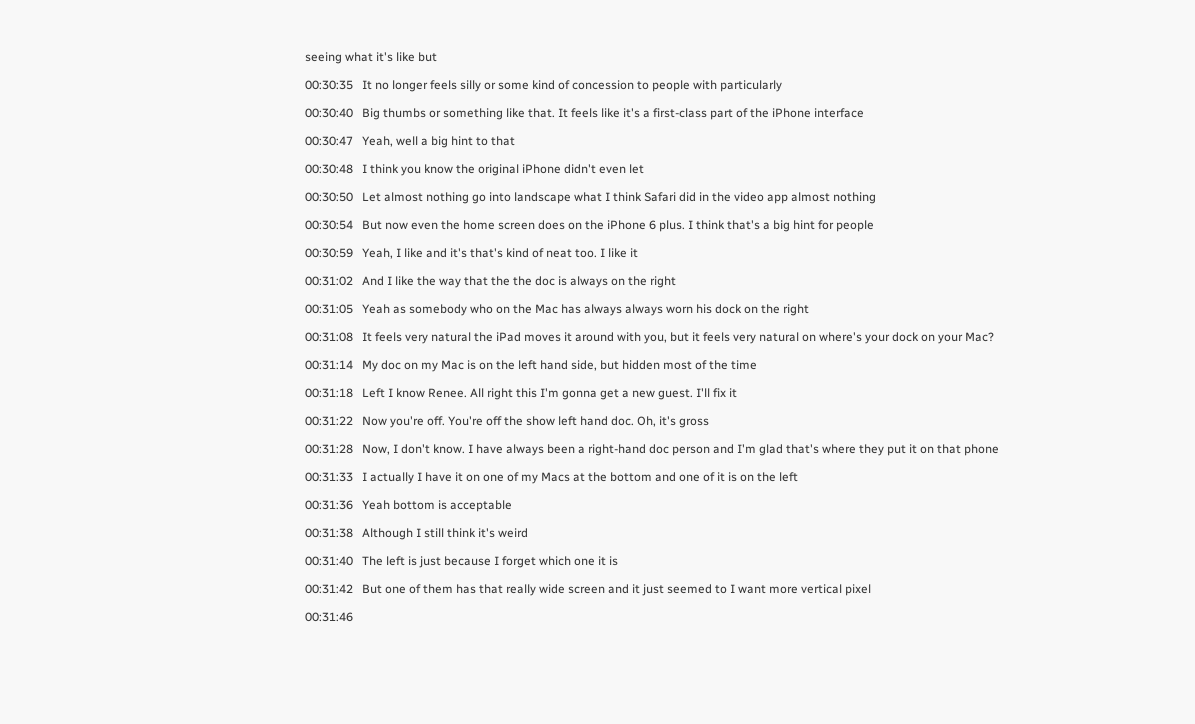seeing what it's like but

00:30:35   It no longer feels silly or some kind of concession to people with particularly

00:30:40   Big thumbs or something like that. It feels like it's a first-class part of the iPhone interface

00:30:47   Yeah, well a big hint to that

00:30:48   I think you know the original iPhone didn't even let

00:30:50   Let almost nothing go into landscape what I think Safari did in the video app almost nothing

00:30:54   But now even the home screen does on the iPhone 6 plus. I think that's a big hint for people

00:30:59   Yeah, I like and it's that's kind of neat too. I like it

00:31:02   And I like the way that the the doc is always on the right

00:31:05   Yeah as somebody who on the Mac has always always worn his dock on the right

00:31:08   It feels very natural the iPad moves it around with you, but it feels very natural on where's your dock on your Mac?

00:31:14   My doc on my Mac is on the left hand side, but hidden most of the time

00:31:18   Left I know Renee. All right this I'm gonna get a new guest. I'll fix it

00:31:22   Now you're off. You're off the show left hand doc. Oh, it's gross

00:31:28   Now, I don't know. I have always been a right-hand doc person and I'm glad that's where they put it on that phone

00:31:33   I actually I have it on one of my Macs at the bottom and one of it is on the left

00:31:36   Yeah bottom is acceptable

00:31:38   Although I still think it's weird

00:31:40   The left is just because I forget which one it is

00:31:42   But one of them has that really wide screen and it just seemed to I want more vertical pixel

00:31:46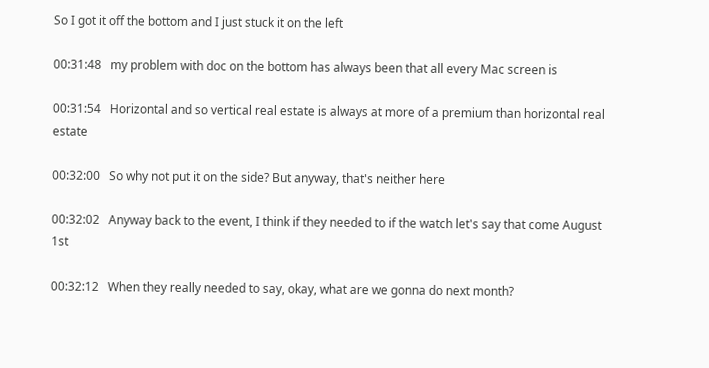So I got it off the bottom and I just stuck it on the left

00:31:48   my problem with doc on the bottom has always been that all every Mac screen is

00:31:54   Horizontal and so vertical real estate is always at more of a premium than horizontal real estate

00:32:00   So why not put it on the side? But anyway, that's neither here

00:32:02   Anyway back to the event, I think if they needed to if the watch let's say that come August 1st

00:32:12   When they really needed to say, okay, what are we gonna do next month?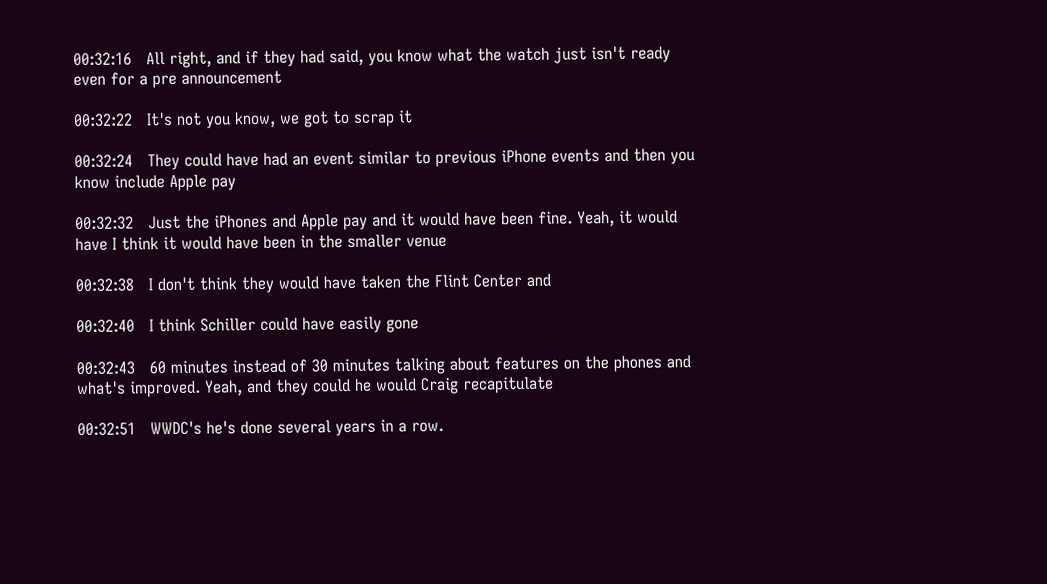00:32:16   All right, and if they had said, you know what the watch just isn't ready even for a pre announcement

00:32:22   It's not you know, we got to scrap it

00:32:24   They could have had an event similar to previous iPhone events and then you know include Apple pay

00:32:32   Just the iPhones and Apple pay and it would have been fine. Yeah, it would have I think it would have been in the smaller venue

00:32:38   I don't think they would have taken the Flint Center and

00:32:40   I think Schiller could have easily gone

00:32:43   60 minutes instead of 30 minutes talking about features on the phones and what's improved. Yeah, and they could he would Craig recapitulate

00:32:51   WWDC's he's done several years in a row.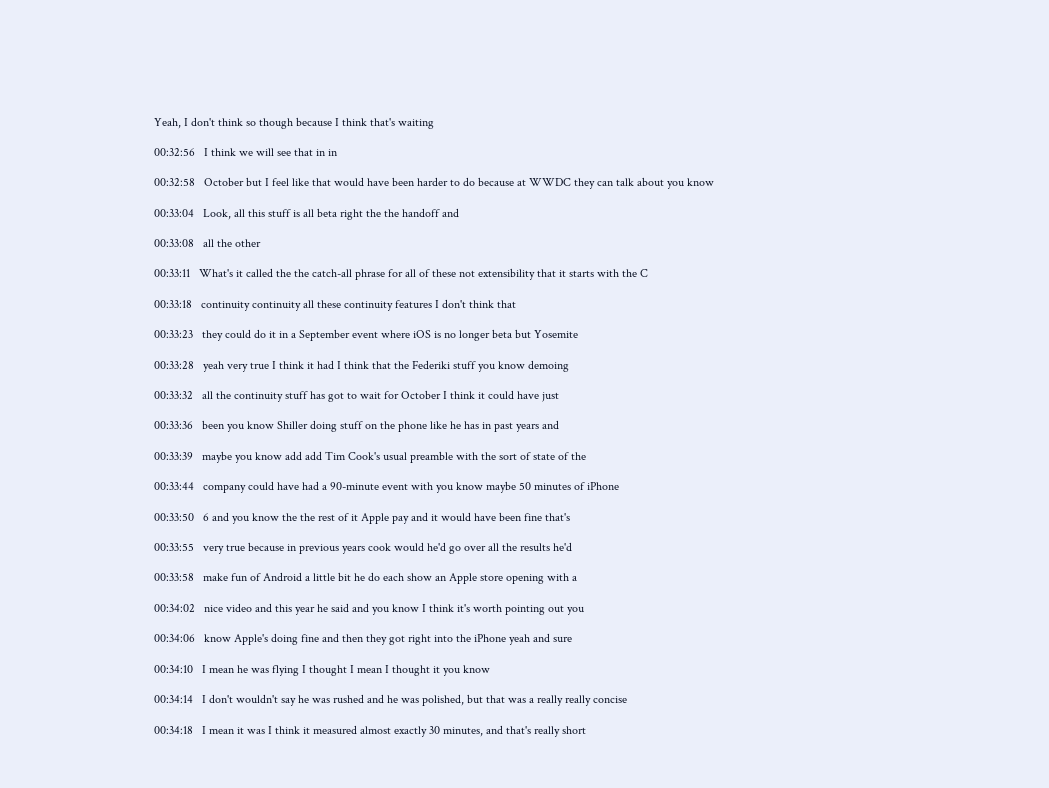Yeah, I don't think so though because I think that's waiting

00:32:56   I think we will see that in in

00:32:58   October but I feel like that would have been harder to do because at WWDC they can talk about you know

00:33:04   Look, all this stuff is all beta right the the handoff and

00:33:08   all the other

00:33:11   What's it called the the catch-all phrase for all of these not extensibility that it starts with the C

00:33:18   continuity continuity all these continuity features I don't think that

00:33:23   they could do it in a September event where iOS is no longer beta but Yosemite

00:33:28   yeah very true I think it had I think that the Federiki stuff you know demoing

00:33:32   all the continuity stuff has got to wait for October I think it could have just

00:33:36   been you know Shiller doing stuff on the phone like he has in past years and

00:33:39   maybe you know add add Tim Cook's usual preamble with the sort of state of the

00:33:44   company could have had a 90-minute event with you know maybe 50 minutes of iPhone

00:33:50   6 and you know the the rest of it Apple pay and it would have been fine that's

00:33:55   very true because in previous years cook would he'd go over all the results he'd

00:33:58   make fun of Android a little bit he do each show an Apple store opening with a

00:34:02   nice video and this year he said and you know I think it's worth pointing out you

00:34:06   know Apple's doing fine and then they got right into the iPhone yeah and sure

00:34:10   I mean he was flying I thought I mean I thought it you know

00:34:14   I don't wouldn't say he was rushed and he was polished, but that was a really really concise

00:34:18   I mean it was I think it measured almost exactly 30 minutes, and that's really short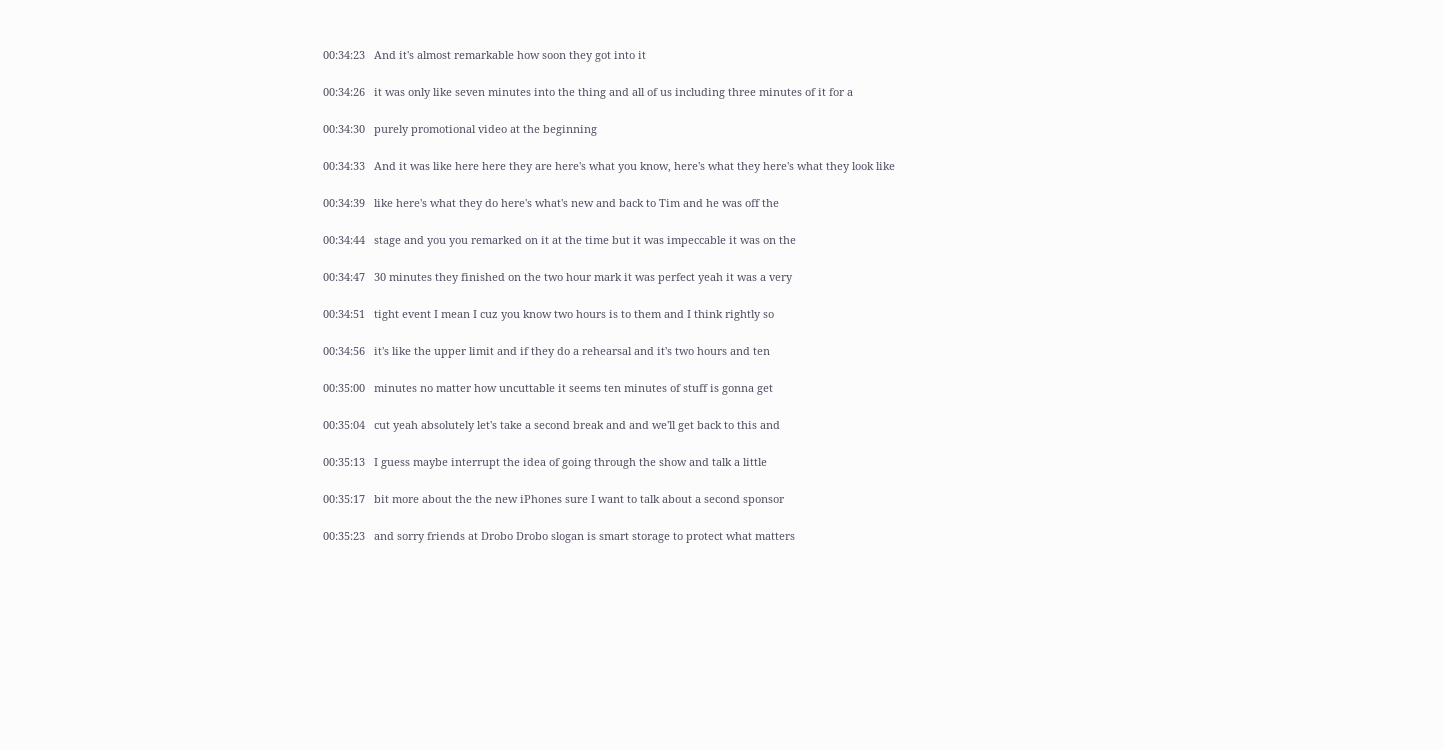00:34:23   And it's almost remarkable how soon they got into it

00:34:26   it was only like seven minutes into the thing and all of us including three minutes of it for a

00:34:30   purely promotional video at the beginning

00:34:33   And it was like here here they are here's what you know, here's what they here's what they look like

00:34:39   like here's what they do here's what's new and back to Tim and he was off the

00:34:44   stage and you you remarked on it at the time but it was impeccable it was on the

00:34:47   30 minutes they finished on the two hour mark it was perfect yeah it was a very

00:34:51   tight event I mean I cuz you know two hours is to them and I think rightly so

00:34:56   it's like the upper limit and if they do a rehearsal and it's two hours and ten

00:35:00   minutes no matter how uncuttable it seems ten minutes of stuff is gonna get

00:35:04   cut yeah absolutely let's take a second break and and we'll get back to this and

00:35:13   I guess maybe interrupt the idea of going through the show and talk a little

00:35:17   bit more about the the new iPhones sure I want to talk about a second sponsor

00:35:23   and sorry friends at Drobo Drobo slogan is smart storage to protect what matters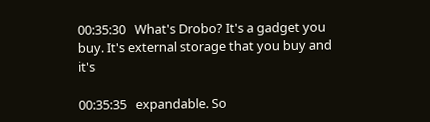00:35:30   What's Drobo? It's a gadget you buy. It's external storage that you buy and it's

00:35:35   expandable. So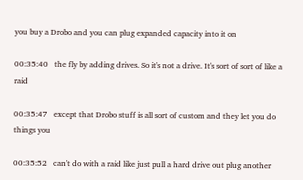you buy a Drobo and you can plug expanded capacity into it on

00:35:40   the fly by adding drives. So it's not a drive. It's sort of sort of like a raid

00:35:47   except that Drobo stuff is all sort of custom and they let you do things you

00:35:52   can't do with a raid like just pull a hard drive out plug another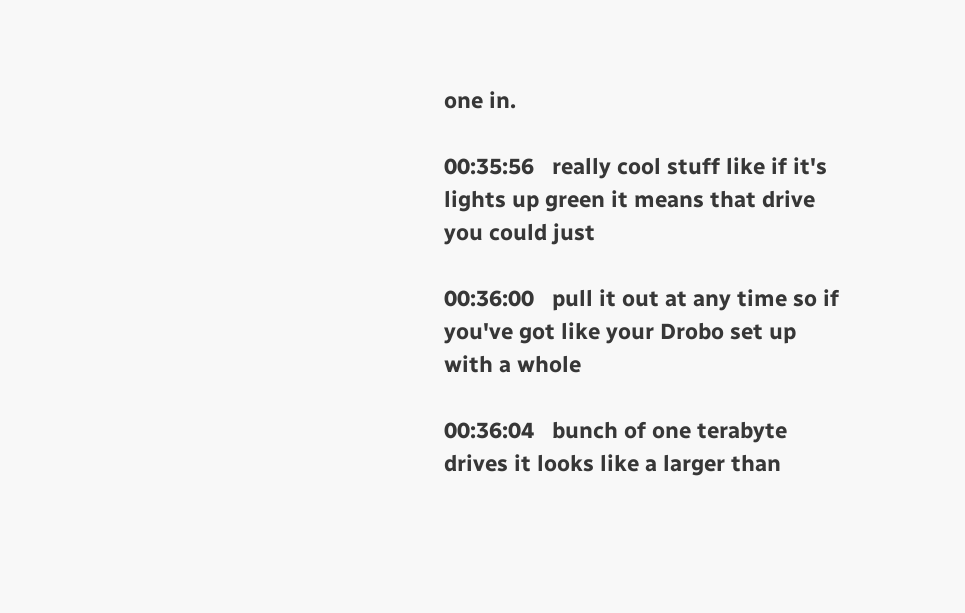one in.

00:35:56   really cool stuff like if it's lights up green it means that drive you could just

00:36:00   pull it out at any time so if you've got like your Drobo set up with a whole

00:36:04   bunch of one terabyte drives it looks like a larger than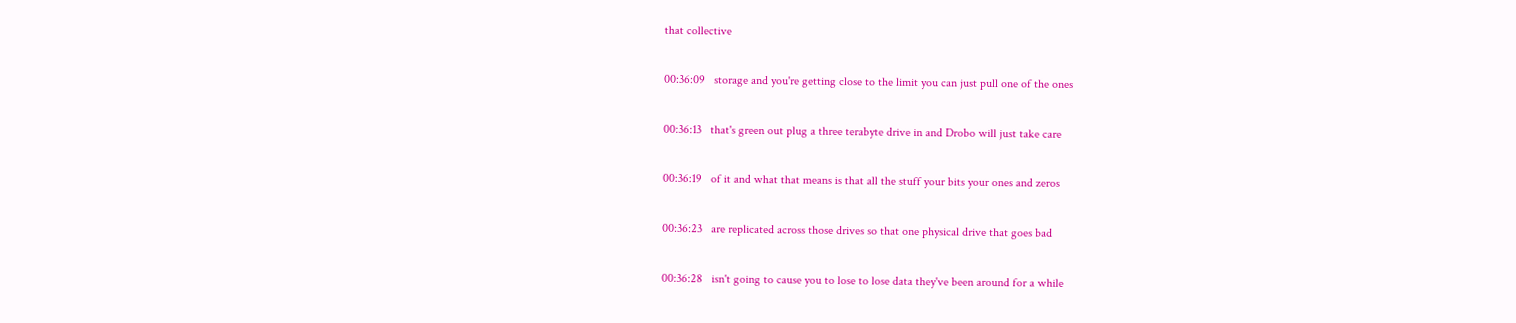that collective

00:36:09   storage and you're getting close to the limit you can just pull one of the ones

00:36:13   that's green out plug a three terabyte drive in and Drobo will just take care

00:36:19   of it and what that means is that all the stuff your bits your ones and zeros

00:36:23   are replicated across those drives so that one physical drive that goes bad

00:36:28   isn't going to cause you to lose to lose data they've been around for a while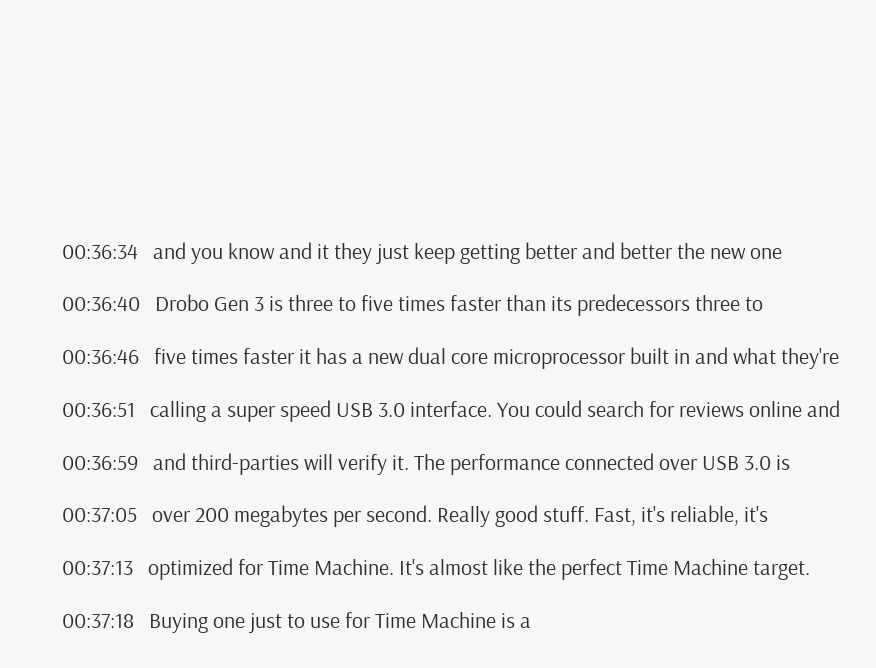00:36:34   and you know and it they just keep getting better and better the new one

00:36:40   Drobo Gen 3 is three to five times faster than its predecessors three to

00:36:46   five times faster it has a new dual core microprocessor built in and what they're

00:36:51   calling a super speed USB 3.0 interface. You could search for reviews online and

00:36:59   and third-parties will verify it. The performance connected over USB 3.0 is

00:37:05   over 200 megabytes per second. Really good stuff. Fast, it's reliable, it's

00:37:13   optimized for Time Machine. It's almost like the perfect Time Machine target.

00:37:18   Buying one just to use for Time Machine is a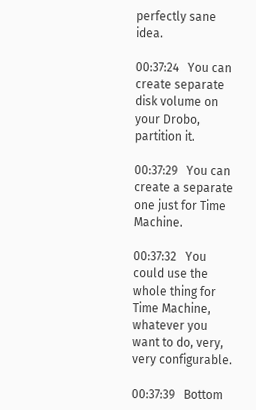perfectly sane idea.

00:37:24   You can create separate disk volume on your Drobo, partition it.

00:37:29   You can create a separate one just for Time Machine.

00:37:32   You could use the whole thing for Time Machine, whatever you want to do, very, very configurable.

00:37:39   Bottom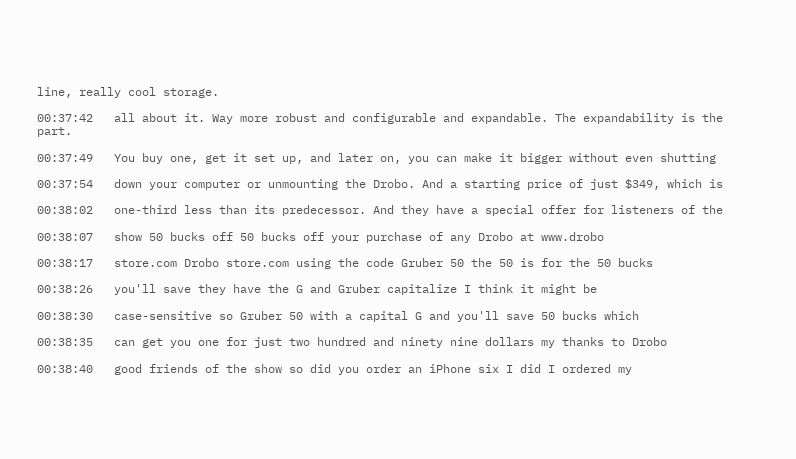line, really cool storage.

00:37:42   all about it. Way more robust and configurable and expandable. The expandability is the part.

00:37:49   You buy one, get it set up, and later on, you can make it bigger without even shutting

00:37:54   down your computer or unmounting the Drobo. And a starting price of just $349, which is

00:38:02   one-third less than its predecessor. And they have a special offer for listeners of the

00:38:07   show 50 bucks off 50 bucks off your purchase of any Drobo at www.drobo

00:38:17   store.com Drobo store.com using the code Gruber 50 the 50 is for the 50 bucks

00:38:26   you'll save they have the G and Gruber capitalize I think it might be

00:38:30   case-sensitive so Gruber 50 with a capital G and you'll save 50 bucks which

00:38:35   can get you one for just two hundred and ninety nine dollars my thanks to Drobo

00:38:40   good friends of the show so did you order an iPhone six I did I ordered my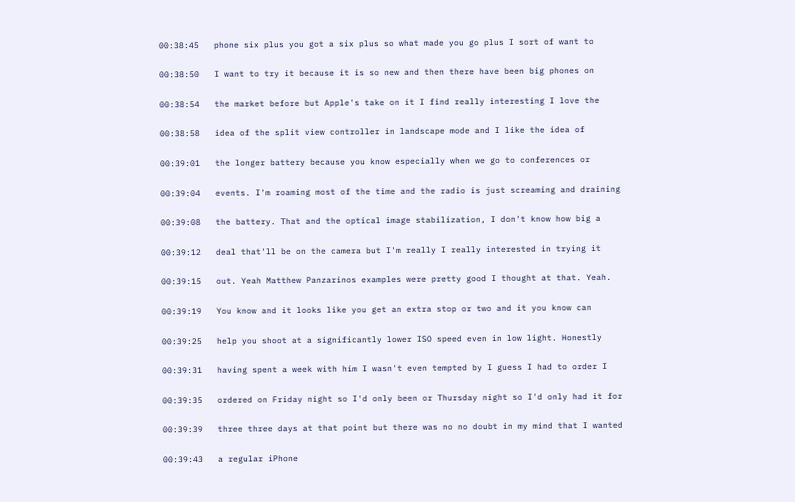00:38:45   phone six plus you got a six plus so what made you go plus I sort of want to

00:38:50   I want to try it because it is so new and then there have been big phones on

00:38:54   the market before but Apple's take on it I find really interesting I love the

00:38:58   idea of the split view controller in landscape mode and I like the idea of

00:39:01   the longer battery because you know especially when we go to conferences or

00:39:04   events. I'm roaming most of the time and the radio is just screaming and draining

00:39:08   the battery. That and the optical image stabilization, I don't know how big a

00:39:12   deal that'll be on the camera but I'm really I really interested in trying it

00:39:15   out. Yeah Matthew Panzarinos examples were pretty good I thought at that. Yeah.

00:39:19   You know and it looks like you get an extra stop or two and it you know can

00:39:25   help you shoot at a significantly lower ISO speed even in low light. Honestly

00:39:31   having spent a week with him I wasn't even tempted by I guess I had to order I

00:39:35   ordered on Friday night so I'd only been or Thursday night so I'd only had it for

00:39:39   three three days at that point but there was no no doubt in my mind that I wanted

00:39:43   a regular iPhone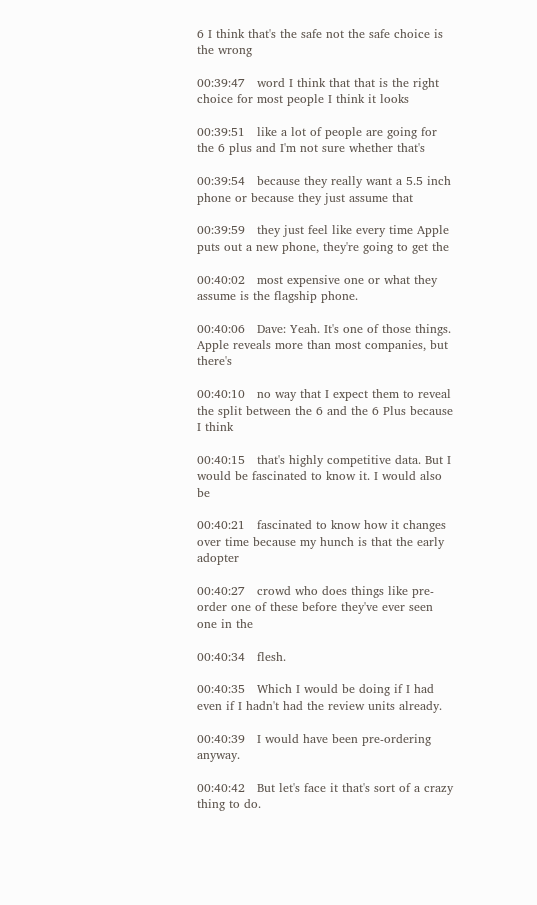6 I think that's the safe not the safe choice is the wrong

00:39:47   word I think that that is the right choice for most people I think it looks

00:39:51   like a lot of people are going for the 6 plus and I'm not sure whether that's

00:39:54   because they really want a 5.5 inch phone or because they just assume that

00:39:59   they just feel like every time Apple puts out a new phone, they're going to get the

00:40:02   most expensive one or what they assume is the flagship phone.

00:40:06   Dave: Yeah. It's one of those things. Apple reveals more than most companies, but there's

00:40:10   no way that I expect them to reveal the split between the 6 and the 6 Plus because I think

00:40:15   that's highly competitive data. But I would be fascinated to know it. I would also be

00:40:21   fascinated to know how it changes over time because my hunch is that the early adopter

00:40:27   crowd who does things like pre-order one of these before they've ever seen one in the

00:40:34   flesh.

00:40:35   Which I would be doing if I had even if I hadn't had the review units already.

00:40:39   I would have been pre-ordering anyway.

00:40:42   But let's face it that's sort of a crazy thing to do.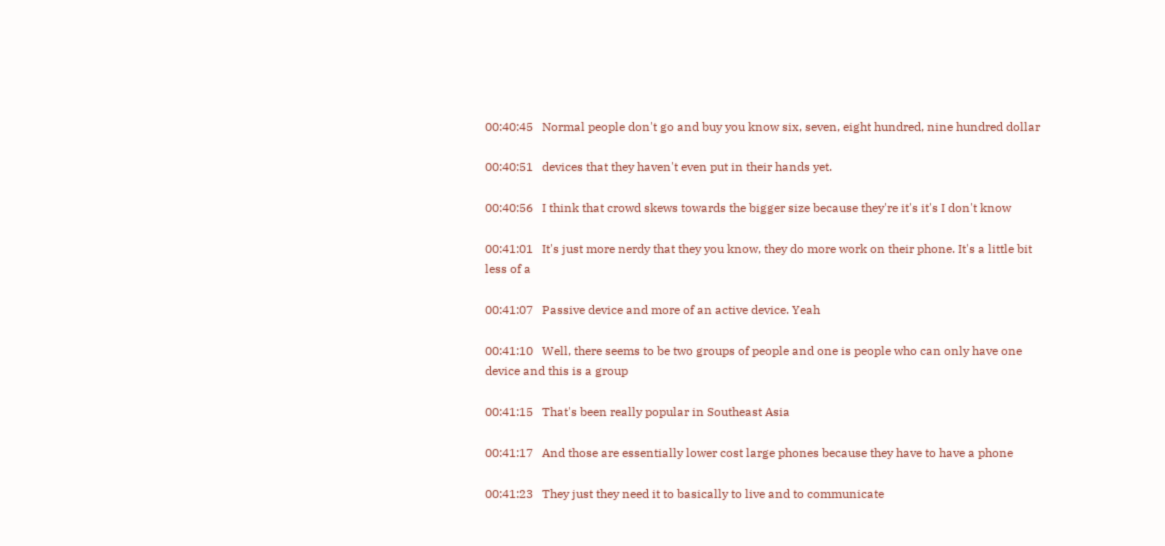00:40:45   Normal people don't go and buy you know six, seven, eight hundred, nine hundred dollar

00:40:51   devices that they haven't even put in their hands yet.

00:40:56   I think that crowd skews towards the bigger size because they're it's it's I don't know

00:41:01   It's just more nerdy that they you know, they do more work on their phone. It's a little bit less of a

00:41:07   Passive device and more of an active device. Yeah

00:41:10   Well, there seems to be two groups of people and one is people who can only have one device and this is a group

00:41:15   That's been really popular in Southeast Asia

00:41:17   And those are essentially lower cost large phones because they have to have a phone

00:41:23   They just they need it to basically to live and to communicate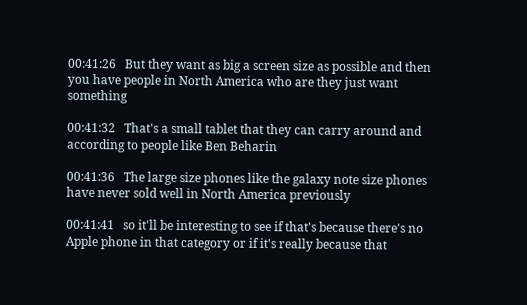00:41:26   But they want as big a screen size as possible and then you have people in North America who are they just want something

00:41:32   That's a small tablet that they can carry around and according to people like Ben Beharin

00:41:36   The large size phones like the galaxy note size phones have never sold well in North America previously

00:41:41   so it'll be interesting to see if that's because there's no Apple phone in that category or if it's really because that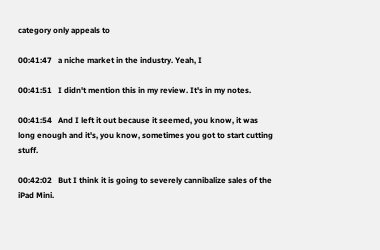category only appeals to

00:41:47   a niche market in the industry. Yeah, I

00:41:51   I didn't mention this in my review. It's in my notes.

00:41:54   And I left it out because it seemed, you know, it was long enough and it's, you know, sometimes you got to start cutting stuff.

00:42:02   But I think it is going to severely cannibalize sales of the iPad Mini.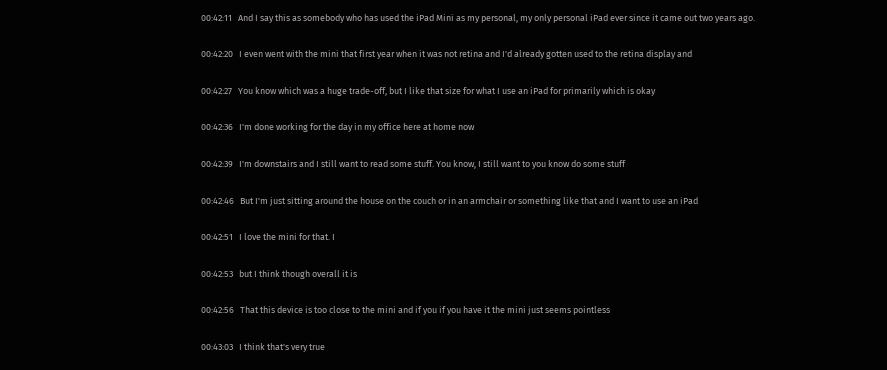00:42:11   And I say this as somebody who has used the iPad Mini as my personal, my only personal iPad ever since it came out two years ago.

00:42:20   I even went with the mini that first year when it was not retina and I'd already gotten used to the retina display and

00:42:27   You know which was a huge trade-off, but I like that size for what I use an iPad for primarily which is okay

00:42:36   I'm done working for the day in my office here at home now

00:42:39   I'm downstairs and I still want to read some stuff. You know, I still want to you know do some stuff

00:42:46   But I'm just sitting around the house on the couch or in an armchair or something like that and I want to use an iPad

00:42:51   I love the mini for that. I

00:42:53   but I think though overall it is

00:42:56   That this device is too close to the mini and if you if you have it the mini just seems pointless

00:43:03   I think that's very true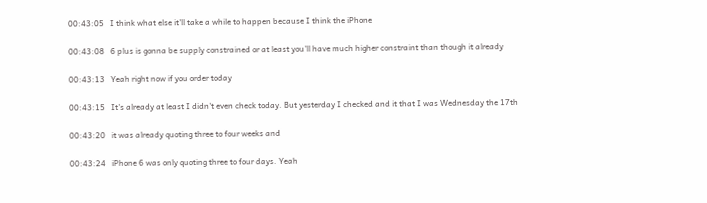00:43:05   I think what else it'll take a while to happen because I think the iPhone

00:43:08   6 plus is gonna be supply constrained or at least you'll have much higher constraint than though it already

00:43:13   Yeah right now if you order today

00:43:15   It's already at least I didn't even check today. But yesterday I checked and it that I was Wednesday the 17th

00:43:20   it was already quoting three to four weeks and

00:43:24   iPhone 6 was only quoting three to four days. Yeah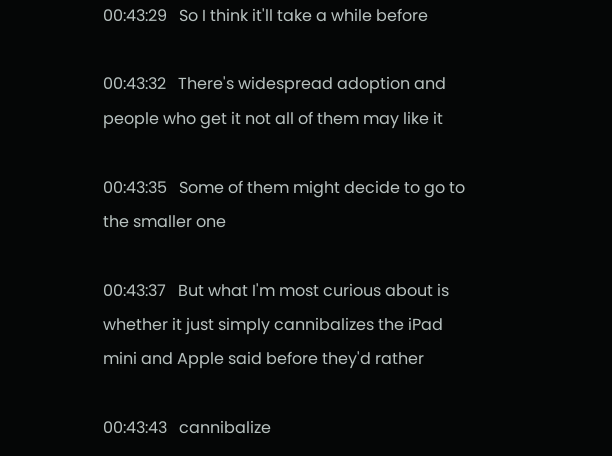00:43:29   So I think it'll take a while before

00:43:32   There's widespread adoption and people who get it not all of them may like it

00:43:35   Some of them might decide to go to the smaller one

00:43:37   But what I'm most curious about is whether it just simply cannibalizes the iPad mini and Apple said before they'd rather

00:43:43   cannibalize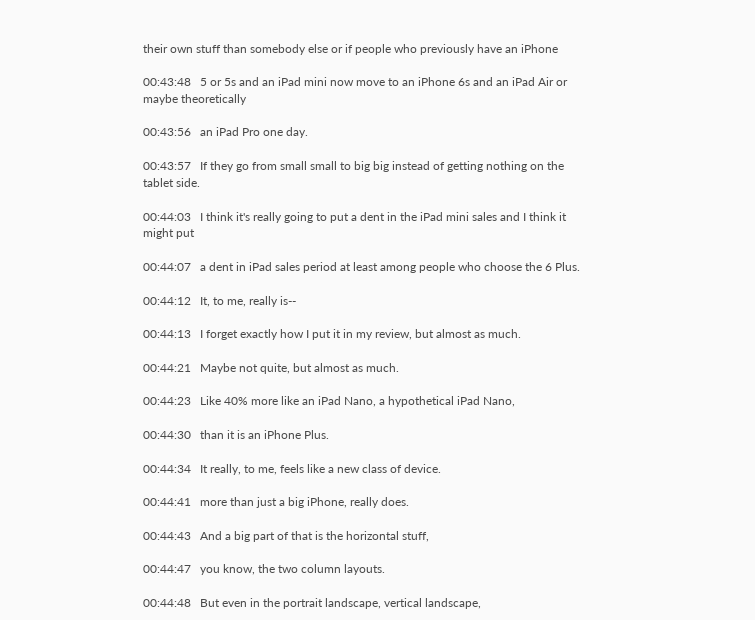their own stuff than somebody else or if people who previously have an iPhone

00:43:48   5 or 5s and an iPad mini now move to an iPhone 6s and an iPad Air or maybe theoretically

00:43:56   an iPad Pro one day.

00:43:57   If they go from small small to big big instead of getting nothing on the tablet side.

00:44:03   I think it's really going to put a dent in the iPad mini sales and I think it might put

00:44:07   a dent in iPad sales period at least among people who choose the 6 Plus.

00:44:12   It, to me, really is--

00:44:13   I forget exactly how I put it in my review, but almost as much.

00:44:21   Maybe not quite, but almost as much.

00:44:23   Like 40% more like an iPad Nano, a hypothetical iPad Nano,

00:44:30   than it is an iPhone Plus.

00:44:34   It really, to me, feels like a new class of device.

00:44:41   more than just a big iPhone, really does.

00:44:43   And a big part of that is the horizontal stuff,

00:44:47   you know, the two column layouts.

00:44:48   But even in the portrait landscape, vertical landscape,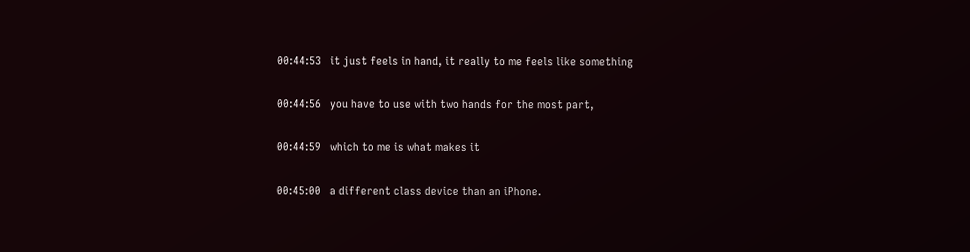00:44:53   it just feels in hand, it really to me feels like something

00:44:56   you have to use with two hands for the most part,

00:44:59   which to me is what makes it

00:45:00   a different class device than an iPhone.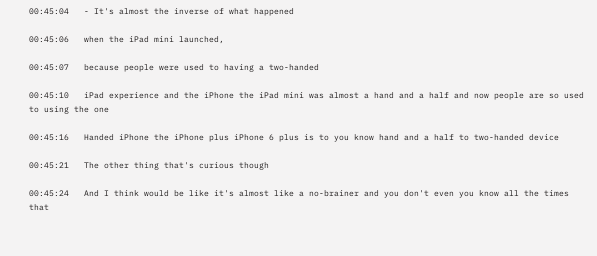00:45:04   - It's almost the inverse of what happened

00:45:06   when the iPad mini launched,

00:45:07   because people were used to having a two-handed

00:45:10   iPad experience and the iPhone the iPad mini was almost a hand and a half and now people are so used to using the one

00:45:16   Handed iPhone the iPhone plus iPhone 6 plus is to you know hand and a half to two-handed device

00:45:21   The other thing that's curious though

00:45:24   And I think would be like it's almost like a no-brainer and you don't even you know all the times that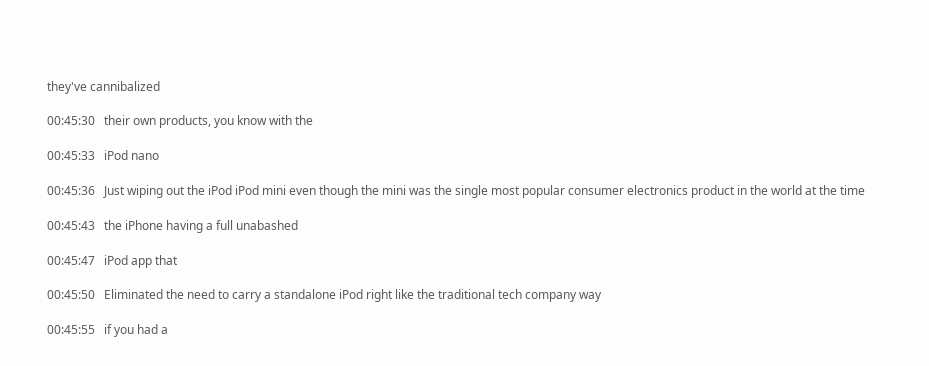they've cannibalized

00:45:30   their own products, you know with the

00:45:33   iPod nano

00:45:36   Just wiping out the iPod iPod mini even though the mini was the single most popular consumer electronics product in the world at the time

00:45:43   the iPhone having a full unabashed

00:45:47   iPod app that

00:45:50   Eliminated the need to carry a standalone iPod right like the traditional tech company way

00:45:55   if you had a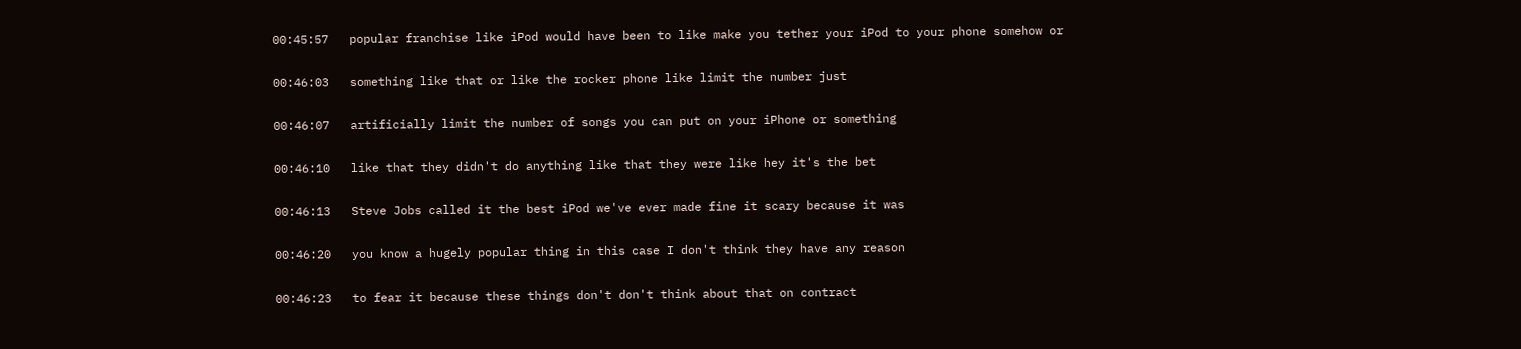00:45:57   popular franchise like iPod would have been to like make you tether your iPod to your phone somehow or

00:46:03   something like that or like the rocker phone like limit the number just

00:46:07   artificially limit the number of songs you can put on your iPhone or something

00:46:10   like that they didn't do anything like that they were like hey it's the bet

00:46:13   Steve Jobs called it the best iPod we've ever made fine it scary because it was

00:46:20   you know a hugely popular thing in this case I don't think they have any reason

00:46:23   to fear it because these things don't don't think about that on contract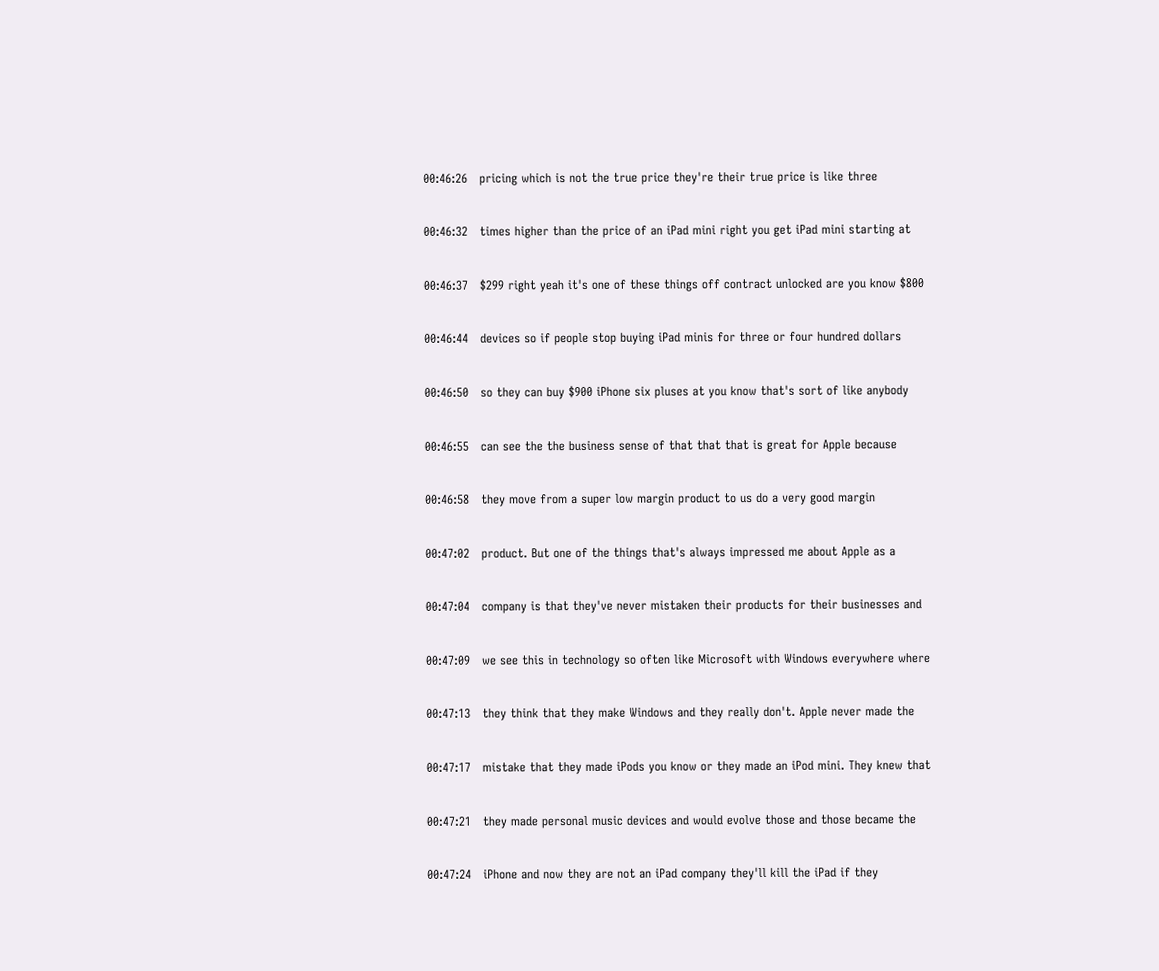00:46:26   pricing which is not the true price they're their true price is like three

00:46:32   times higher than the price of an iPad mini right you get iPad mini starting at

00:46:37   $299 right yeah it's one of these things off contract unlocked are you know $800

00:46:44   devices so if people stop buying iPad minis for three or four hundred dollars

00:46:50   so they can buy $900 iPhone six pluses at you know that's sort of like anybody

00:46:55   can see the the business sense of that that that is great for Apple because

00:46:58   they move from a super low margin product to us do a very good margin

00:47:02   product. But one of the things that's always impressed me about Apple as a

00:47:04   company is that they've never mistaken their products for their businesses and

00:47:09   we see this in technology so often like Microsoft with Windows everywhere where

00:47:13   they think that they make Windows and they really don't. Apple never made the

00:47:17   mistake that they made iPods you know or they made an iPod mini. They knew that

00:47:21   they made personal music devices and would evolve those and those became the

00:47:24   iPhone and now they are not an iPad company they'll kill the iPad if they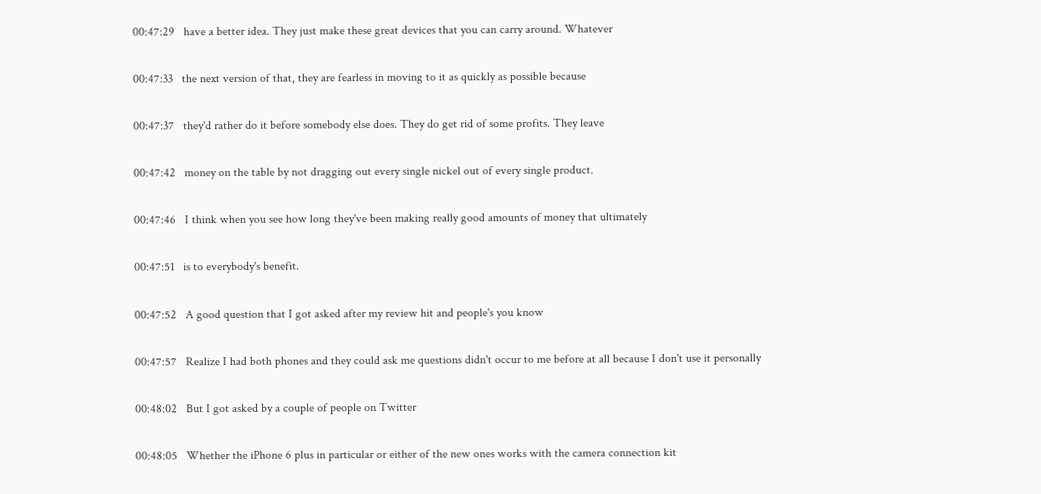00:47:29   have a better idea. They just make these great devices that you can carry around. Whatever

00:47:33   the next version of that, they are fearless in moving to it as quickly as possible because

00:47:37   they'd rather do it before somebody else does. They do get rid of some profits. They leave

00:47:42   money on the table by not dragging out every single nickel out of every single product.

00:47:46   I think when you see how long they've been making really good amounts of money that ultimately

00:47:51   is to everybody's benefit.

00:47:52   A good question that I got asked after my review hit and people's you know

00:47:57   Realize I had both phones and they could ask me questions didn't occur to me before at all because I don't use it personally

00:48:02   But I got asked by a couple of people on Twitter

00:48:05   Whether the iPhone 6 plus in particular or either of the new ones works with the camera connection kit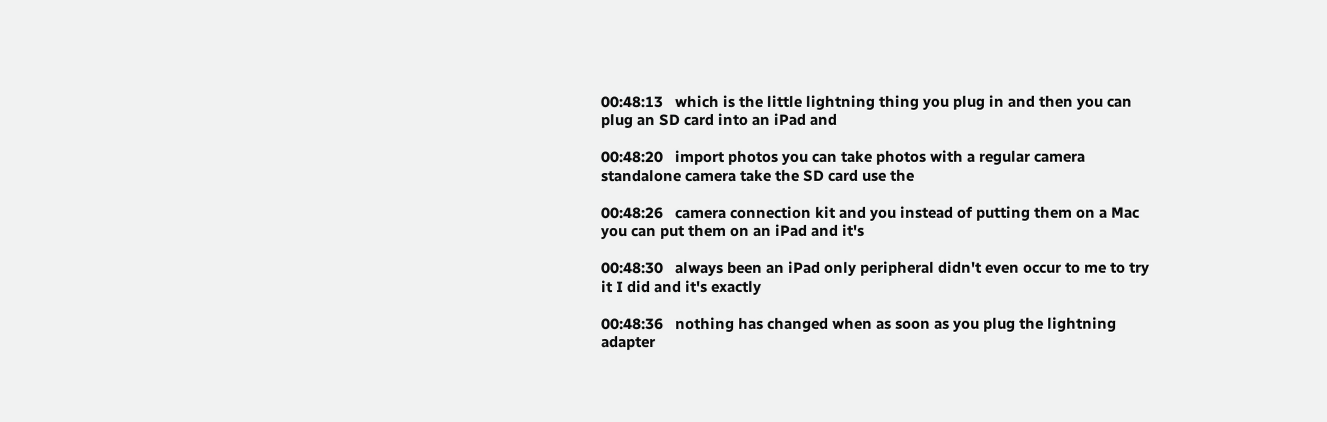00:48:13   which is the little lightning thing you plug in and then you can plug an SD card into an iPad and

00:48:20   import photos you can take photos with a regular camera standalone camera take the SD card use the

00:48:26   camera connection kit and you instead of putting them on a Mac you can put them on an iPad and it's

00:48:30   always been an iPad only peripheral didn't even occur to me to try it I did and it's exactly

00:48:36   nothing has changed when as soon as you plug the lightning adapter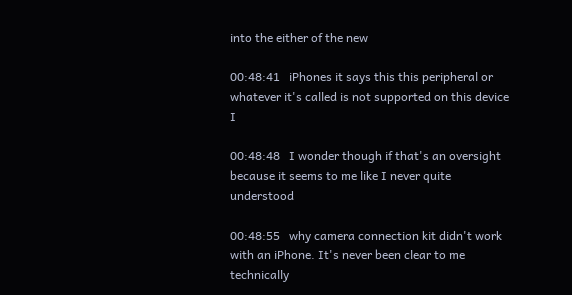into the either of the new

00:48:41   iPhones it says this this peripheral or whatever it's called is not supported on this device I

00:48:48   I wonder though if that's an oversight because it seems to me like I never quite understood

00:48:55   why camera connection kit didn't work with an iPhone. It's never been clear to me technically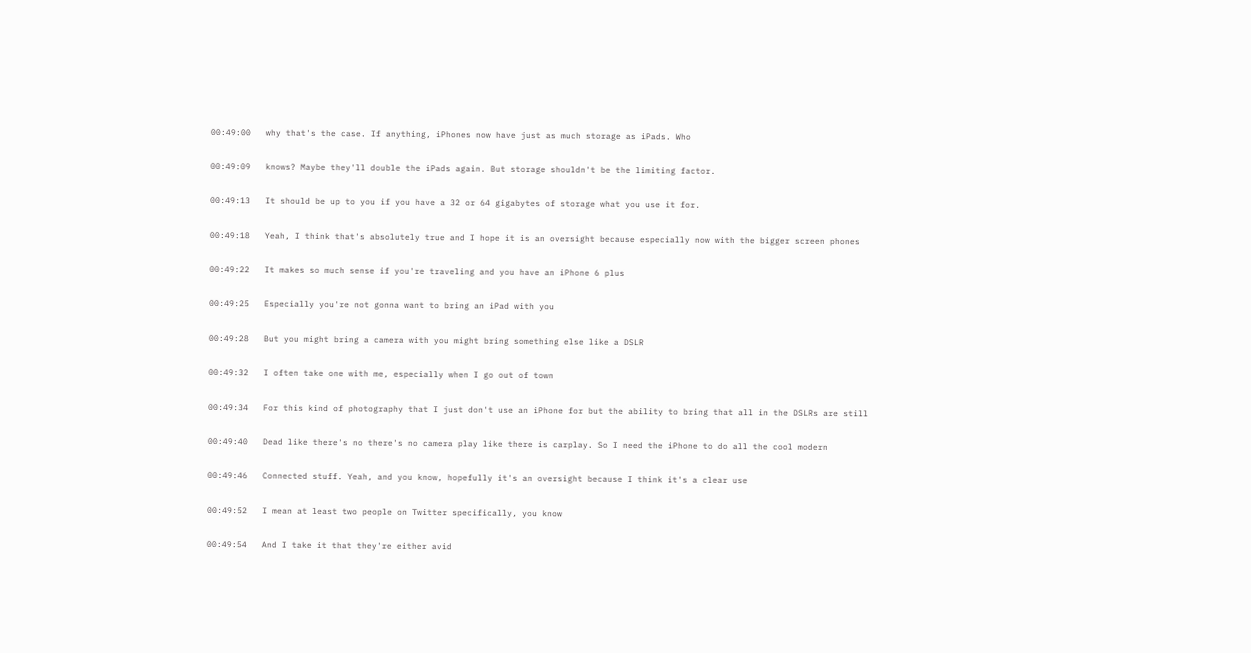00:49:00   why that's the case. If anything, iPhones now have just as much storage as iPads. Who

00:49:09   knows? Maybe they'll double the iPads again. But storage shouldn't be the limiting factor.

00:49:13   It should be up to you if you have a 32 or 64 gigabytes of storage what you use it for.

00:49:18   Yeah, I think that's absolutely true and I hope it is an oversight because especially now with the bigger screen phones

00:49:22   It makes so much sense if you're traveling and you have an iPhone 6 plus

00:49:25   Especially you're not gonna want to bring an iPad with you

00:49:28   But you might bring a camera with you might bring something else like a DSLR

00:49:32   I often take one with me, especially when I go out of town

00:49:34   For this kind of photography that I just don't use an iPhone for but the ability to bring that all in the DSLRs are still

00:49:40   Dead like there's no there's no camera play like there is carplay. So I need the iPhone to do all the cool modern

00:49:46   Connected stuff. Yeah, and you know, hopefully it's an oversight because I think it's a clear use

00:49:52   I mean at least two people on Twitter specifically, you know

00:49:54   And I take it that they're either avid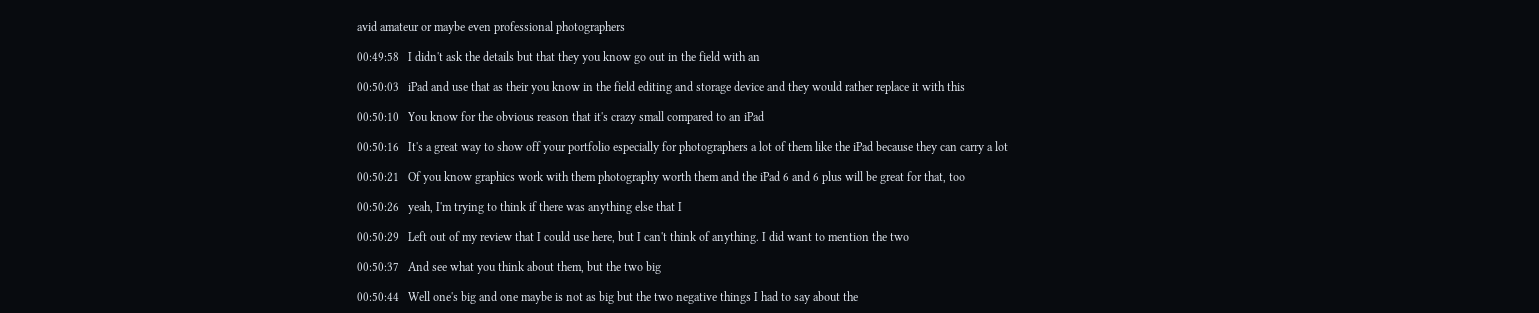avid amateur or maybe even professional photographers

00:49:58   I didn't ask the details but that they you know go out in the field with an

00:50:03   iPad and use that as their you know in the field editing and storage device and they would rather replace it with this

00:50:10   You know for the obvious reason that it's crazy small compared to an iPad

00:50:16   It's a great way to show off your portfolio especially for photographers a lot of them like the iPad because they can carry a lot

00:50:21   Of you know graphics work with them photography worth them and the iPad 6 and 6 plus will be great for that, too

00:50:26   yeah, I'm trying to think if there was anything else that I

00:50:29   Left out of my review that I could use here, but I can't think of anything. I did want to mention the two

00:50:37   And see what you think about them, but the two big

00:50:44   Well one's big and one maybe is not as big but the two negative things I had to say about the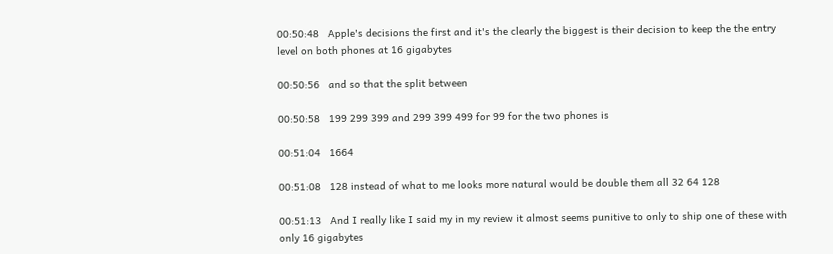00:50:48   Apple's decisions the first and it's the clearly the biggest is their decision to keep the the entry level on both phones at 16 gigabytes

00:50:56   and so that the split between

00:50:58   199 299 399 and 299 399 499 for 99 for the two phones is

00:51:04   1664

00:51:08   128 instead of what to me looks more natural would be double them all 32 64 128

00:51:13   And I really like I said my in my review it almost seems punitive to only to ship one of these with only 16 gigabytes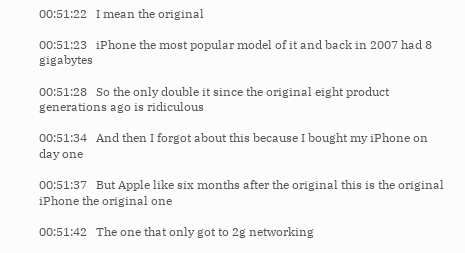00:51:22   I mean the original

00:51:23   iPhone the most popular model of it and back in 2007 had 8 gigabytes

00:51:28   So the only double it since the original eight product generations ago is ridiculous

00:51:34   And then I forgot about this because I bought my iPhone on day one

00:51:37   But Apple like six months after the original this is the original iPhone the original one

00:51:42   The one that only got to 2g networking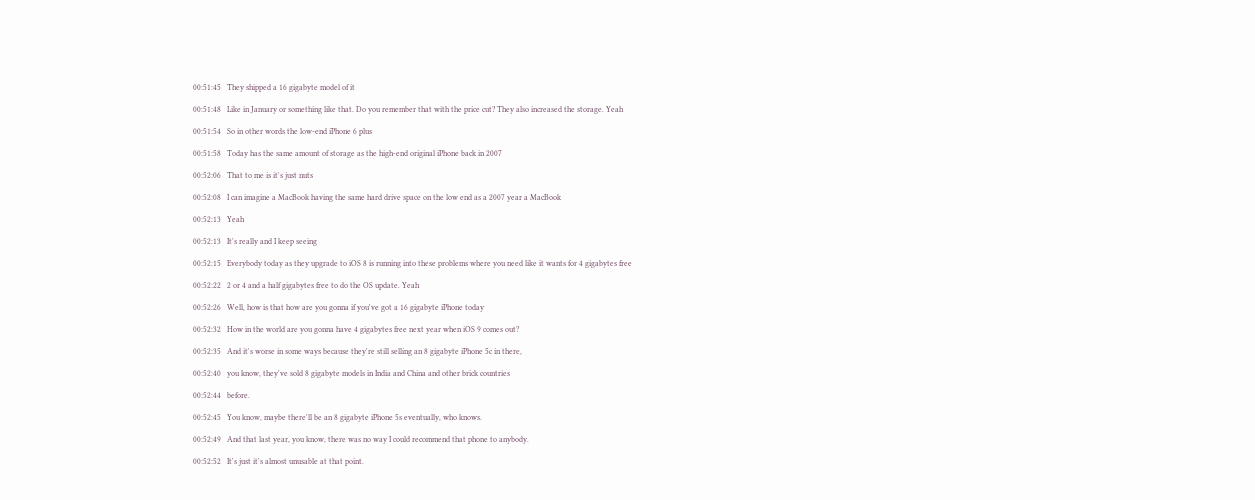00:51:45   They shipped a 16 gigabyte model of it

00:51:48   Like in January or something like that. Do you remember that with the price cut? They also increased the storage. Yeah

00:51:54   So in other words the low-end iPhone 6 plus

00:51:58   Today has the same amount of storage as the high-end original iPhone back in 2007

00:52:06   That to me is it's just nuts

00:52:08   I can imagine a MacBook having the same hard drive space on the low end as a 2007 year a MacBook

00:52:13   Yeah

00:52:13   It's really and I keep seeing

00:52:15   Everybody today as they upgrade to iOS 8 is running into these problems where you need like it wants for 4 gigabytes free

00:52:22   2 or 4 and a half gigabytes free to do the OS update. Yeah

00:52:26   Well, how is that how are you gonna if you've got a 16 gigabyte iPhone today

00:52:32   How in the world are you gonna have 4 gigabytes free next year when iOS 9 comes out?

00:52:35   And it's worse in some ways because they're still selling an 8 gigabyte iPhone 5c in there,

00:52:40   you know, they've sold 8 gigabyte models in India and China and other brick countries

00:52:44   before.

00:52:45   You know, maybe there'll be an 8 gigabyte iPhone 5s eventually, who knows.

00:52:49   And that last year, you know, there was no way I could recommend that phone to anybody.

00:52:52   It's just it's almost unusable at that point.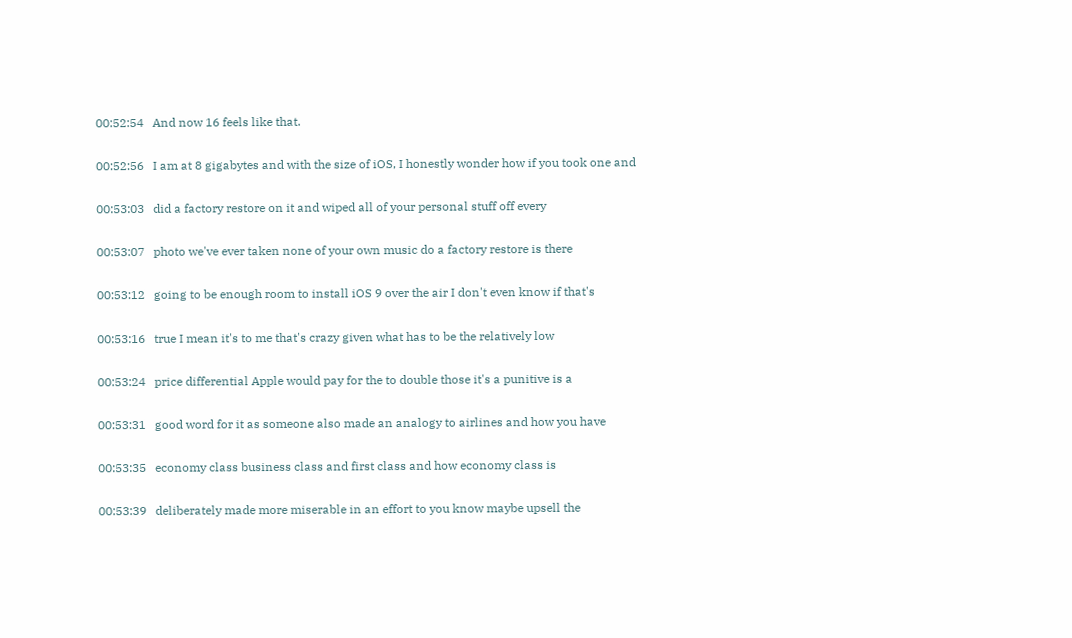00:52:54   And now 16 feels like that.

00:52:56   I am at 8 gigabytes and with the size of iOS, I honestly wonder how if you took one and

00:53:03   did a factory restore on it and wiped all of your personal stuff off every

00:53:07   photo we've ever taken none of your own music do a factory restore is there

00:53:12   going to be enough room to install iOS 9 over the air I don't even know if that's

00:53:16   true I mean it's to me that's crazy given what has to be the relatively low

00:53:24   price differential Apple would pay for the to double those it's a punitive is a

00:53:31   good word for it as someone also made an analogy to airlines and how you have

00:53:35   economy class business class and first class and how economy class is

00:53:39   deliberately made more miserable in an effort to you know maybe upsell the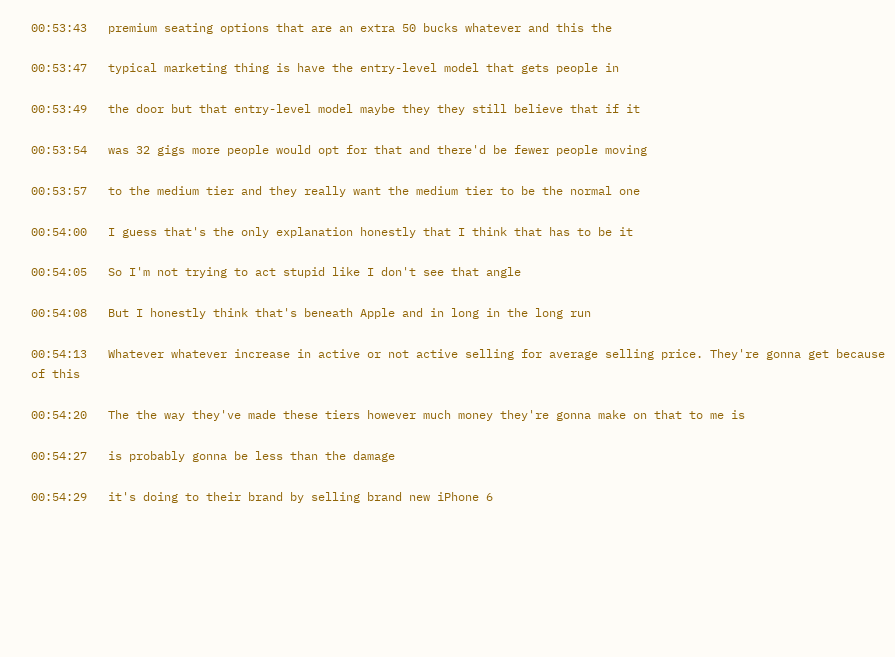00:53:43   premium seating options that are an extra 50 bucks whatever and this the

00:53:47   typical marketing thing is have the entry-level model that gets people in

00:53:49   the door but that entry-level model maybe they they still believe that if it

00:53:54   was 32 gigs more people would opt for that and there'd be fewer people moving

00:53:57   to the medium tier and they really want the medium tier to be the normal one

00:54:00   I guess that's the only explanation honestly that I think that has to be it

00:54:05   So I'm not trying to act stupid like I don't see that angle

00:54:08   But I honestly think that's beneath Apple and in long in the long run

00:54:13   Whatever whatever increase in active or not active selling for average selling price. They're gonna get because of this

00:54:20   The the way they've made these tiers however much money they're gonna make on that to me is

00:54:27   is probably gonna be less than the damage

00:54:29   it's doing to their brand by selling brand new iPhone 6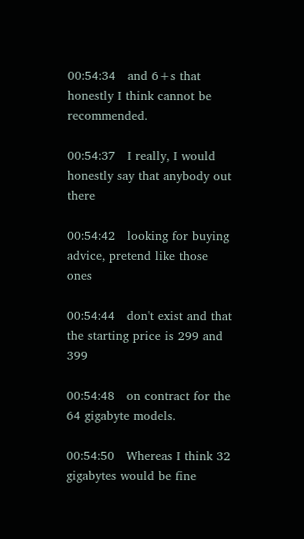00:54:34   and 6+s that honestly I think cannot be recommended.

00:54:37   I really, I would honestly say that anybody out there

00:54:42   looking for buying advice, pretend like those ones

00:54:44   don't exist and that the starting price is 299 and 399

00:54:48   on contract for the 64 gigabyte models.

00:54:50   Whereas I think 32 gigabytes would be fine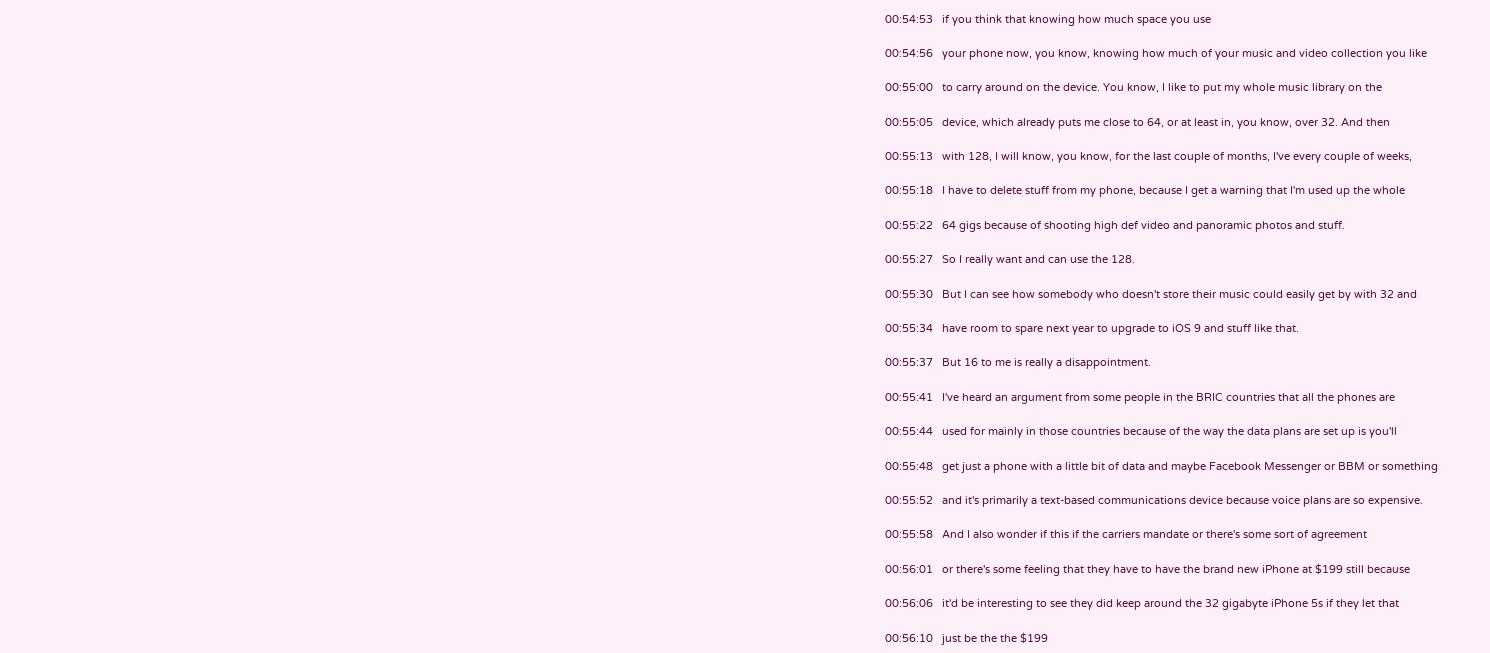00:54:53   if you think that knowing how much space you use

00:54:56   your phone now, you know, knowing how much of your music and video collection you like

00:55:00   to carry around on the device. You know, I like to put my whole music library on the

00:55:05   device, which already puts me close to 64, or at least in, you know, over 32. And then

00:55:13   with 128, I will know, you know, for the last couple of months, I've every couple of weeks,

00:55:18   I have to delete stuff from my phone, because I get a warning that I'm used up the whole

00:55:22   64 gigs because of shooting high def video and panoramic photos and stuff.

00:55:27   So I really want and can use the 128.

00:55:30   But I can see how somebody who doesn't store their music could easily get by with 32 and

00:55:34   have room to spare next year to upgrade to iOS 9 and stuff like that.

00:55:37   But 16 to me is really a disappointment.

00:55:41   I've heard an argument from some people in the BRIC countries that all the phones are

00:55:44   used for mainly in those countries because of the way the data plans are set up is you'll

00:55:48   get just a phone with a little bit of data and maybe Facebook Messenger or BBM or something

00:55:52   and it's primarily a text-based communications device because voice plans are so expensive.

00:55:58   And I also wonder if this if the carriers mandate or there's some sort of agreement

00:56:01   or there's some feeling that they have to have the brand new iPhone at $199 still because

00:56:06   it'd be interesting to see they did keep around the 32 gigabyte iPhone 5s if they let that

00:56:10   just be the the $199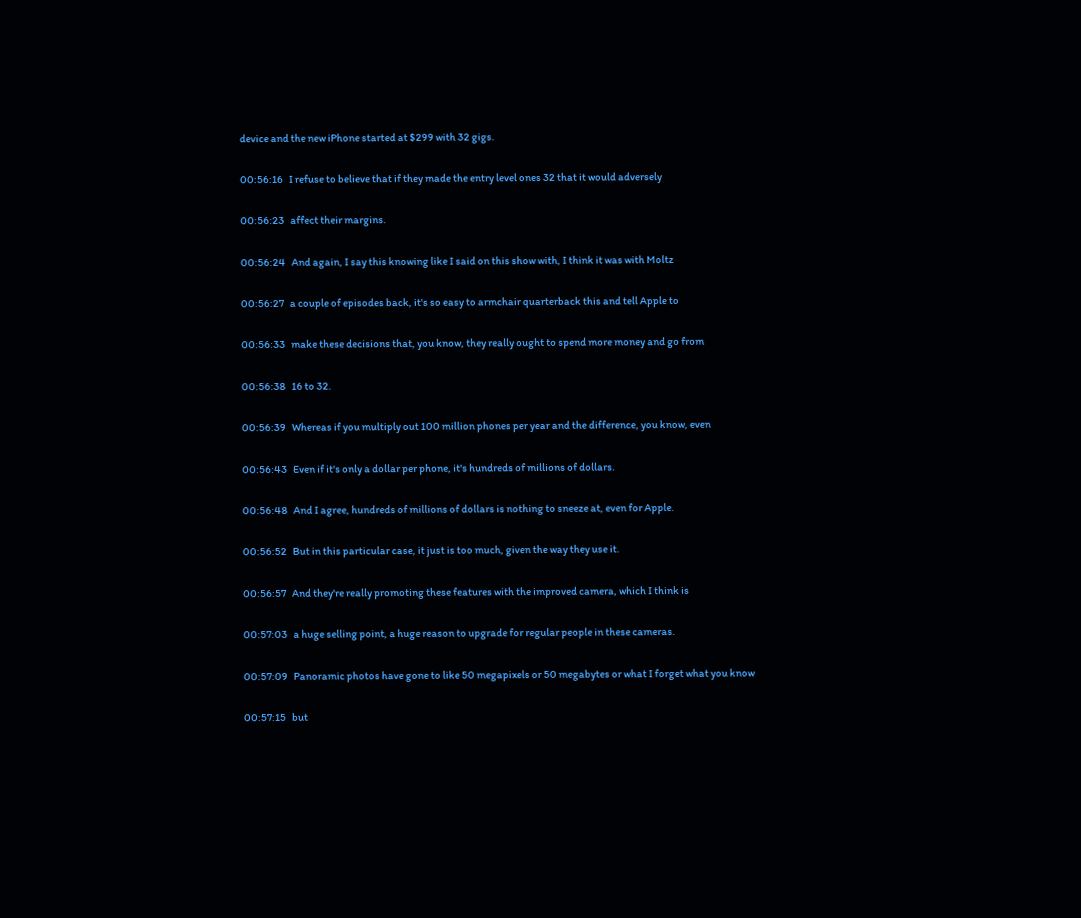device and the new iPhone started at $299 with 32 gigs.

00:56:16   I refuse to believe that if they made the entry level ones 32 that it would adversely

00:56:23   affect their margins.

00:56:24   And again, I say this knowing like I said on this show with, I think it was with Moltz

00:56:27   a couple of episodes back, it's so easy to armchair quarterback this and tell Apple to

00:56:33   make these decisions that, you know, they really ought to spend more money and go from

00:56:38   16 to 32.

00:56:39   Whereas if you multiply out 100 million phones per year and the difference, you know, even

00:56:43   Even if it's only a dollar per phone, it's hundreds of millions of dollars.

00:56:48   And I agree, hundreds of millions of dollars is nothing to sneeze at, even for Apple.

00:56:52   But in this particular case, it just is too much, given the way they use it.

00:56:57   And they're really promoting these features with the improved camera, which I think is

00:57:03   a huge selling point, a huge reason to upgrade for regular people in these cameras.

00:57:09   Panoramic photos have gone to like 50 megapixels or 50 megabytes or what I forget what you know

00:57:15   but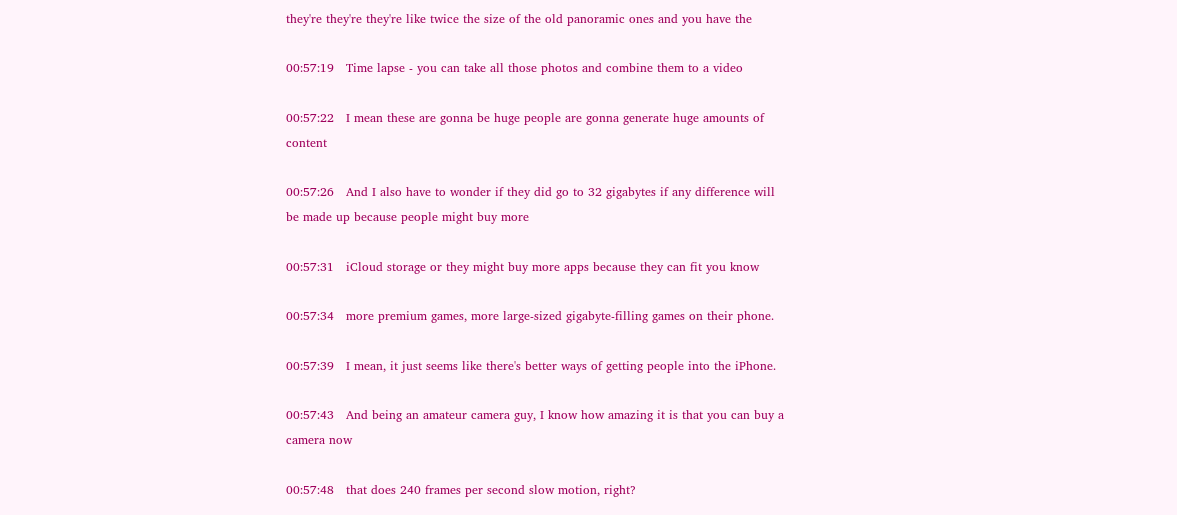they're they're they're like twice the size of the old panoramic ones and you have the

00:57:19   Time lapse - you can take all those photos and combine them to a video

00:57:22   I mean these are gonna be huge people are gonna generate huge amounts of content

00:57:26   And I also have to wonder if they did go to 32 gigabytes if any difference will be made up because people might buy more

00:57:31   iCloud storage or they might buy more apps because they can fit you know

00:57:34   more premium games, more large-sized gigabyte-filling games on their phone.

00:57:39   I mean, it just seems like there's better ways of getting people into the iPhone.

00:57:43   And being an amateur camera guy, I know how amazing it is that you can buy a camera now

00:57:48   that does 240 frames per second slow motion, right?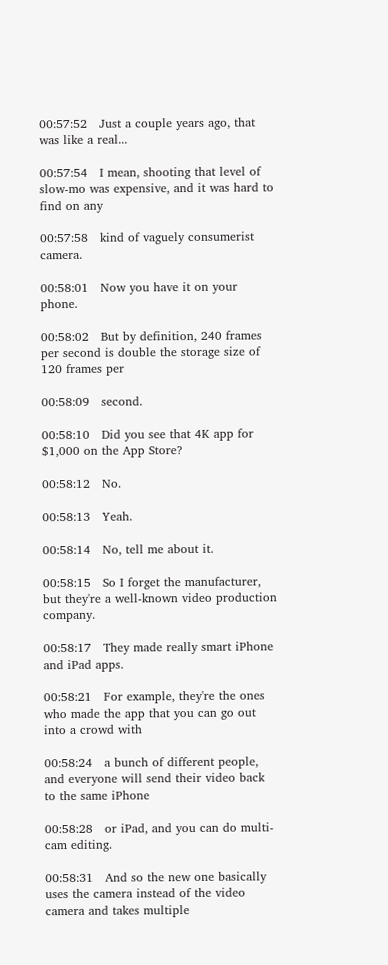00:57:52   Just a couple years ago, that was like a real...

00:57:54   I mean, shooting that level of slow-mo was expensive, and it was hard to find on any

00:57:58   kind of vaguely consumerist camera.

00:58:01   Now you have it on your phone.

00:58:02   But by definition, 240 frames per second is double the storage size of 120 frames per

00:58:09   second.

00:58:10   Did you see that 4K app for $1,000 on the App Store?

00:58:12   No.

00:58:13   Yeah.

00:58:14   No, tell me about it.

00:58:15   So I forget the manufacturer, but they're a well-known video production company.

00:58:17   They made really smart iPhone and iPad apps.

00:58:21   For example, they're the ones who made the app that you can go out into a crowd with

00:58:24   a bunch of different people, and everyone will send their video back to the same iPhone

00:58:28   or iPad, and you can do multi-cam editing.

00:58:31   And so the new one basically uses the camera instead of the video camera and takes multiple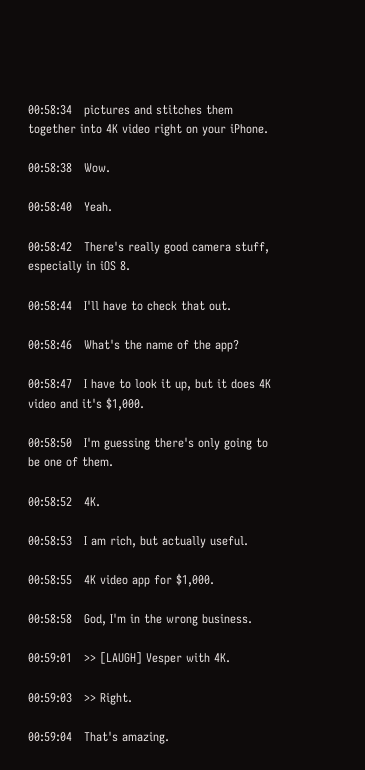00:58:34   pictures and stitches them together into 4K video right on your iPhone.

00:58:38   Wow.

00:58:40   Yeah.

00:58:42   There's really good camera stuff, especially in iOS 8.

00:58:44   I'll have to check that out.

00:58:46   What's the name of the app?

00:58:47   I have to look it up, but it does 4K video and it's $1,000.

00:58:50   I'm guessing there's only going to be one of them.

00:58:52   4K.

00:58:53   I am rich, but actually useful.

00:58:55   4K video app for $1,000.

00:58:58   God, I'm in the wrong business.

00:59:01   >> [LAUGH] Vesper with 4K.

00:59:03   >> Right.

00:59:04   That's amazing.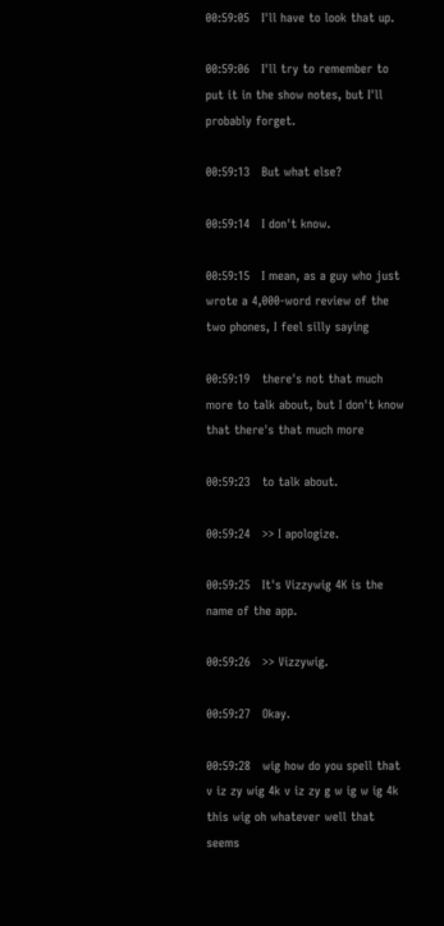00:59:05   I'll have to look that up.

00:59:06   I'll try to remember to put it in the show notes, but I'll probably forget.

00:59:13   But what else?

00:59:14   I don't know.

00:59:15   I mean, as a guy who just wrote a 4,000-word review of the two phones, I feel silly saying

00:59:19   there's not that much more to talk about, but I don't know that there's that much more

00:59:23   to talk about.

00:59:24   >> I apologize.

00:59:25   It's Vizzywig 4K is the name of the app.

00:59:26   >> Vizzywig.

00:59:27   Okay.

00:59:28   wig how do you spell that v iz zy wig 4k v iz zy g w ig w ig 4k this wig oh whatever well that seems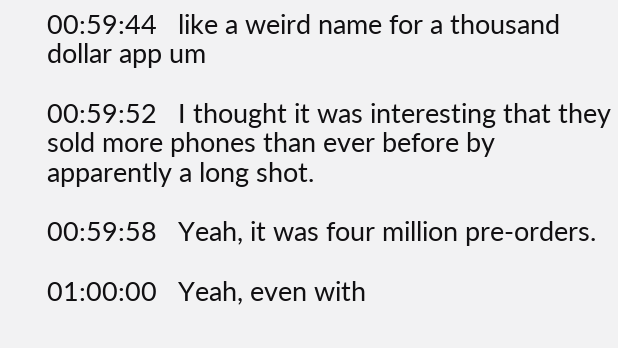00:59:44   like a weird name for a thousand dollar app um

00:59:52   I thought it was interesting that they sold more phones than ever before by apparently a long shot.

00:59:58   Yeah, it was four million pre-orders.

01:00:00   Yeah, even with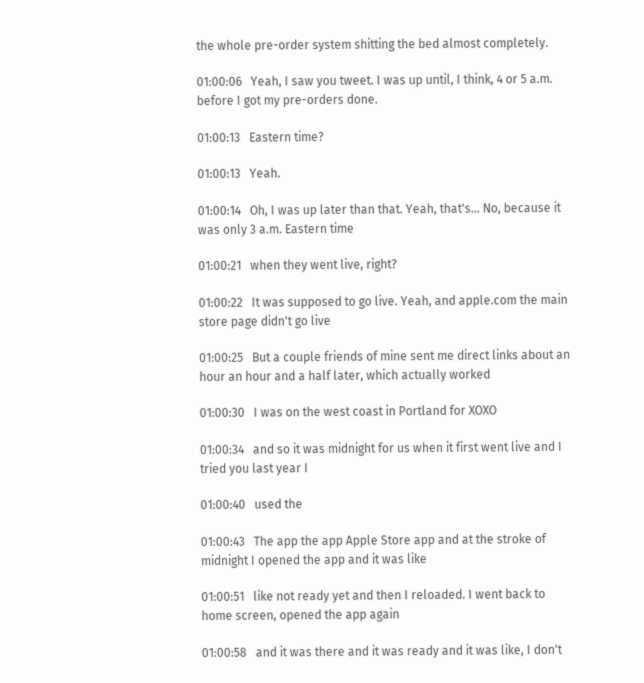the whole pre-order system shitting the bed almost completely.

01:00:06   Yeah, I saw you tweet. I was up until, I think, 4 or 5 a.m. before I got my pre-orders done.

01:00:13   Eastern time?

01:00:13   Yeah.

01:00:14   Oh, I was up later than that. Yeah, that's... No, because it was only 3 a.m. Eastern time

01:00:21   when they went live, right?

01:00:22   It was supposed to go live. Yeah, and apple.com the main store page didn't go live

01:00:25   But a couple friends of mine sent me direct links about an hour an hour and a half later, which actually worked

01:00:30   I was on the west coast in Portland for XOXO

01:00:34   and so it was midnight for us when it first went live and I tried you last year I

01:00:40   used the

01:00:43   The app the app Apple Store app and at the stroke of midnight I opened the app and it was like

01:00:51   like not ready yet and then I reloaded. I went back to home screen, opened the app again

01:00:58   and it was there and it was ready and it was like, I don't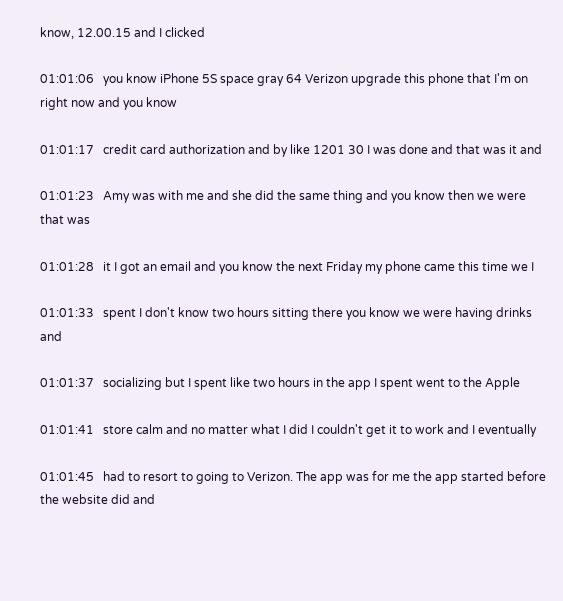know, 12.00.15 and I clicked

01:01:06   you know iPhone 5S space gray 64 Verizon upgrade this phone that I'm on right now and you know

01:01:17   credit card authorization and by like 1201 30 I was done and that was it and

01:01:23   Amy was with me and she did the same thing and you know then we were that was

01:01:28   it I got an email and you know the next Friday my phone came this time we I

01:01:33   spent I don't know two hours sitting there you know we were having drinks and

01:01:37   socializing but I spent like two hours in the app I spent went to the Apple

01:01:41   store calm and no matter what I did I couldn't get it to work and I eventually

01:01:45   had to resort to going to Verizon. The app was for me the app started before the website did and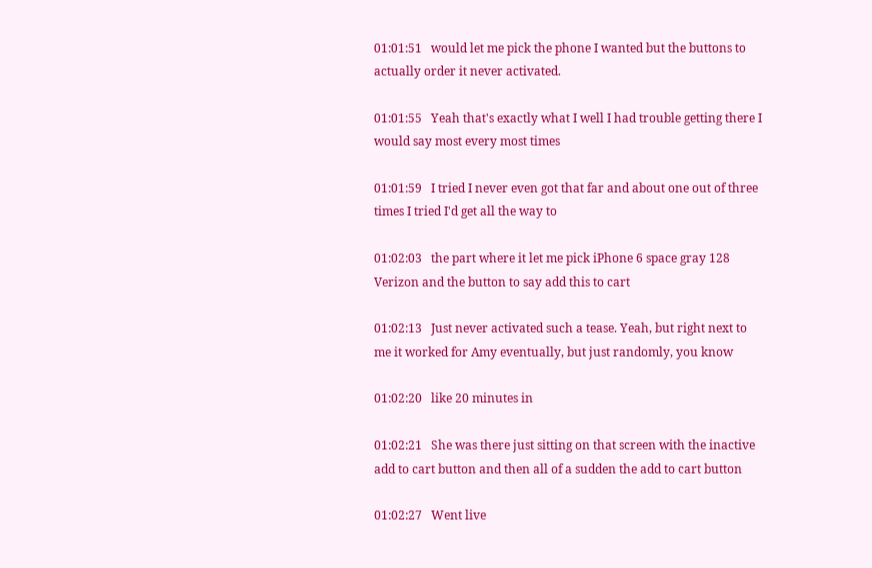01:01:51   would let me pick the phone I wanted but the buttons to actually order it never activated.

01:01:55   Yeah that's exactly what I well I had trouble getting there I would say most every most times

01:01:59   I tried I never even got that far and about one out of three times I tried I'd get all the way to

01:02:03   the part where it let me pick iPhone 6 space gray 128 Verizon and the button to say add this to cart

01:02:13   Just never activated such a tease. Yeah, but right next to me it worked for Amy eventually, but just randomly, you know

01:02:20   like 20 minutes in

01:02:21   She was there just sitting on that screen with the inactive add to cart button and then all of a sudden the add to cart button

01:02:27   Went live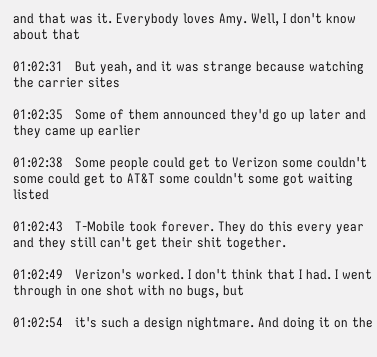and that was it. Everybody loves Amy. Well, I don't know about that

01:02:31   But yeah, and it was strange because watching the carrier sites

01:02:35   Some of them announced they'd go up later and they came up earlier

01:02:38   Some people could get to Verizon some couldn't some could get to AT&T some couldn't some got waiting listed

01:02:43   T-Mobile took forever. They do this every year and they still can't get their shit together.

01:02:49   Verizon's worked. I don't think that I had. I went through in one shot with no bugs, but

01:02:54   it's such a design nightmare. And doing it on the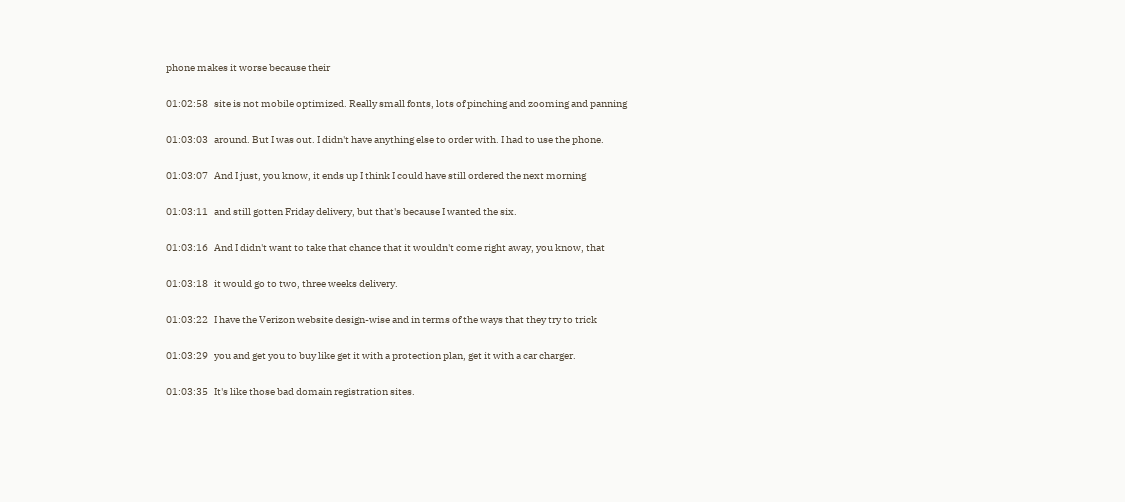phone makes it worse because their

01:02:58   site is not mobile optimized. Really small fonts, lots of pinching and zooming and panning

01:03:03   around. But I was out. I didn't have anything else to order with. I had to use the phone.

01:03:07   And I just, you know, it ends up I think I could have still ordered the next morning

01:03:11   and still gotten Friday delivery, but that's because I wanted the six.

01:03:16   And I didn't want to take that chance that it wouldn't come right away, you know, that

01:03:18   it would go to two, three weeks delivery.

01:03:22   I have the Verizon website design-wise and in terms of the ways that they try to trick

01:03:29   you and get you to buy like get it with a protection plan, get it with a car charger.

01:03:35   It's like those bad domain registration sites.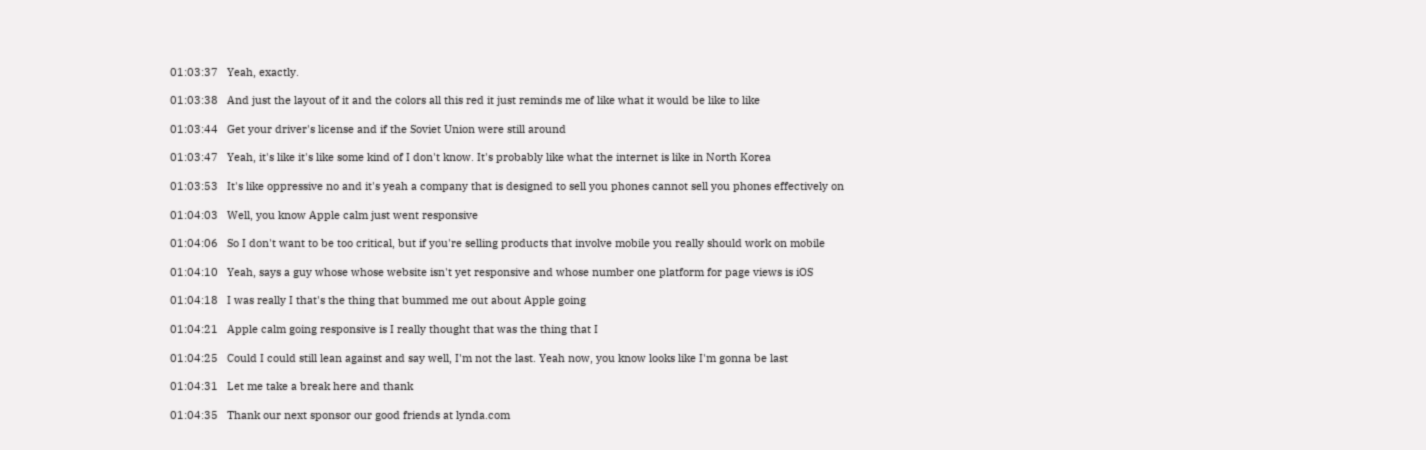01:03:37   Yeah, exactly.

01:03:38   And just the layout of it and the colors all this red it just reminds me of like what it would be like to like

01:03:44   Get your driver's license and if the Soviet Union were still around

01:03:47   Yeah, it's like it's like some kind of I don't know. It's probably like what the internet is like in North Korea

01:03:53   It's like oppressive no and it's yeah a company that is designed to sell you phones cannot sell you phones effectively on

01:04:03   Well, you know Apple calm just went responsive

01:04:06   So I don't want to be too critical, but if you're selling products that involve mobile you really should work on mobile

01:04:10   Yeah, says a guy whose whose website isn't yet responsive and whose number one platform for page views is iOS

01:04:18   I was really I that's the thing that bummed me out about Apple going

01:04:21   Apple calm going responsive is I really thought that was the thing that I

01:04:25   Could I could still lean against and say well, I'm not the last. Yeah now, you know looks like I'm gonna be last

01:04:31   Let me take a break here and thank

01:04:35   Thank our next sponsor our good friends at lynda.com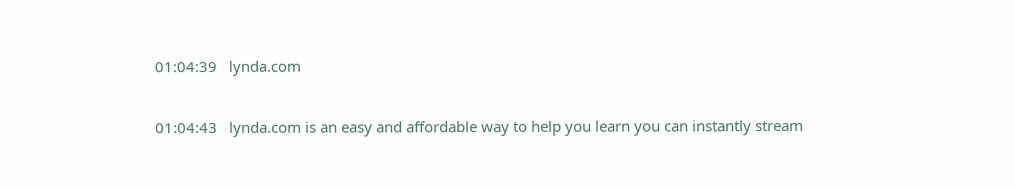01:04:39   lynda.com

01:04:43   lynda.com is an easy and affordable way to help you learn you can instantly stream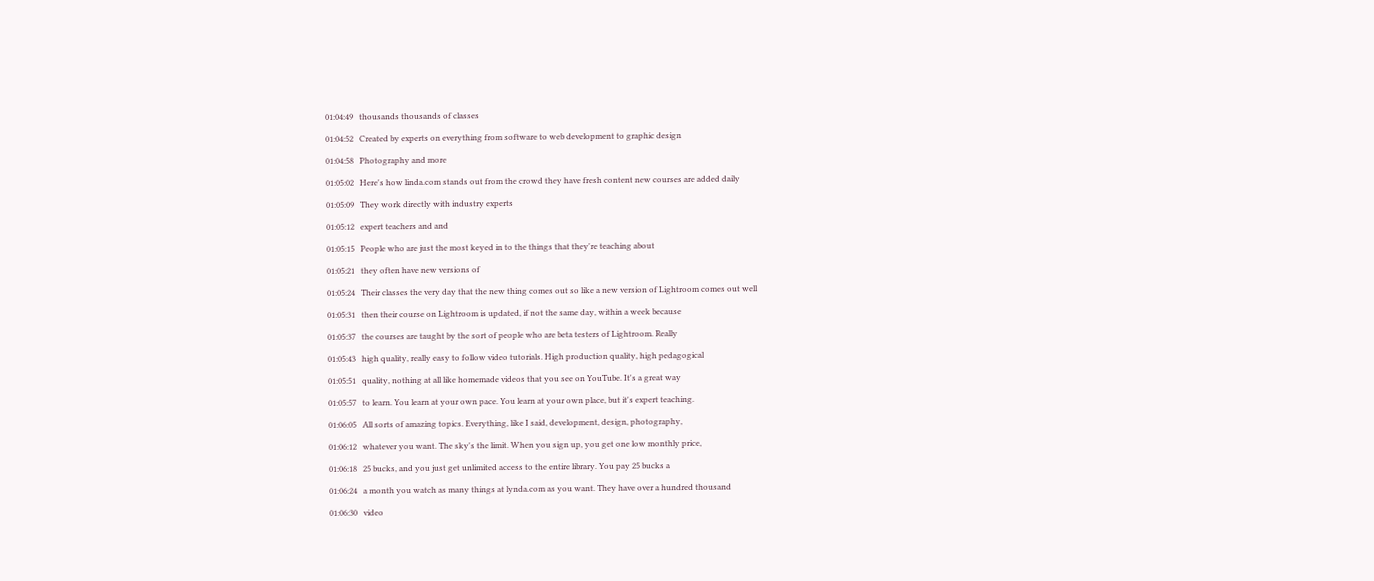01:04:49   thousands thousands of classes

01:04:52   Created by experts on everything from software to web development to graphic design

01:04:58   Photography and more

01:05:02   Here's how linda.com stands out from the crowd they have fresh content new courses are added daily

01:05:09   They work directly with industry experts

01:05:12   expert teachers and and

01:05:15   People who are just the most keyed in to the things that they're teaching about

01:05:21   they often have new versions of

01:05:24   Their classes the very day that the new thing comes out so like a new version of Lightroom comes out well

01:05:31   then their course on Lightroom is updated, if not the same day, within a week because

01:05:37   the courses are taught by the sort of people who are beta testers of Lightroom. Really

01:05:43   high quality, really easy to follow video tutorials. High production quality, high pedagogical

01:05:51   quality, nothing at all like homemade videos that you see on YouTube. It's a great way

01:05:57   to learn. You learn at your own pace. You learn at your own place, but it's expert teaching.

01:06:05   All sorts of amazing topics. Everything, like I said, development, design, photography,

01:06:12   whatever you want. The sky's the limit. When you sign up, you get one low monthly price,

01:06:18   25 bucks, and you just get unlimited access to the entire library. You pay 25 bucks a

01:06:24   a month you watch as many things at lynda.com as you want. They have over a hundred thousand

01:06:30   video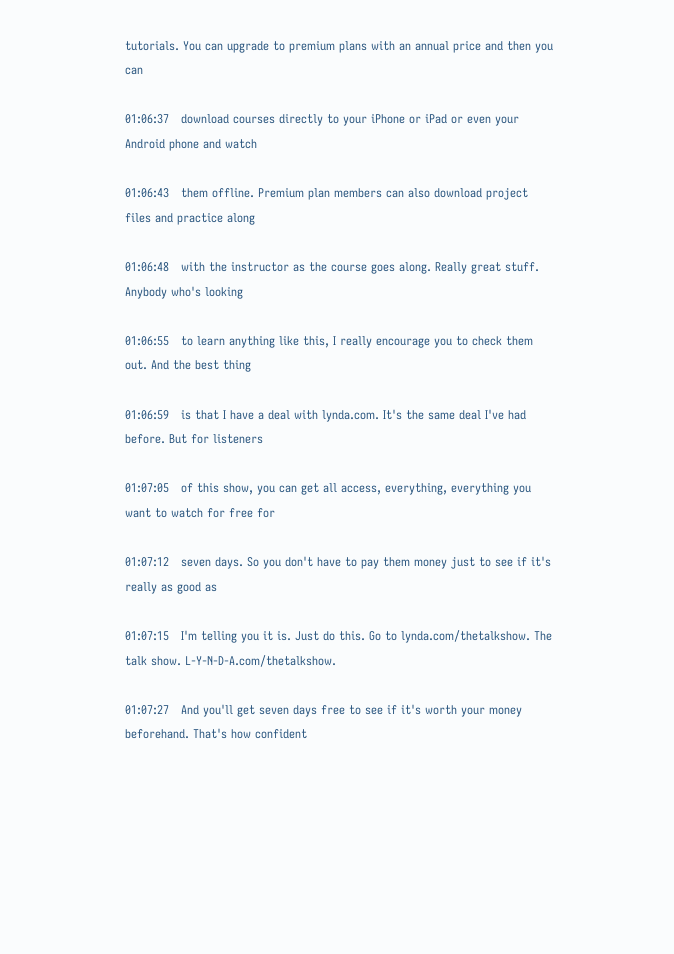tutorials. You can upgrade to premium plans with an annual price and then you can

01:06:37   download courses directly to your iPhone or iPad or even your Android phone and watch

01:06:43   them offline. Premium plan members can also download project files and practice along

01:06:48   with the instructor as the course goes along. Really great stuff. Anybody who's looking

01:06:55   to learn anything like this, I really encourage you to check them out. And the best thing

01:06:59   is that I have a deal with lynda.com. It's the same deal I've had before. But for listeners

01:07:05   of this show, you can get all access, everything, everything you want to watch for free for

01:07:12   seven days. So you don't have to pay them money just to see if it's really as good as

01:07:15   I'm telling you it is. Just do this. Go to lynda.com/thetalkshow. The talk show. L-Y-N-D-A.com/thetalkshow.

01:07:27   And you'll get seven days free to see if it's worth your money beforehand. That's how confident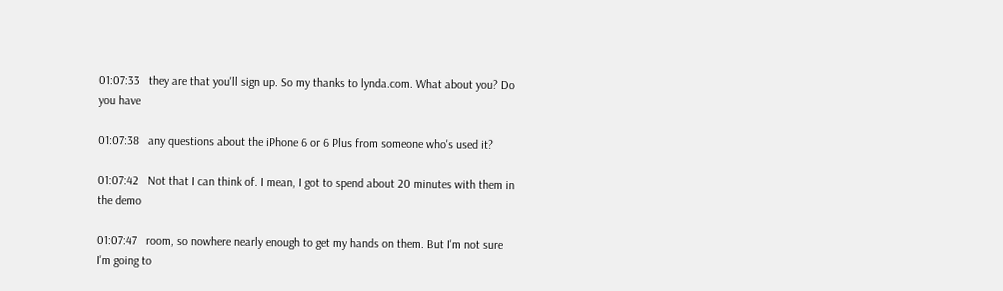01:07:33   they are that you'll sign up. So my thanks to lynda.com. What about you? Do you have

01:07:38   any questions about the iPhone 6 or 6 Plus from someone who's used it?

01:07:42   Not that I can think of. I mean, I got to spend about 20 minutes with them in the demo

01:07:47   room, so nowhere nearly enough to get my hands on them. But I'm not sure I'm going to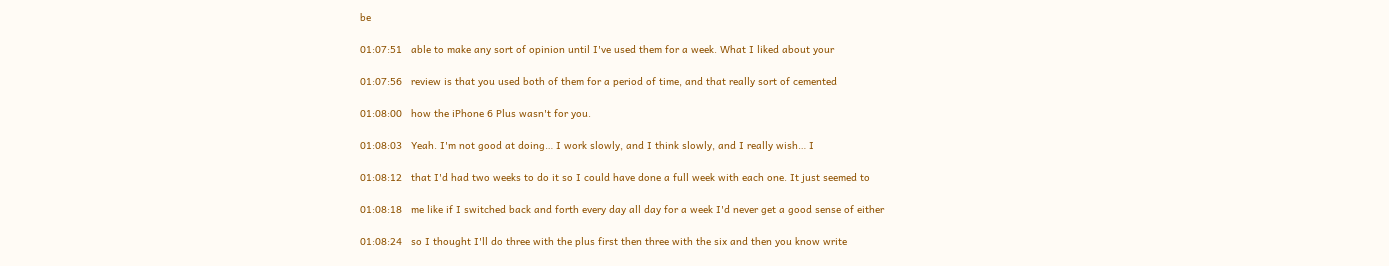be

01:07:51   able to make any sort of opinion until I've used them for a week. What I liked about your

01:07:56   review is that you used both of them for a period of time, and that really sort of cemented

01:08:00   how the iPhone 6 Plus wasn't for you.

01:08:03   Yeah. I'm not good at doing… I work slowly, and I think slowly, and I really wish… I

01:08:12   that I'd had two weeks to do it so I could have done a full week with each one. It just seemed to

01:08:18   me like if I switched back and forth every day all day for a week I'd never get a good sense of either

01:08:24   so I thought I'll do three with the plus first then three with the six and then you know write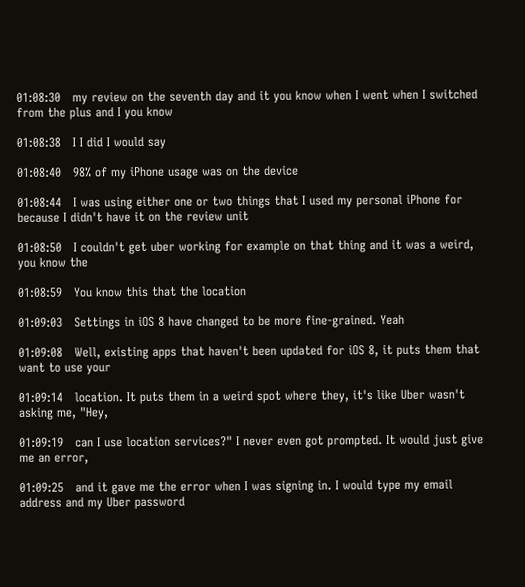01:08:30   my review on the seventh day and it you know when I went when I switched from the plus and I you know

01:08:38   I I did I would say

01:08:40   98% of my iPhone usage was on the device

01:08:44   I was using either one or two things that I used my personal iPhone for because I didn't have it on the review unit

01:08:50   I couldn't get uber working for example on that thing and it was a weird, you know the

01:08:59   You know this that the location

01:09:03   Settings in iOS 8 have changed to be more fine-grained. Yeah

01:09:08   Well, existing apps that haven't been updated for iOS 8, it puts them that want to use your

01:09:14   location. It puts them in a weird spot where they, it's like Uber wasn't asking me, "Hey,

01:09:19   can I use location services?" I never even got prompted. It would just give me an error,

01:09:25   and it gave me the error when I was signing in. I would type my email address and my Uber password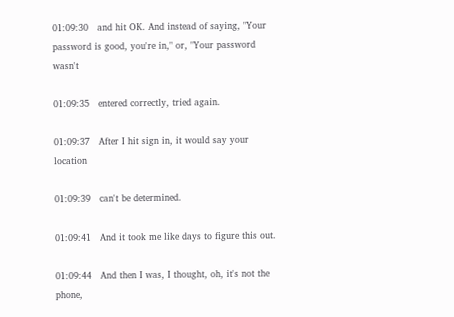01:09:30   and hit OK. And instead of saying, "Your password is good, you're in," or, "Your password wasn't

01:09:35   entered correctly, tried again.

01:09:37   After I hit sign in, it would say your location

01:09:39   can't be determined.

01:09:41   And it took me like days to figure this out.

01:09:44   And then I was, I thought, oh, it's not the phone,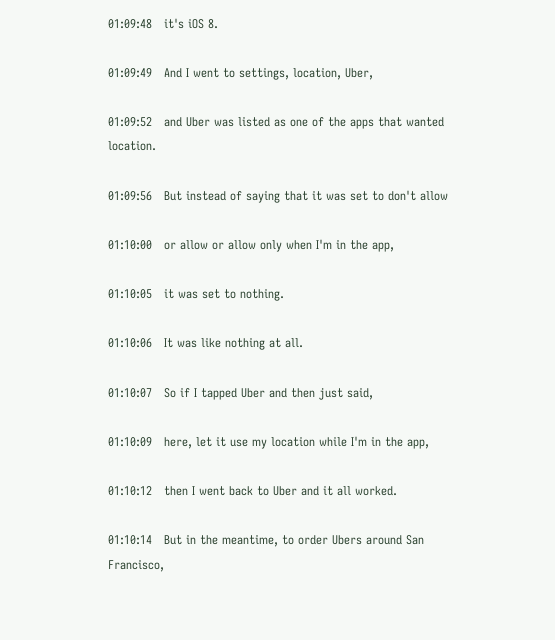01:09:48   it's iOS 8.

01:09:49   And I went to settings, location, Uber,

01:09:52   and Uber was listed as one of the apps that wanted location.

01:09:56   But instead of saying that it was set to don't allow

01:10:00   or allow or allow only when I'm in the app,

01:10:05   it was set to nothing.

01:10:06   It was like nothing at all.

01:10:07   So if I tapped Uber and then just said,

01:10:09   here, let it use my location while I'm in the app,

01:10:12   then I went back to Uber and it all worked.

01:10:14   But in the meantime, to order Ubers around San Francisco,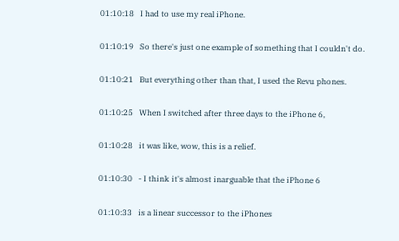01:10:18   I had to use my real iPhone.

01:10:19   So there's just one example of something that I couldn't do.

01:10:21   But everything other than that, I used the Revu phones.

01:10:25   When I switched after three days to the iPhone 6,

01:10:28   it was like, wow, this is a relief.

01:10:30   - I think it's almost inarguable that the iPhone 6

01:10:33   is a linear successor to the iPhones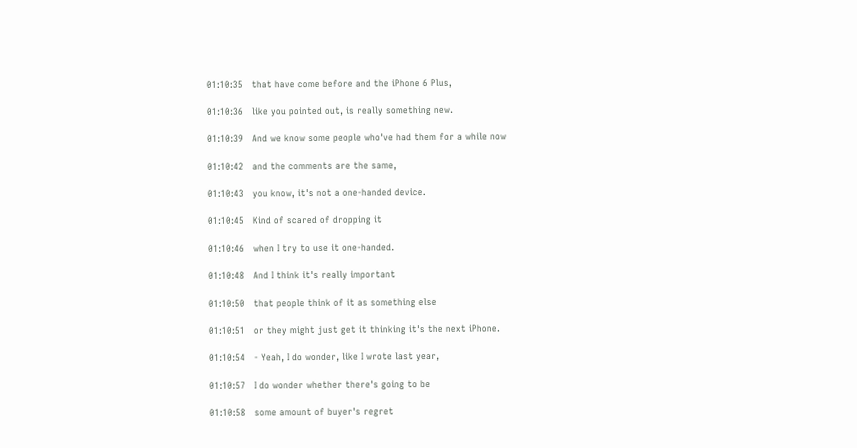01:10:35   that have come before and the iPhone 6 Plus,

01:10:36   like you pointed out, is really something new.

01:10:39   And we know some people who've had them for a while now

01:10:42   and the comments are the same,

01:10:43   you know, it's not a one-handed device.

01:10:45   Kind of scared of dropping it

01:10:46   when I try to use it one-handed.

01:10:48   And I think it's really important

01:10:50   that people think of it as something else

01:10:51   or they might just get it thinking it's the next iPhone.

01:10:54   - Yeah, I do wonder, like I wrote last year,

01:10:57   I do wonder whether there's going to be

01:10:58   some amount of buyer's regret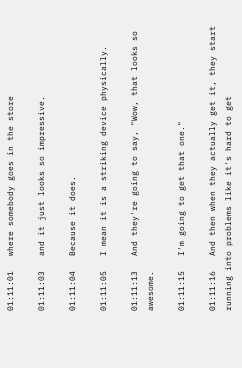01:11:01   where somebody goes in the store

01:11:03   and it just looks so impressive.

01:11:04   Because it does.

01:11:05   I mean it is a striking device physically.

01:11:13   And they're going to say, "Wow, that looks so awesome.

01:11:15   I'm going to get that one."

01:11:16   And then when they actually get it, they start running into problems like it's hard to get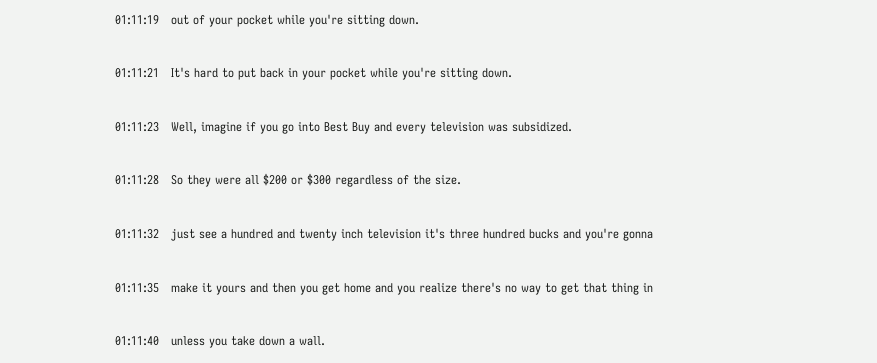01:11:19   out of your pocket while you're sitting down.

01:11:21   It's hard to put back in your pocket while you're sitting down.

01:11:23   Well, imagine if you go into Best Buy and every television was subsidized.

01:11:28   So they were all $200 or $300 regardless of the size.

01:11:32   just see a hundred and twenty inch television it's three hundred bucks and you're gonna

01:11:35   make it yours and then you get home and you realize there's no way to get that thing in

01:11:40   unless you take down a wall.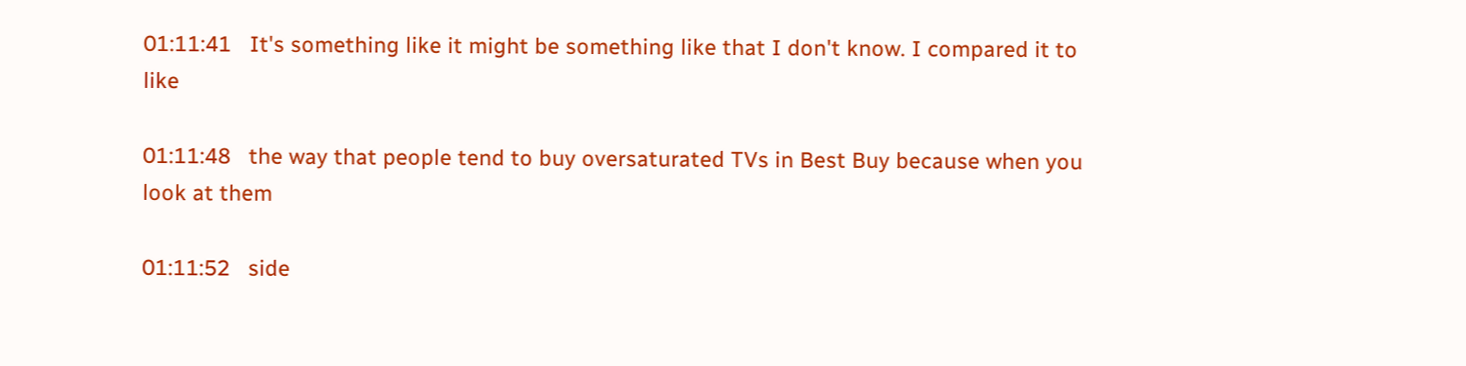01:11:41   It's something like it might be something like that I don't know. I compared it to like

01:11:48   the way that people tend to buy oversaturated TVs in Best Buy because when you look at them

01:11:52   side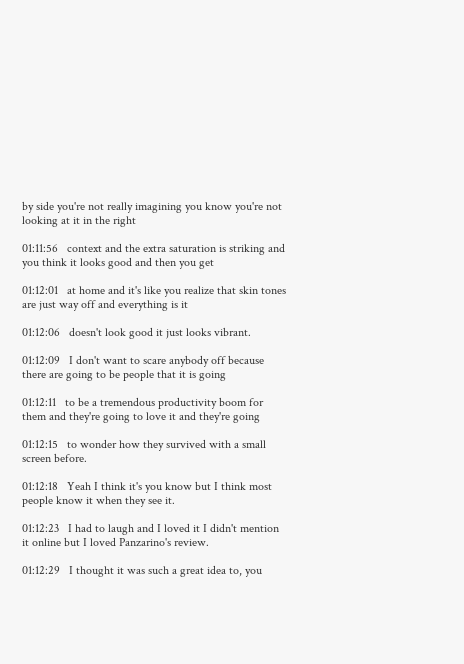by side you're not really imagining you know you're not looking at it in the right

01:11:56   context and the extra saturation is striking and you think it looks good and then you get

01:12:01   at home and it's like you realize that skin tones are just way off and everything is it

01:12:06   doesn't look good it just looks vibrant.

01:12:09   I don't want to scare anybody off because there are going to be people that it is going

01:12:11   to be a tremendous productivity boom for them and they're going to love it and they're going

01:12:15   to wonder how they survived with a small screen before.

01:12:18   Yeah I think it's you know but I think most people know it when they see it.

01:12:23   I had to laugh and I loved it I didn't mention it online but I loved Panzarino's review.

01:12:29   I thought it was such a great idea to, you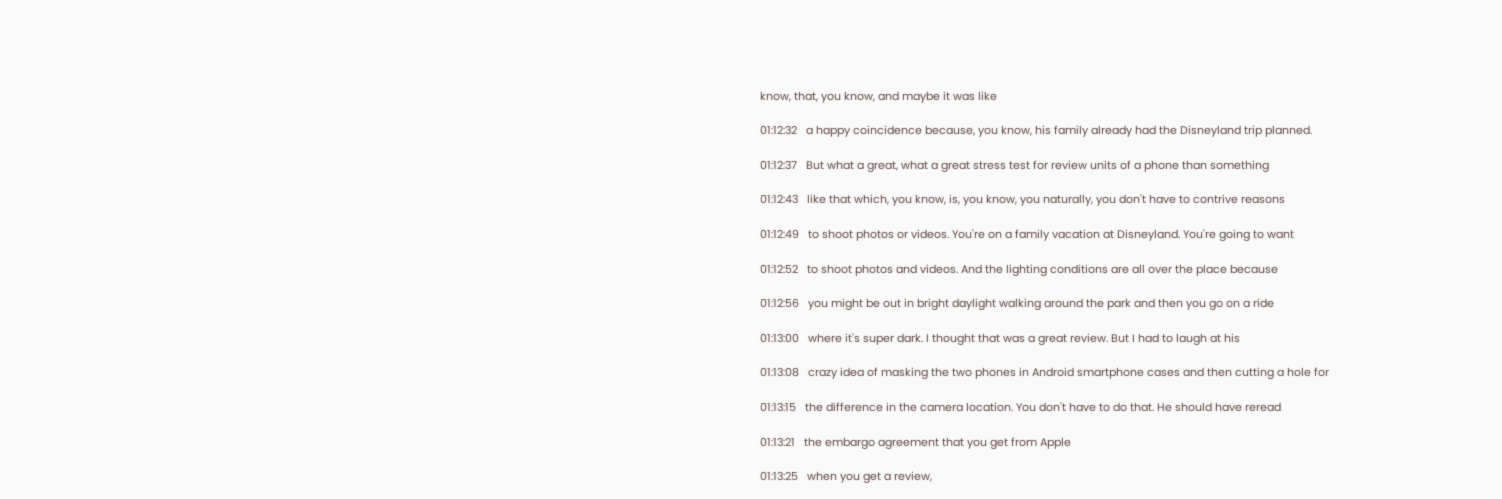know, that, you know, and maybe it was like

01:12:32   a happy coincidence because, you know, his family already had the Disneyland trip planned.

01:12:37   But what a great, what a great stress test for review units of a phone than something

01:12:43   like that which, you know, is, you know, you naturally, you don't have to contrive reasons

01:12:49   to shoot photos or videos. You're on a family vacation at Disneyland. You're going to want

01:12:52   to shoot photos and videos. And the lighting conditions are all over the place because

01:12:56   you might be out in bright daylight walking around the park and then you go on a ride

01:13:00   where it's super dark. I thought that was a great review. But I had to laugh at his

01:13:08   crazy idea of masking the two phones in Android smartphone cases and then cutting a hole for

01:13:15   the difference in the camera location. You don't have to do that. He should have reread

01:13:21   the embargo agreement that you get from Apple

01:13:25   when you get a review,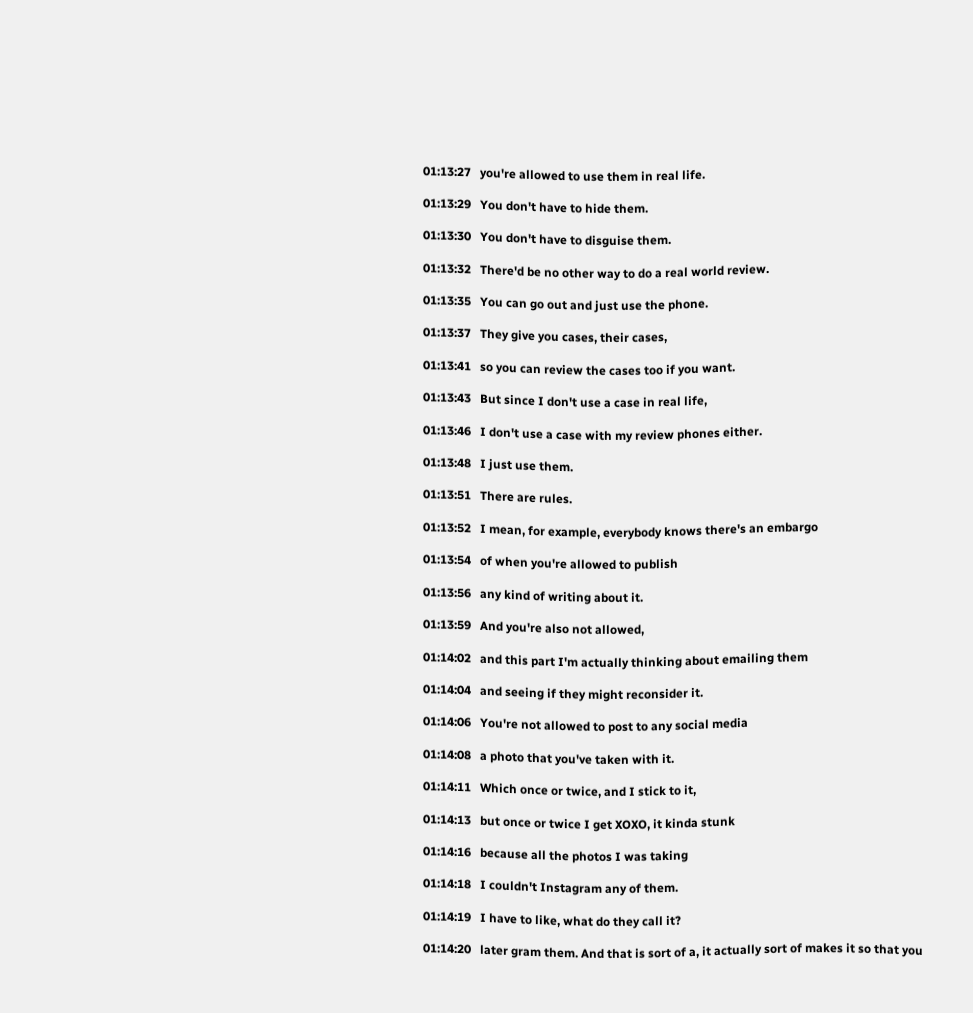01:13:27   you're allowed to use them in real life.

01:13:29   You don't have to hide them.

01:13:30   You don't have to disguise them.

01:13:32   There'd be no other way to do a real world review.

01:13:35   You can go out and just use the phone.

01:13:37   They give you cases, their cases,

01:13:41   so you can review the cases too if you want.

01:13:43   But since I don't use a case in real life,

01:13:46   I don't use a case with my review phones either.

01:13:48   I just use them.

01:13:51   There are rules.

01:13:52   I mean, for example, everybody knows there's an embargo

01:13:54   of when you're allowed to publish

01:13:56   any kind of writing about it.

01:13:59   And you're also not allowed,

01:14:02   and this part I'm actually thinking about emailing them

01:14:04   and seeing if they might reconsider it.

01:14:06   You're not allowed to post to any social media

01:14:08   a photo that you've taken with it.

01:14:11   Which once or twice, and I stick to it,

01:14:13   but once or twice I get XOXO, it kinda stunk

01:14:16   because all the photos I was taking

01:14:18   I couldn't Instagram any of them.

01:14:19   I have to like, what do they call it?

01:14:20   later gram them. And that is sort of a, it actually sort of makes it so that you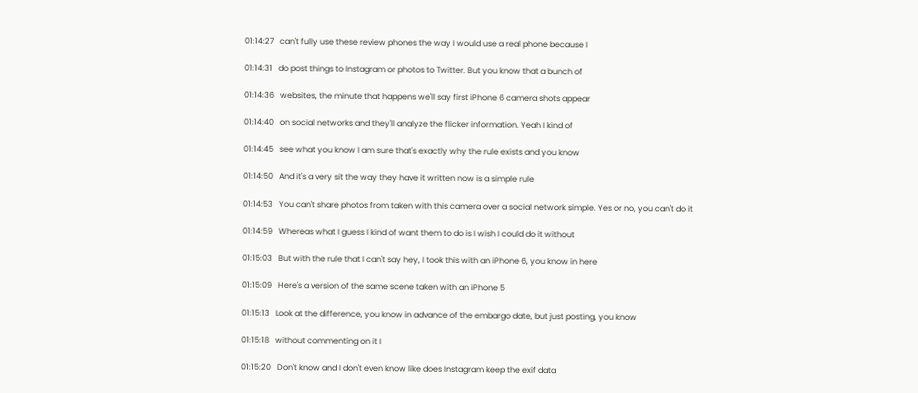01:14:27   can't fully use these review phones the way I would use a real phone because I

01:14:31   do post things to Instagram or photos to Twitter. But you know that a bunch of

01:14:36   websites, the minute that happens we'll say first iPhone 6 camera shots appear

01:14:40   on social networks and they'll analyze the flicker information. Yeah I kind of

01:14:45   see what you know I am sure that's exactly why the rule exists and you know

01:14:50   And it's a very sit the way they have it written now is a simple rule

01:14:53   You can't share photos from taken with this camera over a social network simple. Yes or no, you can't do it

01:14:59   Whereas what I guess I kind of want them to do is I wish I could do it without

01:15:03   But with the rule that I can't say hey, I took this with an iPhone 6, you know in here

01:15:09   Here's a version of the same scene taken with an iPhone 5

01:15:13   Look at the difference, you know in advance of the embargo date, but just posting, you know

01:15:18   without commenting on it I

01:15:20   Don't know and I don't even know like does Instagram keep the exif data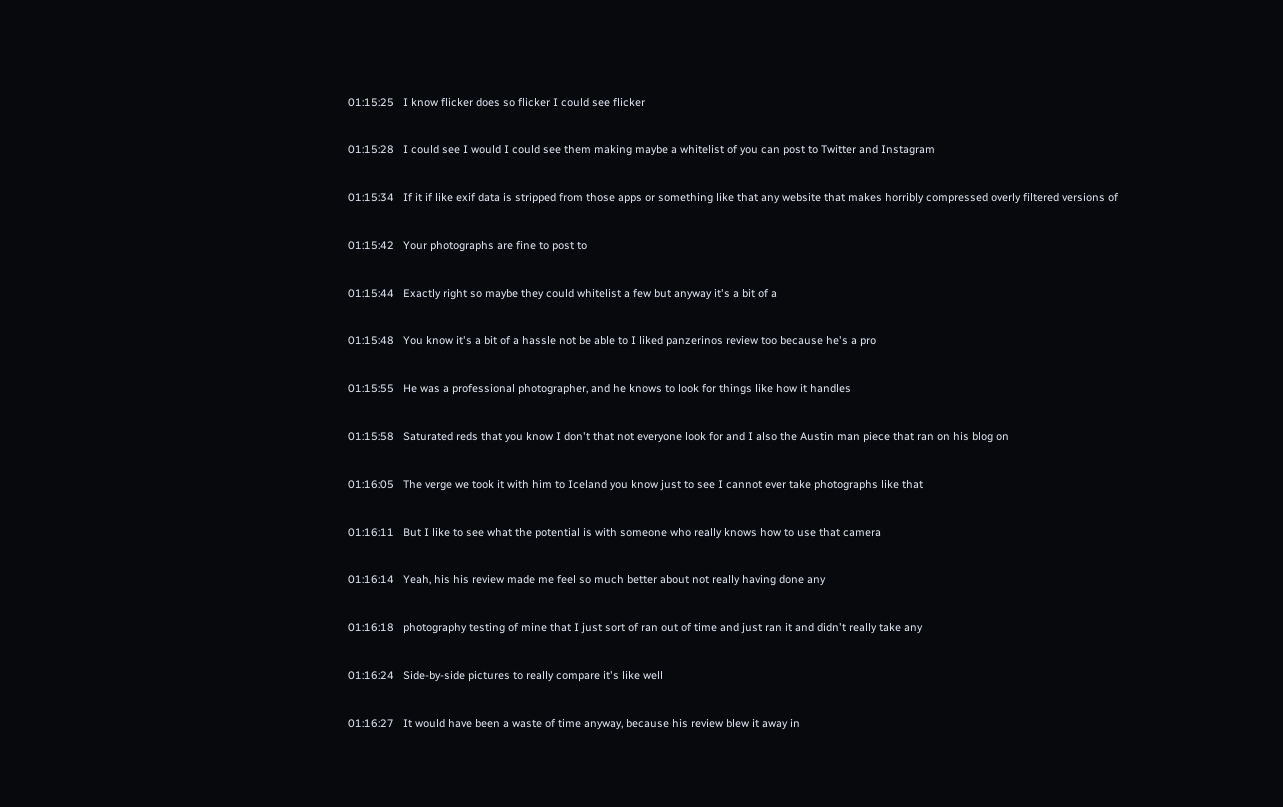01:15:25   I know flicker does so flicker I could see flicker

01:15:28   I could see I would I could see them making maybe a whitelist of you can post to Twitter and Instagram

01:15:34   If it if like exif data is stripped from those apps or something like that any website that makes horribly compressed overly filtered versions of

01:15:42   Your photographs are fine to post to

01:15:44   Exactly right so maybe they could whitelist a few but anyway it's a bit of a

01:15:48   You know it's a bit of a hassle not be able to I liked panzerinos review too because he's a pro

01:15:55   He was a professional photographer, and he knows to look for things like how it handles

01:15:58   Saturated reds that you know I don't that not everyone look for and I also the Austin man piece that ran on his blog on

01:16:05   The verge we took it with him to Iceland you know just to see I cannot ever take photographs like that

01:16:11   But I like to see what the potential is with someone who really knows how to use that camera

01:16:14   Yeah, his his review made me feel so much better about not really having done any

01:16:18   photography testing of mine that I just sort of ran out of time and just ran it and didn't really take any

01:16:24   Side-by-side pictures to really compare it's like well

01:16:27   It would have been a waste of time anyway, because his review blew it away in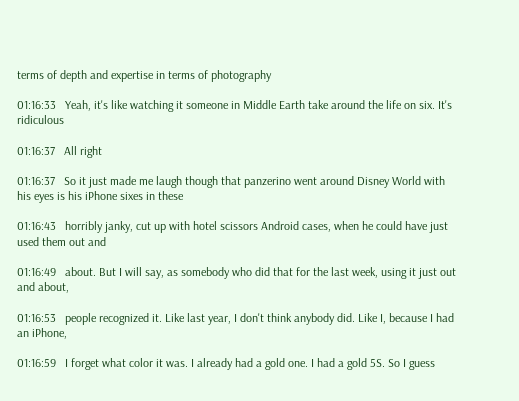terms of depth and expertise in terms of photography

01:16:33   Yeah, it's like watching it someone in Middle Earth take around the life on six. It's ridiculous

01:16:37   All right

01:16:37   So it just made me laugh though that panzerino went around Disney World with his eyes is his iPhone sixes in these

01:16:43   horribly janky, cut up with hotel scissors Android cases, when he could have just used them out and

01:16:49   about. But I will say, as somebody who did that for the last week, using it just out and about,

01:16:53   people recognized it. Like last year, I don't think anybody did. Like I, because I had an iPhone,

01:16:59   I forget what color it was. I already had a gold one. I had a gold 5S. So I guess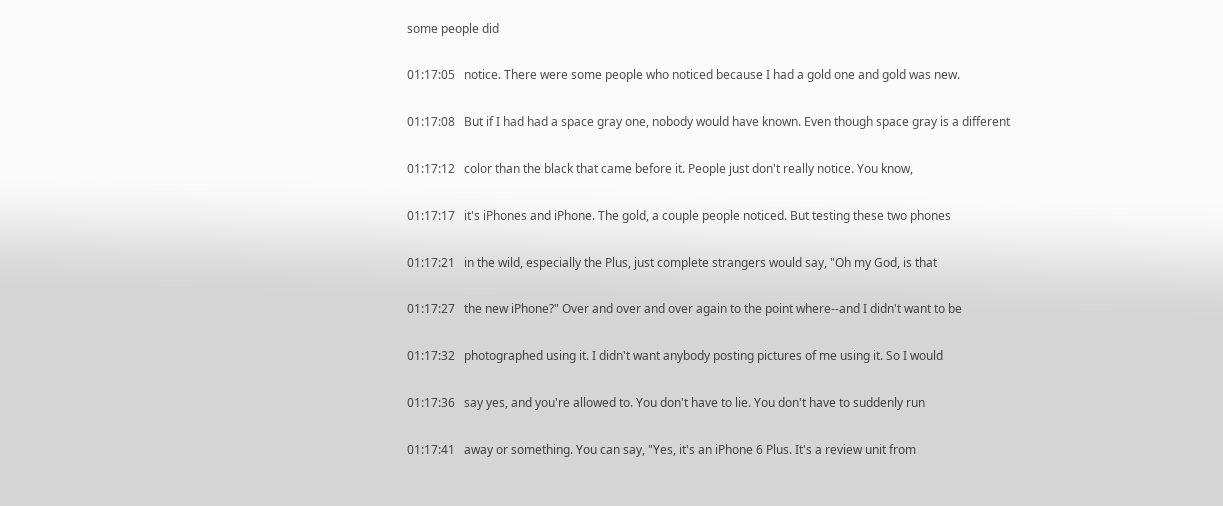some people did

01:17:05   notice. There were some people who noticed because I had a gold one and gold was new.

01:17:08   But if I had had a space gray one, nobody would have known. Even though space gray is a different

01:17:12   color than the black that came before it. People just don't really notice. You know,

01:17:17   it's iPhones and iPhone. The gold, a couple people noticed. But testing these two phones

01:17:21   in the wild, especially the Plus, just complete strangers would say, "Oh my God, is that

01:17:27   the new iPhone?" Over and over and over again to the point where--and I didn't want to be

01:17:32   photographed using it. I didn't want anybody posting pictures of me using it. So I would

01:17:36   say yes, and you're allowed to. You don't have to lie. You don't have to suddenly run

01:17:41   away or something. You can say, "Yes, it's an iPhone 6 Plus. It's a review unit from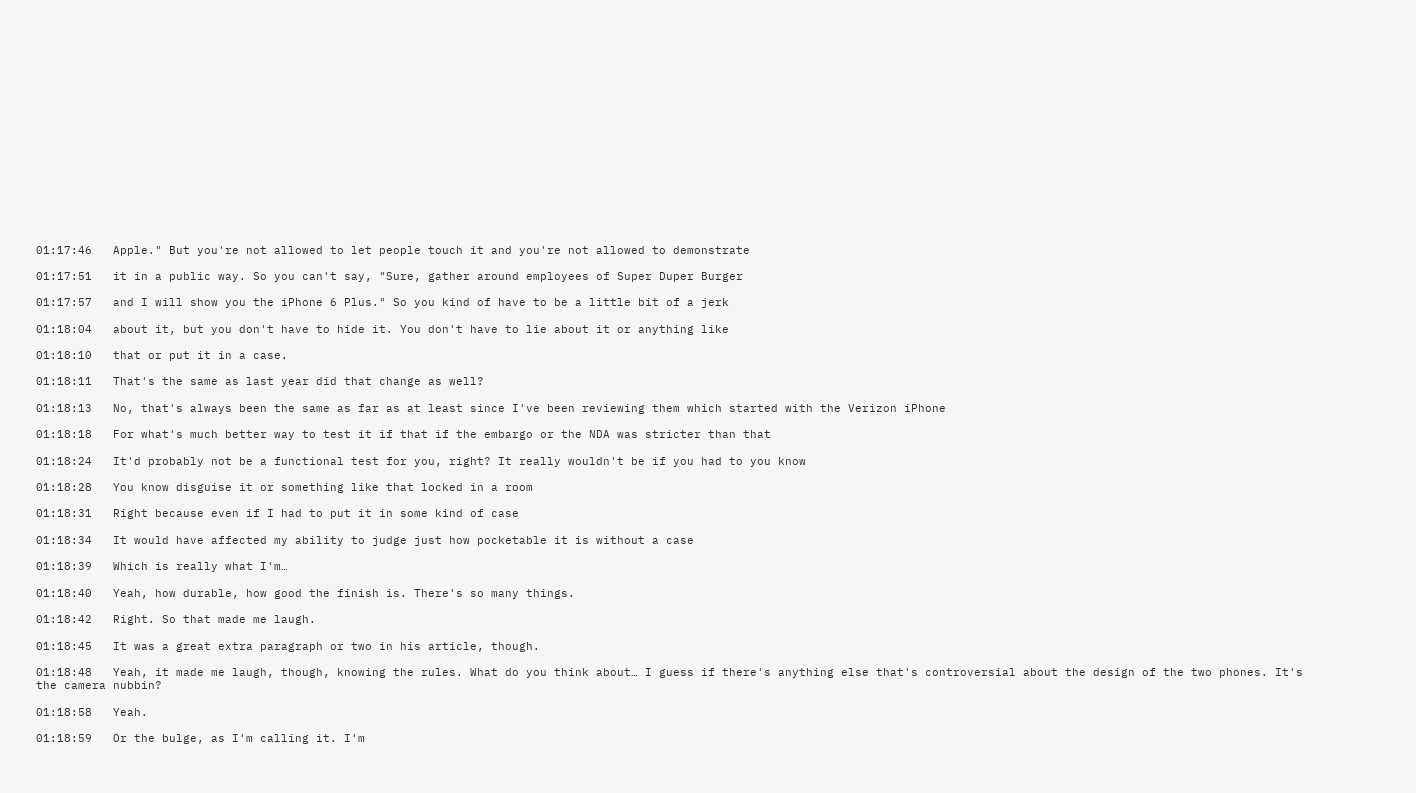01:17:46   Apple." But you're not allowed to let people touch it and you're not allowed to demonstrate

01:17:51   it in a public way. So you can't say, "Sure, gather around employees of Super Duper Burger

01:17:57   and I will show you the iPhone 6 Plus." So you kind of have to be a little bit of a jerk

01:18:04   about it, but you don't have to hide it. You don't have to lie about it or anything like

01:18:10   that or put it in a case.

01:18:11   That's the same as last year did that change as well?

01:18:13   No, that's always been the same as far as at least since I've been reviewing them which started with the Verizon iPhone

01:18:18   For what's much better way to test it if that if the embargo or the NDA was stricter than that

01:18:24   It'd probably not be a functional test for you, right? It really wouldn't be if you had to you know

01:18:28   You know disguise it or something like that locked in a room

01:18:31   Right because even if I had to put it in some kind of case

01:18:34   It would have affected my ability to judge just how pocketable it is without a case

01:18:39   Which is really what I'm…

01:18:40   Yeah, how durable, how good the finish is. There's so many things.

01:18:42   Right. So that made me laugh.

01:18:45   It was a great extra paragraph or two in his article, though.

01:18:48   Yeah, it made me laugh, though, knowing the rules. What do you think about… I guess if there's anything else that's controversial about the design of the two phones. It's the camera nubbin?

01:18:58   Yeah.

01:18:59   Or the bulge, as I'm calling it. I'm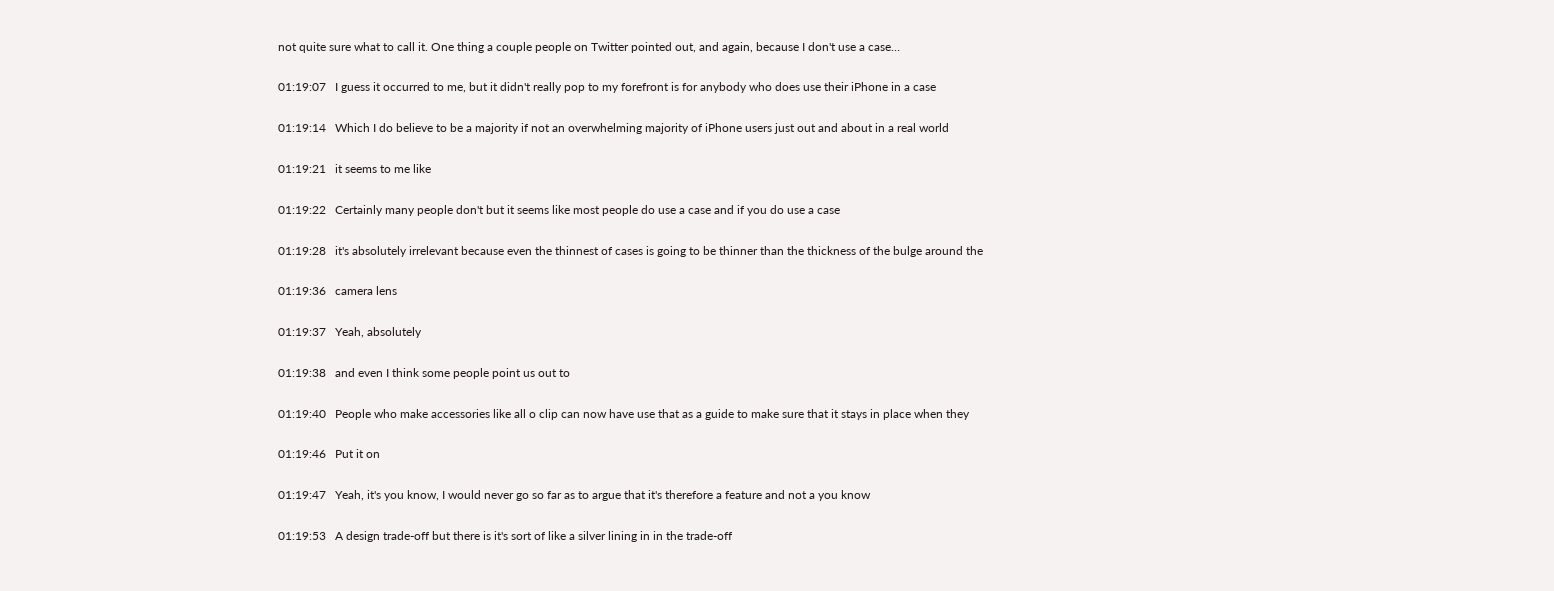not quite sure what to call it. One thing a couple people on Twitter pointed out, and again, because I don't use a case…

01:19:07   I guess it occurred to me, but it didn't really pop to my forefront is for anybody who does use their iPhone in a case

01:19:14   Which I do believe to be a majority if not an overwhelming majority of iPhone users just out and about in a real world

01:19:21   it seems to me like

01:19:22   Certainly many people don't but it seems like most people do use a case and if you do use a case

01:19:28   it's absolutely irrelevant because even the thinnest of cases is going to be thinner than the thickness of the bulge around the

01:19:36   camera lens

01:19:37   Yeah, absolutely

01:19:38   and even I think some people point us out to

01:19:40   People who make accessories like all o clip can now have use that as a guide to make sure that it stays in place when they

01:19:46   Put it on

01:19:47   Yeah, it's you know, I would never go so far as to argue that it's therefore a feature and not a you know

01:19:53   A design trade-off but there is it's sort of like a silver lining in in the trade-off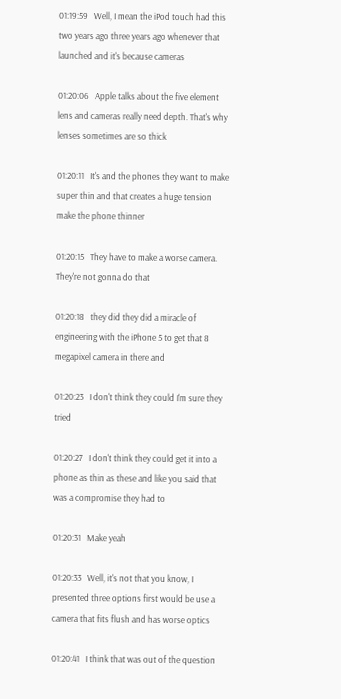01:19:59   Well, I mean the iPod touch had this two years ago three years ago whenever that launched and it's because cameras

01:20:06   Apple talks about the five element lens and cameras really need depth. That's why lenses sometimes are so thick

01:20:11   It's and the phones they want to make super thin and that creates a huge tension make the phone thinner

01:20:15   They have to make a worse camera. They're not gonna do that

01:20:18   they did they did a miracle of engineering with the iPhone 5 to get that 8 megapixel camera in there and

01:20:23   I don't think they could I'm sure they tried

01:20:27   I don't think they could get it into a phone as thin as these and like you said that was a compromise they had to

01:20:31   Make yeah

01:20:33   Well, it's not that you know, I presented three options first would be use a camera that fits flush and has worse optics

01:20:41   I think that was out of the question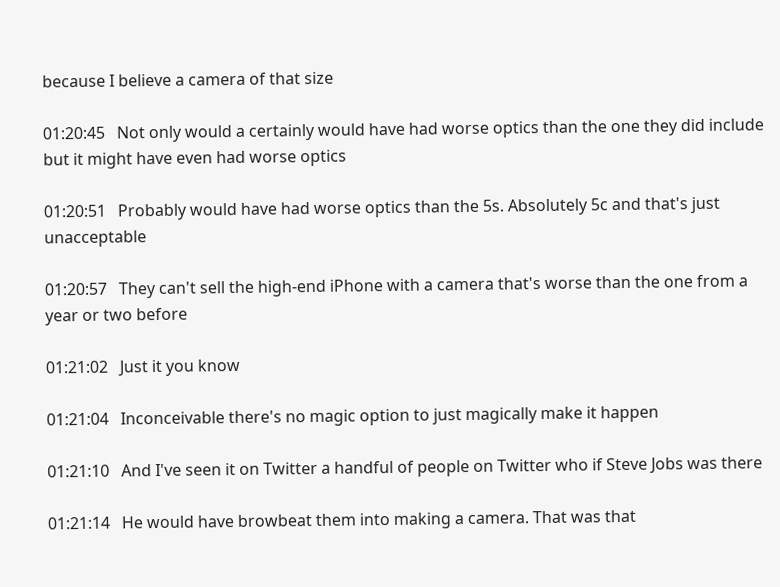because I believe a camera of that size

01:20:45   Not only would a certainly would have had worse optics than the one they did include but it might have even had worse optics

01:20:51   Probably would have had worse optics than the 5s. Absolutely 5c and that's just unacceptable

01:20:57   They can't sell the high-end iPhone with a camera that's worse than the one from a year or two before

01:21:02   Just it you know

01:21:04   Inconceivable there's no magic option to just magically make it happen

01:21:10   And I've seen it on Twitter a handful of people on Twitter who if Steve Jobs was there

01:21:14   He would have browbeat them into making a camera. That was that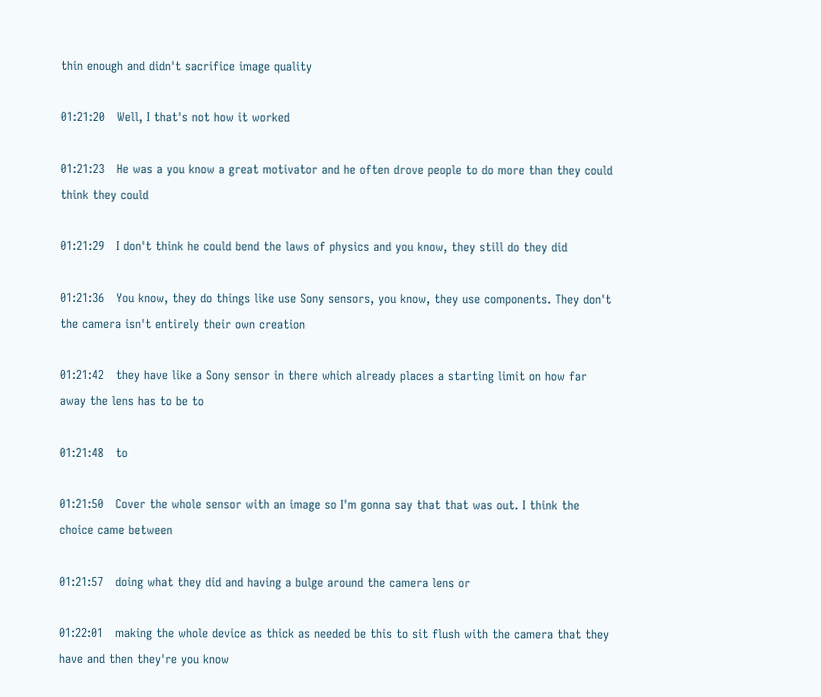thin enough and didn't sacrifice image quality

01:21:20   Well, I that's not how it worked

01:21:23   He was a you know a great motivator and he often drove people to do more than they could think they could

01:21:29   I don't think he could bend the laws of physics and you know, they still do they did

01:21:36   You know, they do things like use Sony sensors, you know, they use components. They don't the camera isn't entirely their own creation

01:21:42   they have like a Sony sensor in there which already places a starting limit on how far away the lens has to be to

01:21:48   to

01:21:50   Cover the whole sensor with an image so I'm gonna say that that was out. I think the choice came between

01:21:57   doing what they did and having a bulge around the camera lens or

01:22:01   making the whole device as thick as needed be this to sit flush with the camera that they have and then they're you know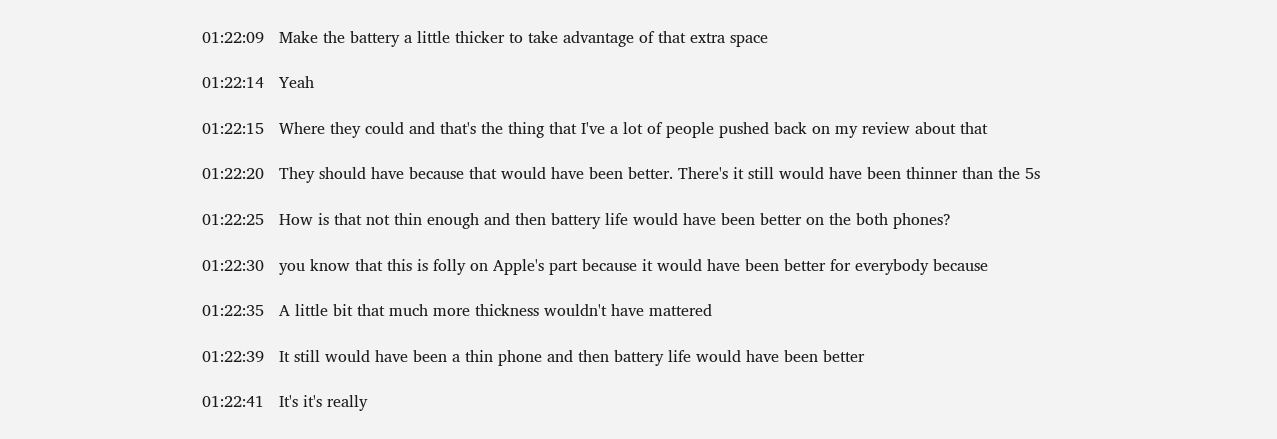01:22:09   Make the battery a little thicker to take advantage of that extra space

01:22:14   Yeah

01:22:15   Where they could and that's the thing that I've a lot of people pushed back on my review about that

01:22:20   They should have because that would have been better. There's it still would have been thinner than the 5s

01:22:25   How is that not thin enough and then battery life would have been better on the both phones?

01:22:30   you know that this is folly on Apple's part because it would have been better for everybody because

01:22:35   A little bit that much more thickness wouldn't have mattered

01:22:39   It still would have been a thin phone and then battery life would have been better

01:22:41   It's it's really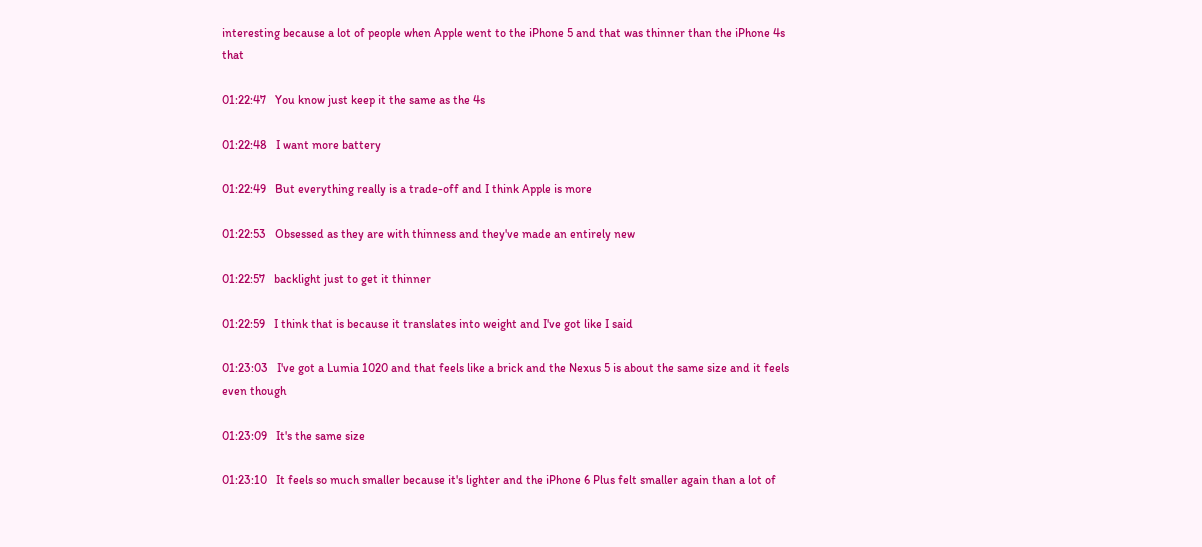interesting because a lot of people when Apple went to the iPhone 5 and that was thinner than the iPhone 4s that

01:22:47   You know just keep it the same as the 4s

01:22:48   I want more battery

01:22:49   But everything really is a trade-off and I think Apple is more

01:22:53   Obsessed as they are with thinness and they've made an entirely new

01:22:57   backlight just to get it thinner

01:22:59   I think that is because it translates into weight and I've got like I said

01:23:03   I've got a Lumia 1020 and that feels like a brick and the Nexus 5 is about the same size and it feels even though

01:23:09   It's the same size

01:23:10   It feels so much smaller because it's lighter and the iPhone 6 Plus felt smaller again than a lot of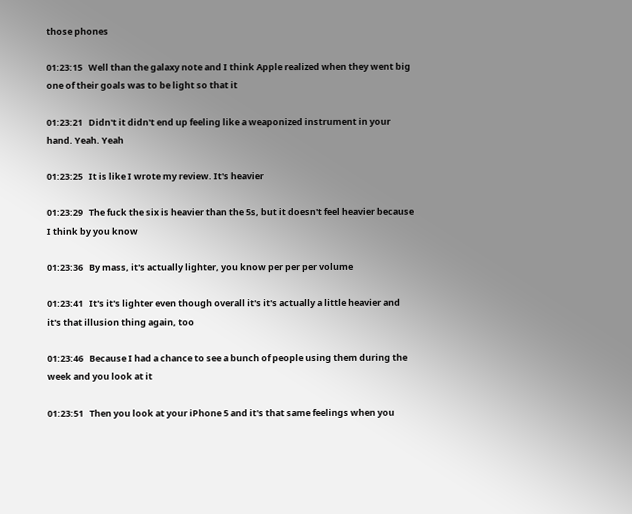those phones

01:23:15   Well than the galaxy note and I think Apple realized when they went big one of their goals was to be light so that it

01:23:21   Didn't it didn't end up feeling like a weaponized instrument in your hand. Yeah. Yeah

01:23:25   It is like I wrote my review. It's heavier

01:23:29   The fuck the six is heavier than the 5s, but it doesn't feel heavier because I think by you know

01:23:36   By mass, it's actually lighter, you know per per per volume

01:23:41   It's it's lighter even though overall it's it's actually a little heavier and it's that illusion thing again, too

01:23:46   Because I had a chance to see a bunch of people using them during the week and you look at it

01:23:51   Then you look at your iPhone 5 and it's that same feelings when you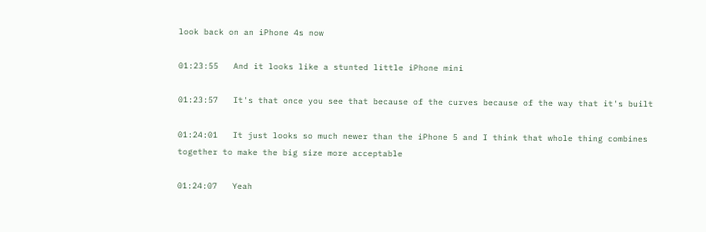look back on an iPhone 4s now

01:23:55   And it looks like a stunted little iPhone mini

01:23:57   It's that once you see that because of the curves because of the way that it's built

01:24:01   It just looks so much newer than the iPhone 5 and I think that whole thing combines together to make the big size more acceptable

01:24:07   Yeah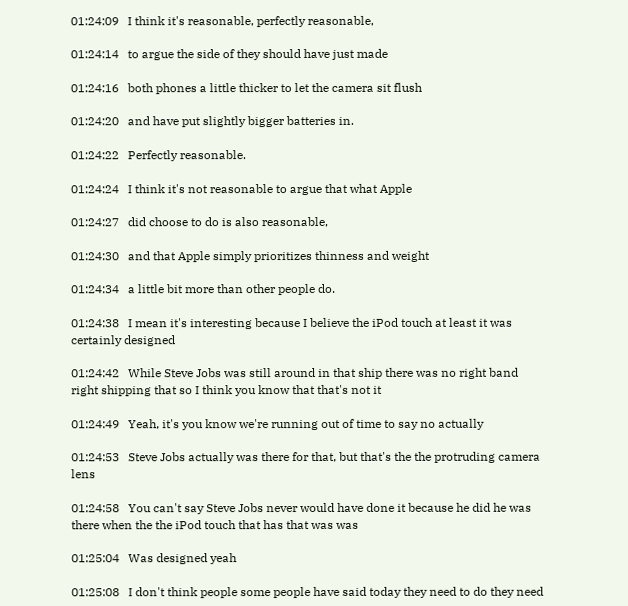01:24:09   I think it's reasonable, perfectly reasonable,

01:24:14   to argue the side of they should have just made

01:24:16   both phones a little thicker to let the camera sit flush

01:24:20   and have put slightly bigger batteries in.

01:24:22   Perfectly reasonable.

01:24:24   I think it's not reasonable to argue that what Apple

01:24:27   did choose to do is also reasonable,

01:24:30   and that Apple simply prioritizes thinness and weight

01:24:34   a little bit more than other people do.

01:24:38   I mean it's interesting because I believe the iPod touch at least it was certainly designed

01:24:42   While Steve Jobs was still around in that ship there was no right band right shipping that so I think you know that that's not it

01:24:49   Yeah, it's you know we're running out of time to say no actually

01:24:53   Steve Jobs actually was there for that, but that's the the protruding camera lens

01:24:58   You can't say Steve Jobs never would have done it because he did he was there when the the iPod touch that has that was was

01:25:04   Was designed yeah

01:25:08   I don't think people some people have said today they need to do they need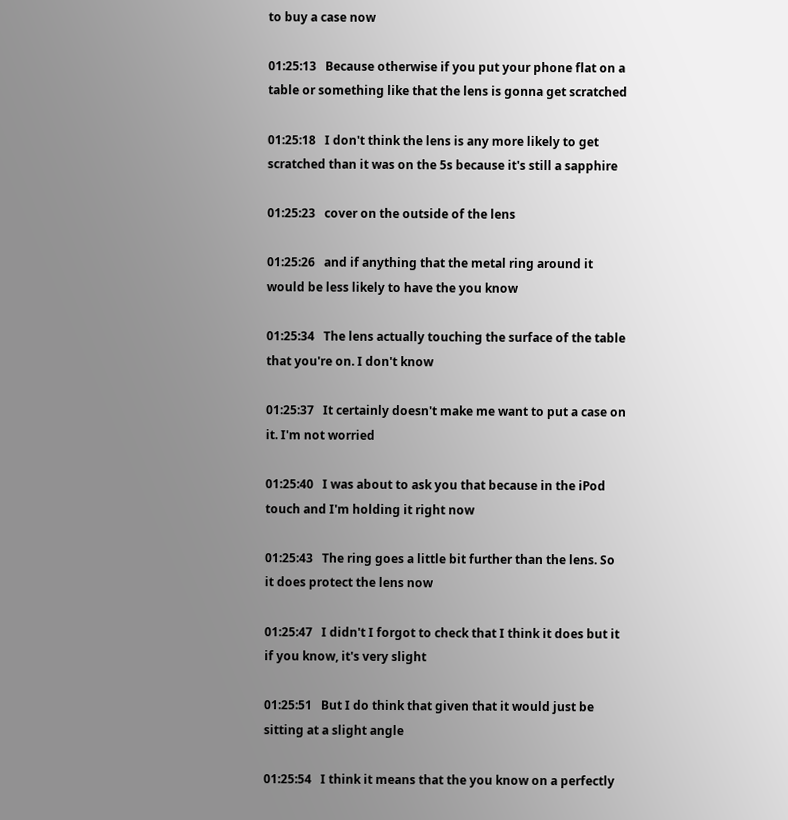to buy a case now

01:25:13   Because otherwise if you put your phone flat on a table or something like that the lens is gonna get scratched

01:25:18   I don't think the lens is any more likely to get scratched than it was on the 5s because it's still a sapphire

01:25:23   cover on the outside of the lens

01:25:26   and if anything that the metal ring around it would be less likely to have the you know

01:25:34   The lens actually touching the surface of the table that you're on. I don't know

01:25:37   It certainly doesn't make me want to put a case on it. I'm not worried

01:25:40   I was about to ask you that because in the iPod touch and I'm holding it right now

01:25:43   The ring goes a little bit further than the lens. So it does protect the lens now

01:25:47   I didn't I forgot to check that I think it does but it if you know, it's very slight

01:25:51   But I do think that given that it would just be sitting at a slight angle

01:25:54   I think it means that the you know on a perfectly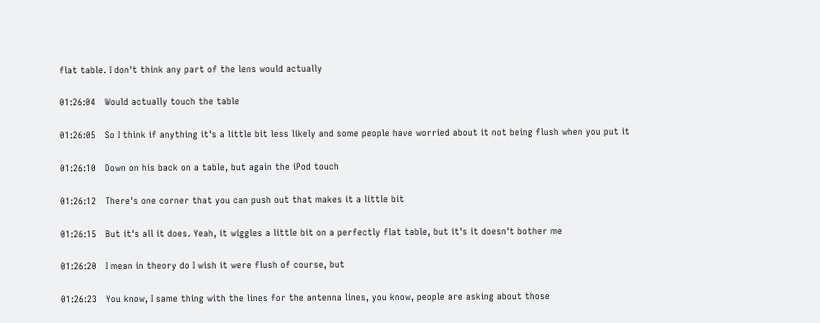flat table. I don't think any part of the lens would actually

01:26:04   Would actually touch the table

01:26:05   So I think if anything it's a little bit less likely and some people have worried about it not being flush when you put it

01:26:10   Down on his back on a table, but again the iPod touch

01:26:12   There's one corner that you can push out that makes it a little bit

01:26:15   But it's all it does. Yeah, it wiggles a little bit on a perfectly flat table, but it's it doesn't bother me

01:26:20   I mean in theory do I wish it were flush of course, but

01:26:23   You know, I same thing with the lines for the antenna lines, you know, people are asking about those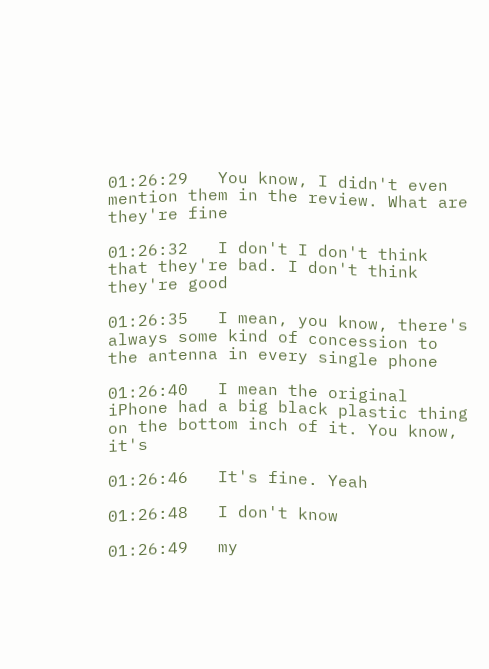01:26:29   You know, I didn't even mention them in the review. What are they're fine

01:26:32   I don't I don't think that they're bad. I don't think they're good

01:26:35   I mean, you know, there's always some kind of concession to the antenna in every single phone

01:26:40   I mean the original iPhone had a big black plastic thing on the bottom inch of it. You know, it's

01:26:46   It's fine. Yeah

01:26:48   I don't know

01:26:49   my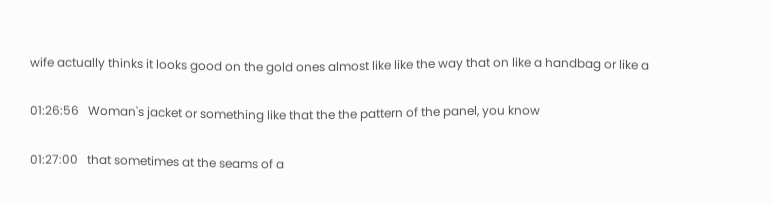wife actually thinks it looks good on the gold ones almost like like the way that on like a handbag or like a

01:26:56   Woman's jacket or something like that the the pattern of the panel, you know

01:27:00   that sometimes at the seams of a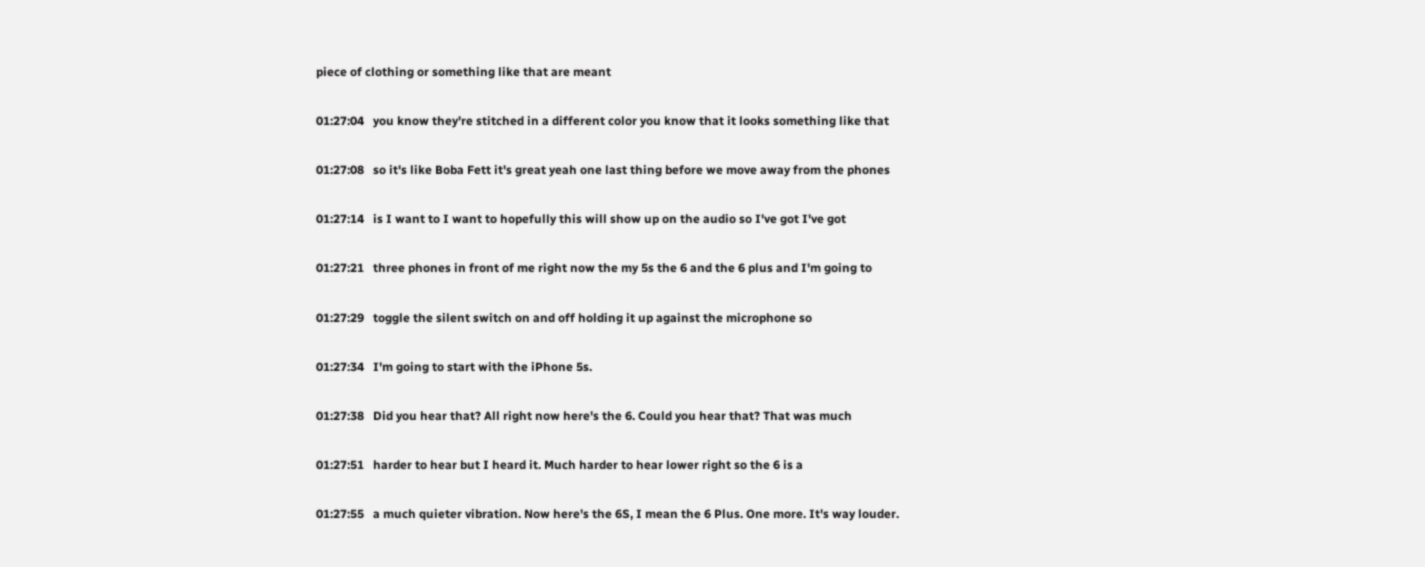piece of clothing or something like that are meant

01:27:04   you know they're stitched in a different color you know that it looks something like that

01:27:08   so it's like Boba Fett it's great yeah one last thing before we move away from the phones

01:27:14   is I want to I want to hopefully this will show up on the audio so I've got I've got

01:27:21   three phones in front of me right now the my 5s the 6 and the 6 plus and I'm going to

01:27:29   toggle the silent switch on and off holding it up against the microphone so

01:27:34   I'm going to start with the iPhone 5s.

01:27:38   Did you hear that? All right now here's the 6. Could you hear that? That was much

01:27:51   harder to hear but I heard it. Much harder to hear lower right so the 6 is a

01:27:55   a much quieter vibration. Now here's the 6S, I mean the 6 Plus. One more. It's way louder.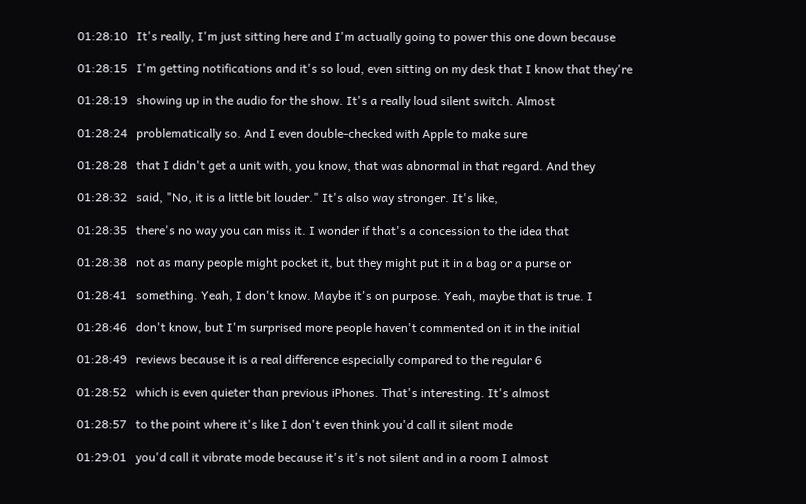01:28:10   It's really, I'm just sitting here and I'm actually going to power this one down because

01:28:15   I'm getting notifications and it's so loud, even sitting on my desk that I know that they're

01:28:19   showing up in the audio for the show. It's a really loud silent switch. Almost

01:28:24   problematically so. And I even double-checked with Apple to make sure

01:28:28   that I didn't get a unit with, you know, that was abnormal in that regard. And they

01:28:32   said, "No, it is a little bit louder." It's also way stronger. It's like,

01:28:35   there's no way you can miss it. I wonder if that's a concession to the idea that

01:28:38   not as many people might pocket it, but they might put it in a bag or a purse or

01:28:41   something. Yeah, I don't know. Maybe it's on purpose. Yeah, maybe that is true. I

01:28:46   don't know, but I'm surprised more people haven't commented on it in the initial

01:28:49   reviews because it is a real difference especially compared to the regular 6

01:28:52   which is even quieter than previous iPhones. That's interesting. It's almost

01:28:57   to the point where it's like I don't even think you'd call it silent mode

01:29:01   you'd call it vibrate mode because it's it's not silent and in a room I almost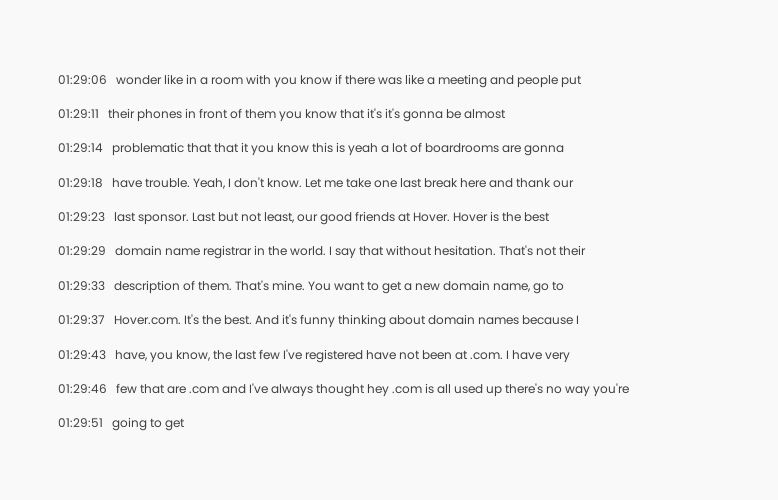01:29:06   wonder like in a room with you know if there was like a meeting and people put

01:29:11   their phones in front of them you know that it's it's gonna be almost

01:29:14   problematic that that it you know this is yeah a lot of boardrooms are gonna

01:29:18   have trouble. Yeah, I don't know. Let me take one last break here and thank our

01:29:23   last sponsor. Last but not least, our good friends at Hover. Hover is the best

01:29:29   domain name registrar in the world. I say that without hesitation. That's not their

01:29:33   description of them. That's mine. You want to get a new domain name, go to

01:29:37   Hover.com. It's the best. And it's funny thinking about domain names because I

01:29:43   have, you know, the last few I've registered have not been at .com. I have very

01:29:46   few that are .com and I've always thought hey .com is all used up there's no way you're

01:29:51   going to get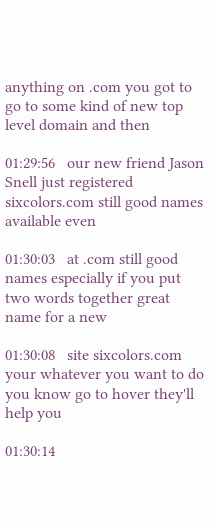anything on .com you got to go to some kind of new top level domain and then

01:29:56   our new friend Jason Snell just registered sixcolors.com still good names available even

01:30:03   at .com still good names especially if you put two words together great name for a new

01:30:08   site sixcolors.com your whatever you want to do you know go to hover they'll help you

01:30:14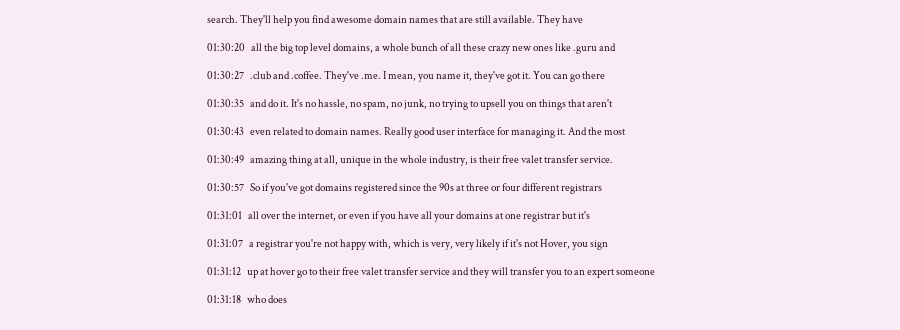search. They'll help you find awesome domain names that are still available. They have

01:30:20   all the big top level domains, a whole bunch of all these crazy new ones like .guru and

01:30:27   .club and .coffee. They've .me. I mean, you name it, they've got it. You can go there

01:30:35   and do it. It's no hassle, no spam, no junk, no trying to upsell you on things that aren't

01:30:43   even related to domain names. Really good user interface for managing it. And the most

01:30:49   amazing thing at all, unique in the whole industry, is their free valet transfer service.

01:30:57   So if you've got domains registered since the 90s at three or four different registrars

01:31:01   all over the internet, or even if you have all your domains at one registrar but it's

01:31:07   a registrar you're not happy with, which is very, very likely if it's not Hover, you sign

01:31:12   up at hover go to their free valet transfer service and they will transfer you to an expert someone

01:31:18   who does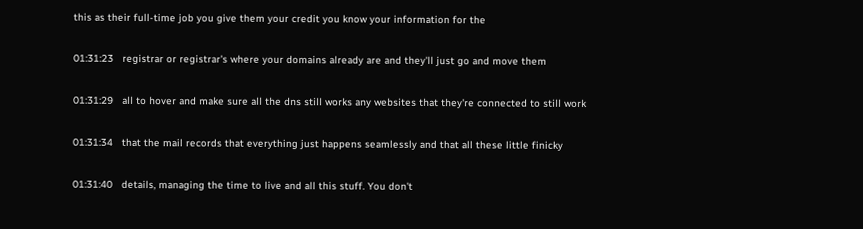this as their full-time job you give them your credit you know your information for the

01:31:23   registrar or registrar's where your domains already are and they'll just go and move them

01:31:29   all to hover and make sure all the dns still works any websites that they're connected to still work

01:31:34   that the mail records that everything just happens seamlessly and that all these little finicky

01:31:40   details, managing the time to live and all this stuff. You don't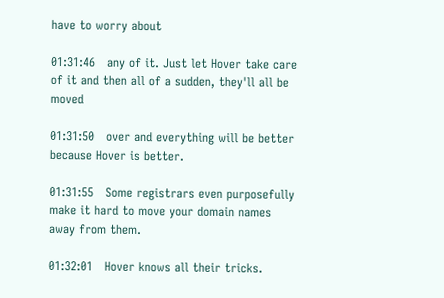have to worry about

01:31:46   any of it. Just let Hover take care of it and then all of a sudden, they'll all be moved

01:31:50   over and everything will be better because Hover is better.

01:31:55   Some registrars even purposefully make it hard to move your domain names away from them.

01:32:01   Hover knows all their tricks.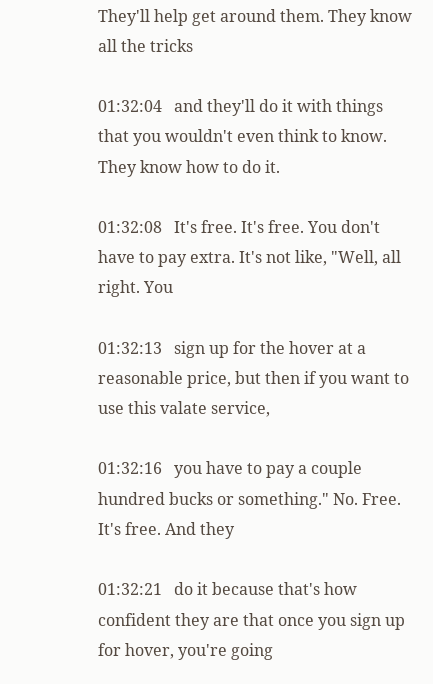They'll help get around them. They know all the tricks

01:32:04   and they'll do it with things that you wouldn't even think to know. They know how to do it.

01:32:08   It's free. It's free. You don't have to pay extra. It's not like, "Well, all right. You

01:32:13   sign up for the hover at a reasonable price, but then if you want to use this valate service,

01:32:16   you have to pay a couple hundred bucks or something." No. Free. It's free. And they

01:32:21   do it because that's how confident they are that once you sign up for hover, you're going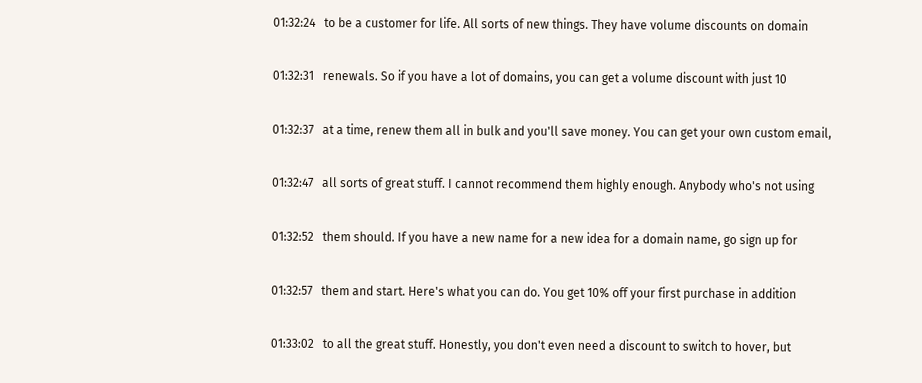01:32:24   to be a customer for life. All sorts of new things. They have volume discounts on domain

01:32:31   renewals. So if you have a lot of domains, you can get a volume discount with just 10

01:32:37   at a time, renew them all in bulk and you'll save money. You can get your own custom email,

01:32:47   all sorts of great stuff. I cannot recommend them highly enough. Anybody who's not using

01:32:52   them should. If you have a new name for a new idea for a domain name, go sign up for

01:32:57   them and start. Here's what you can do. You get 10% off your first purchase in addition

01:33:02   to all the great stuff. Honestly, you don't even need a discount to switch to hover, but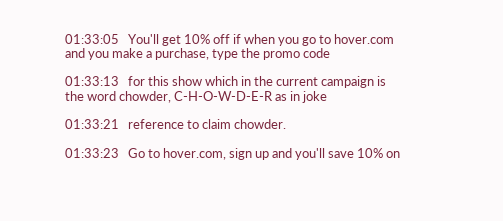01:33:05   You'll get 10% off if when you go to hover.com and you make a purchase, type the promo code

01:33:13   for this show which in the current campaign is the word chowder, C-H-O-W-D-E-R as in joke

01:33:21   reference to claim chowder.

01:33:23   Go to hover.com, sign up and you'll save 10% on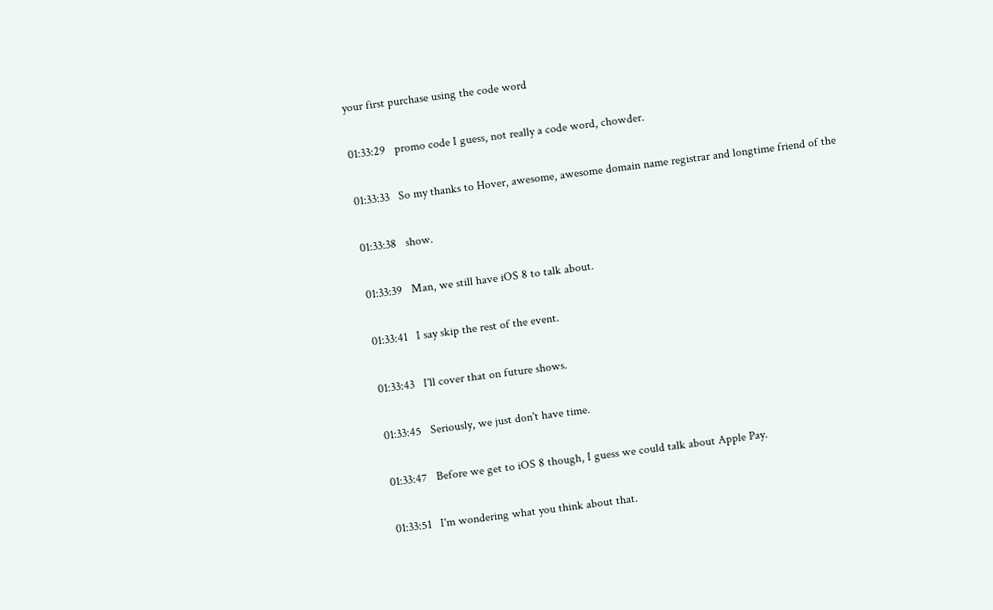your first purchase using the code word

01:33:29   promo code I guess, not really a code word, chowder.

01:33:33   So my thanks to Hover, awesome, awesome domain name registrar and longtime friend of the

01:33:38   show.

01:33:39   Man, we still have iOS 8 to talk about.

01:33:41   I say skip the rest of the event.

01:33:43   I'll cover that on future shows.

01:33:45   Seriously, we just don't have time.

01:33:47   Before we get to iOS 8 though, I guess we could talk about Apple Pay.

01:33:51   I'm wondering what you think about that.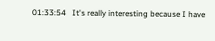01:33:54   It's really interesting because I have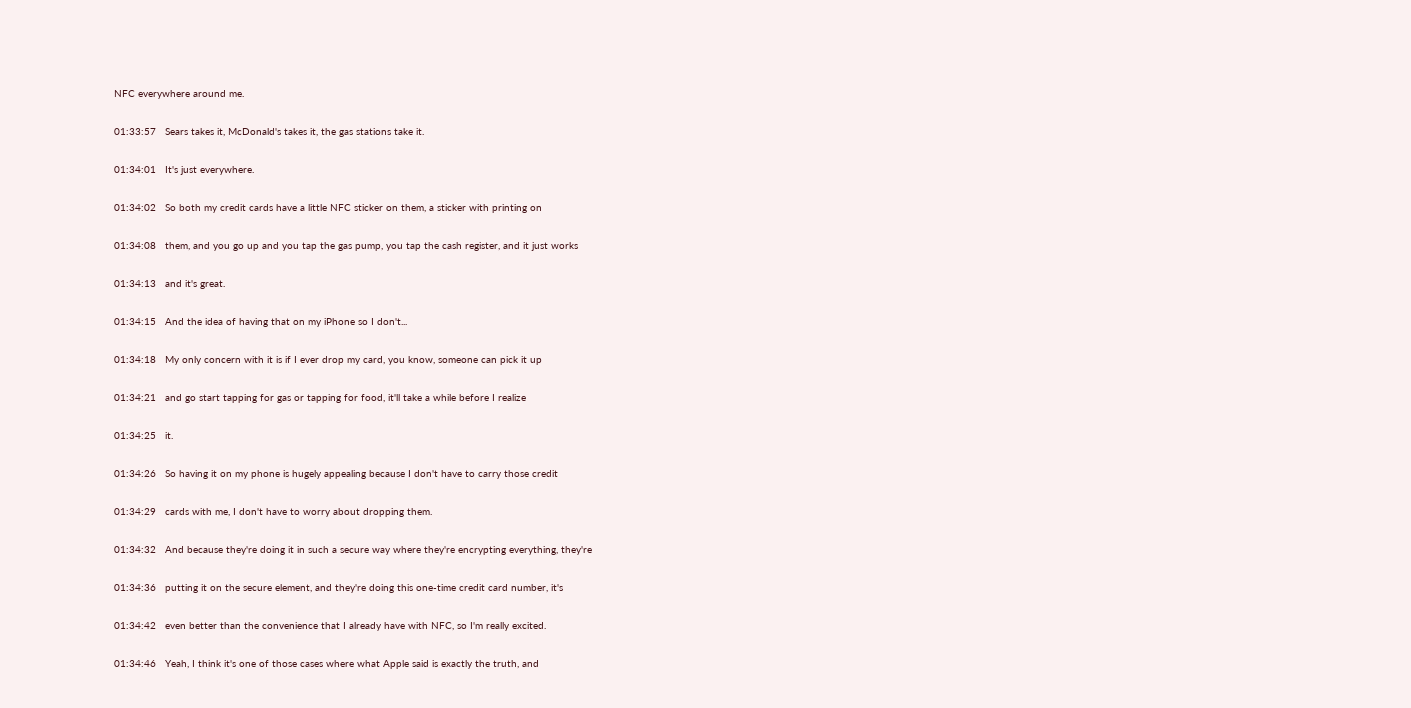NFC everywhere around me.

01:33:57   Sears takes it, McDonald's takes it, the gas stations take it.

01:34:01   It's just everywhere.

01:34:02   So both my credit cards have a little NFC sticker on them, a sticker with printing on

01:34:08   them, and you go up and you tap the gas pump, you tap the cash register, and it just works

01:34:13   and it's great.

01:34:15   And the idea of having that on my iPhone so I don't...

01:34:18   My only concern with it is if I ever drop my card, you know, someone can pick it up

01:34:21   and go start tapping for gas or tapping for food, it'll take a while before I realize

01:34:25   it.

01:34:26   So having it on my phone is hugely appealing because I don't have to carry those credit

01:34:29   cards with me, I don't have to worry about dropping them.

01:34:32   And because they're doing it in such a secure way where they're encrypting everything, they're

01:34:36   putting it on the secure element, and they're doing this one-time credit card number, it's

01:34:42   even better than the convenience that I already have with NFC, so I'm really excited.

01:34:46   Yeah, I think it's one of those cases where what Apple said is exactly the truth, and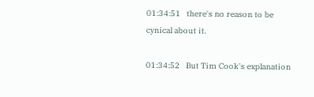01:34:51   there's no reason to be cynical about it.

01:34:52   But Tim Cook's explanation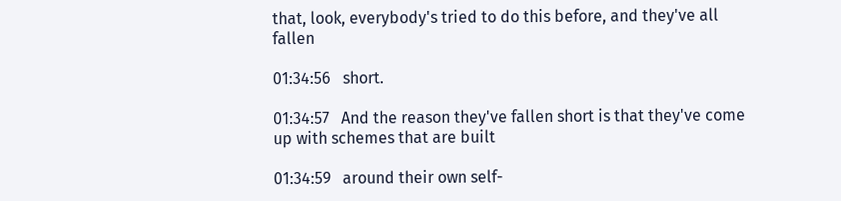that, look, everybody's tried to do this before, and they've all fallen

01:34:56   short.

01:34:57   And the reason they've fallen short is that they've come up with schemes that are built

01:34:59   around their own self-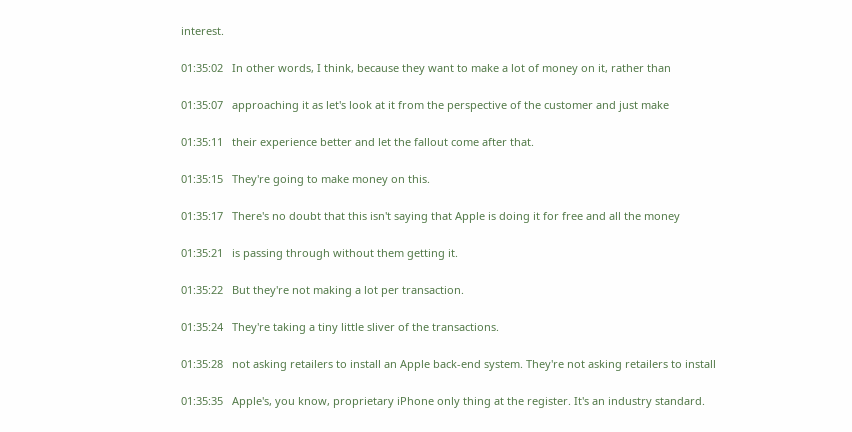interest.

01:35:02   In other words, I think, because they want to make a lot of money on it, rather than

01:35:07   approaching it as let's look at it from the perspective of the customer and just make

01:35:11   their experience better and let the fallout come after that.

01:35:15   They're going to make money on this.

01:35:17   There's no doubt that this isn't saying that Apple is doing it for free and all the money

01:35:21   is passing through without them getting it.

01:35:22   But they're not making a lot per transaction.

01:35:24   They're taking a tiny little sliver of the transactions.

01:35:28   not asking retailers to install an Apple back-end system. They're not asking retailers to install

01:35:35   Apple's, you know, proprietary iPhone only thing at the register. It's an industry standard.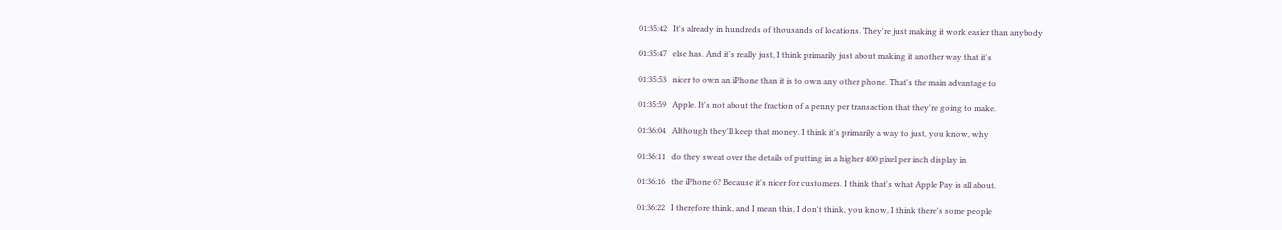01:35:42   It's already in hundreds of thousands of locations. They're just making it work easier than anybody

01:35:47   else has. And it's really just, I think primarily just about making it another way that it's

01:35:53   nicer to own an iPhone than it is to own any other phone. That's the main advantage to

01:35:59   Apple. It's not about the fraction of a penny per transaction that they're going to make.

01:36:04   Although they'll keep that money. I think it's primarily a way to just, you know, why

01:36:11   do they sweat over the details of putting in a higher 400 pixel per inch display in

01:36:16   the iPhone 6? Because it's nicer for customers. I think that's what Apple Pay is all about.

01:36:22   I therefore think, and I mean this, I don't think, you know, I think there's some people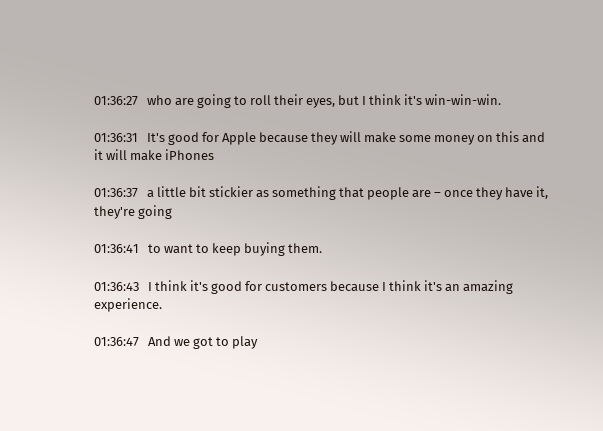01:36:27   who are going to roll their eyes, but I think it's win-win-win.

01:36:31   It's good for Apple because they will make some money on this and it will make iPhones

01:36:37   a little bit stickier as something that people are – once they have it, they're going

01:36:41   to want to keep buying them.

01:36:43   I think it's good for customers because I think it's an amazing experience.

01:36:47   And we got to play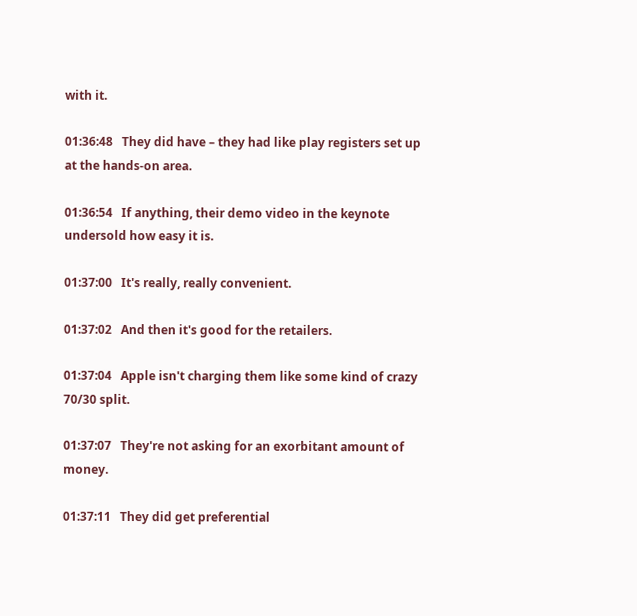with it.

01:36:48   They did have – they had like play registers set up at the hands-on area.

01:36:54   If anything, their demo video in the keynote undersold how easy it is.

01:37:00   It's really, really convenient.

01:37:02   And then it's good for the retailers.

01:37:04   Apple isn't charging them like some kind of crazy 70/30 split.

01:37:07   They're not asking for an exorbitant amount of money.

01:37:11   They did get preferential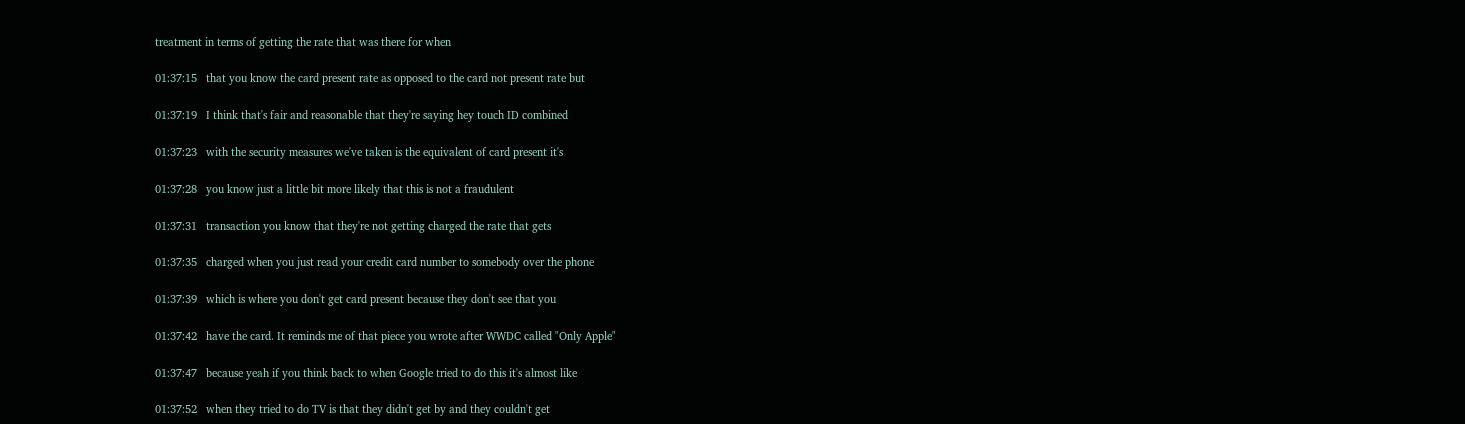treatment in terms of getting the rate that was there for when

01:37:15   that you know the card present rate as opposed to the card not present rate but

01:37:19   I think that's fair and reasonable that they're saying hey touch ID combined

01:37:23   with the security measures we've taken is the equivalent of card present it's

01:37:28   you know just a little bit more likely that this is not a fraudulent

01:37:31   transaction you know that they're not getting charged the rate that gets

01:37:35   charged when you just read your credit card number to somebody over the phone

01:37:39   which is where you don't get card present because they don't see that you

01:37:42   have the card. It reminds me of that piece you wrote after WWDC called "Only Apple"

01:37:47   because yeah if you think back to when Google tried to do this it's almost like

01:37:52   when they tried to do TV is that they didn't get by and they couldn't get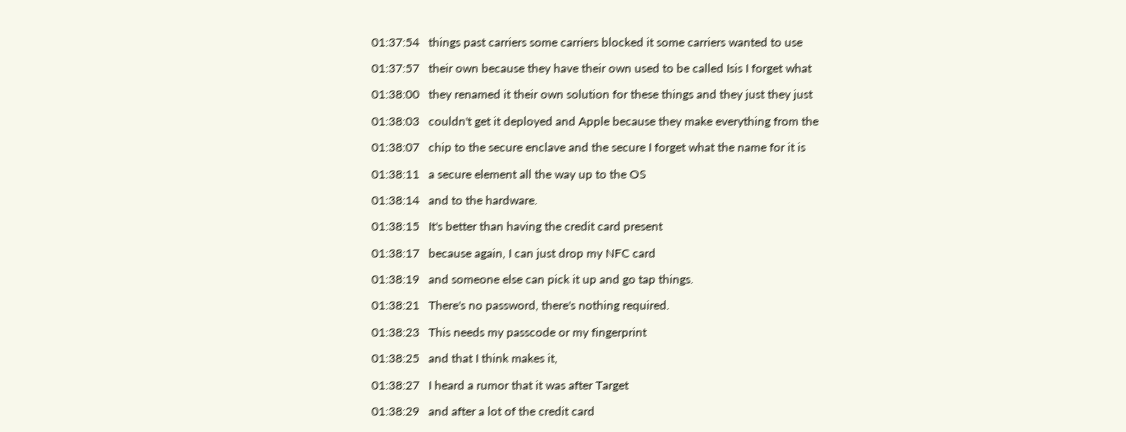01:37:54   things past carriers some carriers blocked it some carriers wanted to use

01:37:57   their own because they have their own used to be called Isis I forget what

01:38:00   they renamed it their own solution for these things and they just they just

01:38:03   couldn't get it deployed and Apple because they make everything from the

01:38:07   chip to the secure enclave and the secure I forget what the name for it is

01:38:11   a secure element all the way up to the OS

01:38:14   and to the hardware.

01:38:15   It's better than having the credit card present

01:38:17   because again, I can just drop my NFC card

01:38:19   and someone else can pick it up and go tap things.

01:38:21   There's no password, there's nothing required.

01:38:23   This needs my passcode or my fingerprint

01:38:25   and that I think makes it,

01:38:27   I heard a rumor that it was after Target

01:38:29   and after a lot of the credit card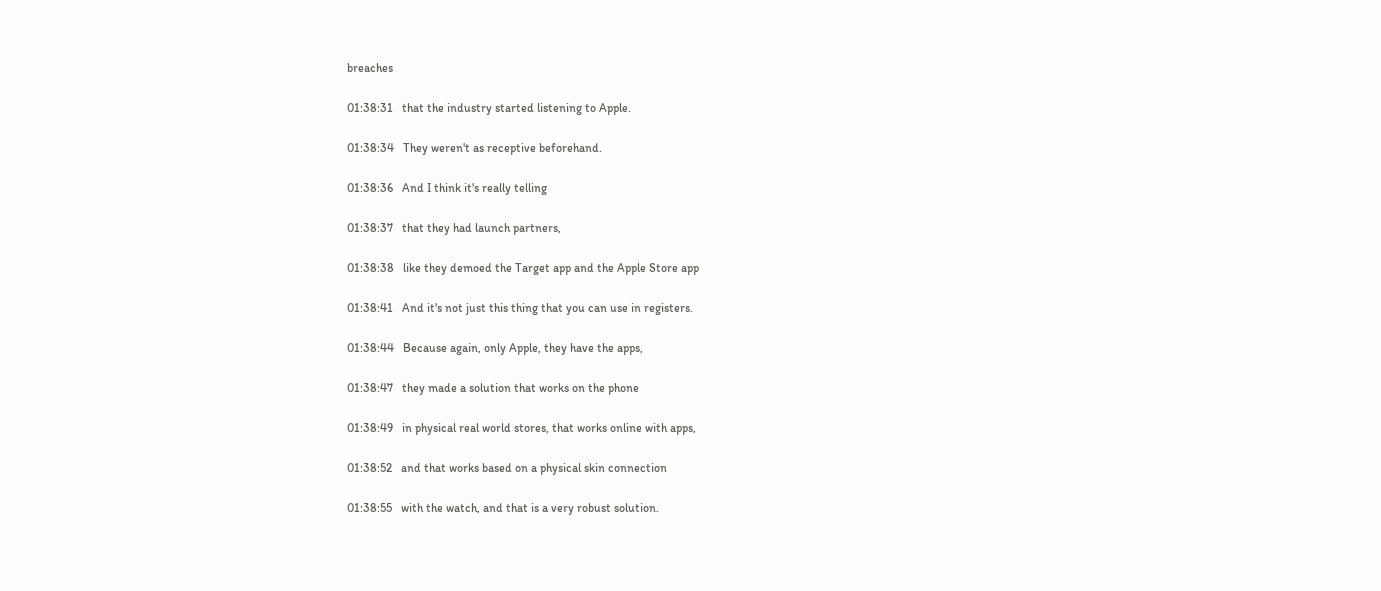breaches

01:38:31   that the industry started listening to Apple.

01:38:34   They weren't as receptive beforehand.

01:38:36   And I think it's really telling

01:38:37   that they had launch partners,

01:38:38   like they demoed the Target app and the Apple Store app

01:38:41   And it's not just this thing that you can use in registers.

01:38:44   Because again, only Apple, they have the apps,

01:38:47   they made a solution that works on the phone

01:38:49   in physical real world stores, that works online with apps,

01:38:52   and that works based on a physical skin connection

01:38:55   with the watch, and that is a very robust solution.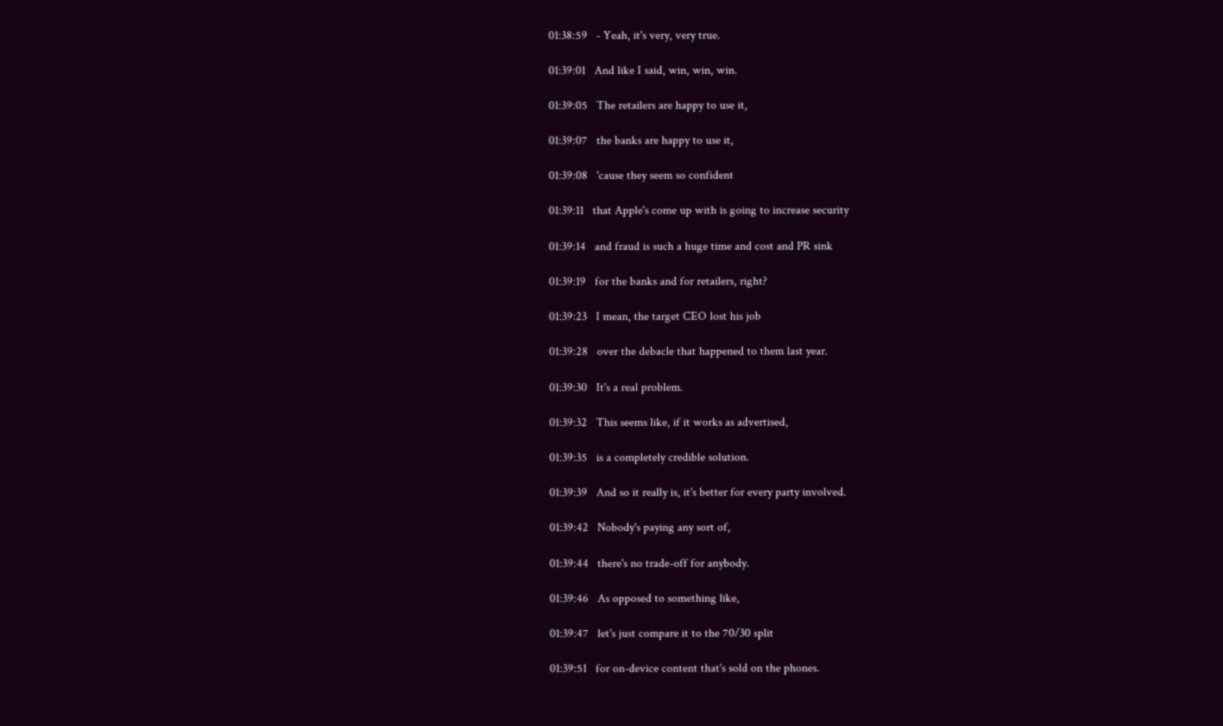01:38:59   - Yeah, it's very, very true.

01:39:01   And like I said, win, win, win.

01:39:05   The retailers are happy to use it,

01:39:07   the banks are happy to use it,

01:39:08   'cause they seem so confident

01:39:11   that Apple's come up with is going to increase security

01:39:14   and fraud is such a huge time and cost and PR sink

01:39:19   for the banks and for retailers, right?

01:39:23   I mean, the target CEO lost his job

01:39:28   over the debacle that happened to them last year.

01:39:30   It's a real problem.

01:39:32   This seems like, if it works as advertised,

01:39:35   is a completely credible solution.

01:39:39   And so it really is, it's better for every party involved.

01:39:42   Nobody's paying any sort of,

01:39:44   there's no trade-off for anybody.

01:39:46   As opposed to something like,

01:39:47   let's just compare it to the 70/30 split

01:39:51   for on-device content that's sold on the phones.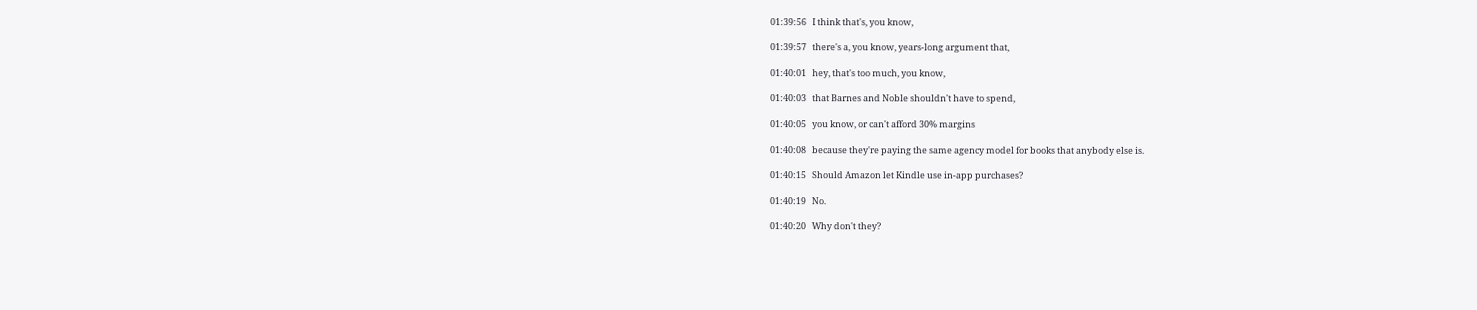01:39:56   I think that's, you know,

01:39:57   there's a, you know, years-long argument that,

01:40:01   hey, that's too much, you know,

01:40:03   that Barnes and Noble shouldn't have to spend,

01:40:05   you know, or can't afford 30% margins

01:40:08   because they're paying the same agency model for books that anybody else is.

01:40:15   Should Amazon let Kindle use in-app purchases?

01:40:19   No.

01:40:20   Why don't they?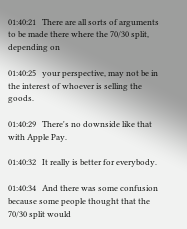01:40:21   There are all sorts of arguments to be made there where the 70/30 split, depending on

01:40:25   your perspective, may not be in the interest of whoever is selling the goods.

01:40:29   There's no downside like that with Apple Pay.

01:40:32   It really is better for everybody.

01:40:34   And there was some confusion because some people thought that the 70/30 split would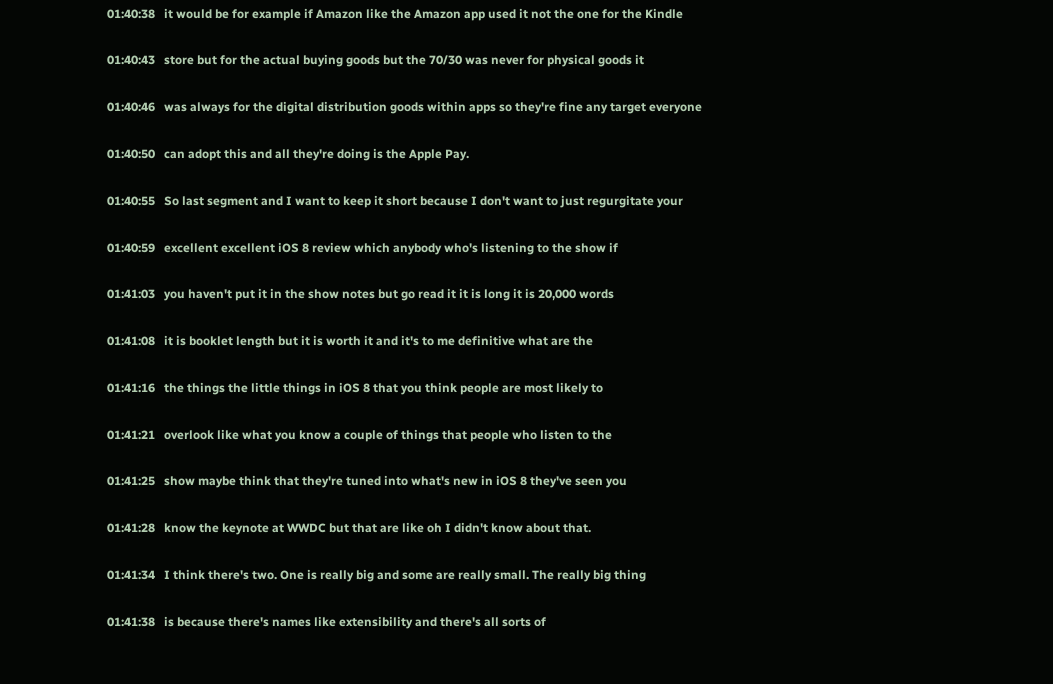01:40:38   it would be for example if Amazon like the Amazon app used it not the one for the Kindle

01:40:43   store but for the actual buying goods but the 70/30 was never for physical goods it

01:40:46   was always for the digital distribution goods within apps so they're fine any target everyone

01:40:50   can adopt this and all they're doing is the Apple Pay.

01:40:55   So last segment and I want to keep it short because I don't want to just regurgitate your

01:40:59   excellent excellent iOS 8 review which anybody who's listening to the show if

01:41:03   you haven't put it in the show notes but go read it it is long it is 20,000 words

01:41:08   it is booklet length but it is worth it and it's to me definitive what are the

01:41:16   the things the little things in iOS 8 that you think people are most likely to

01:41:21   overlook like what you know a couple of things that people who listen to the

01:41:25   show maybe think that they're tuned into what's new in iOS 8 they've seen you

01:41:28   know the keynote at WWDC but that are like oh I didn't know about that.

01:41:34   I think there's two. One is really big and some are really small. The really big thing

01:41:38   is because there's names like extensibility and there's all sorts of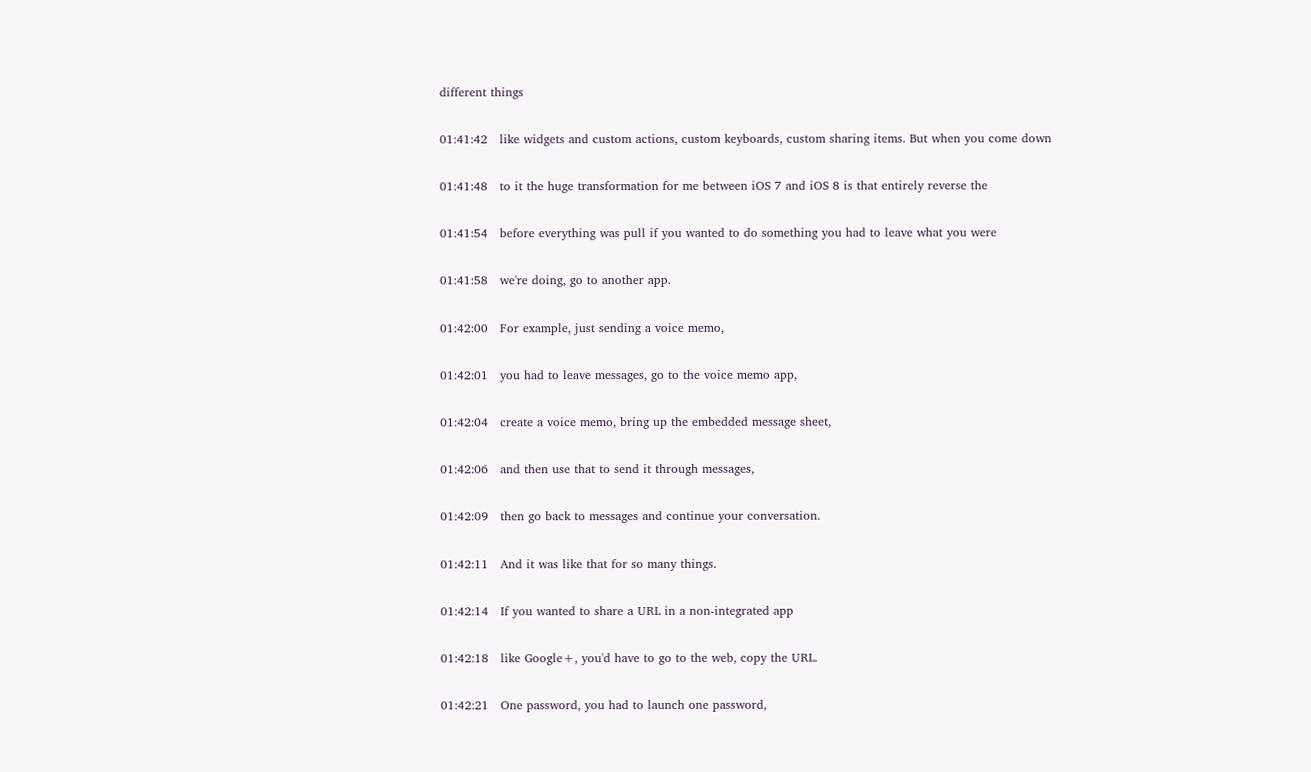different things

01:41:42   like widgets and custom actions, custom keyboards, custom sharing items. But when you come down

01:41:48   to it the huge transformation for me between iOS 7 and iOS 8 is that entirely reverse the

01:41:54   before everything was pull if you wanted to do something you had to leave what you were

01:41:58   we're doing, go to another app.

01:42:00   For example, just sending a voice memo,

01:42:01   you had to leave messages, go to the voice memo app,

01:42:04   create a voice memo, bring up the embedded message sheet,

01:42:06   and then use that to send it through messages,

01:42:09   then go back to messages and continue your conversation.

01:42:11   And it was like that for so many things.

01:42:14   If you wanted to share a URL in a non-integrated app

01:42:18   like Google+, you'd have to go to the web, copy the URL.

01:42:21   One password, you had to launch one password,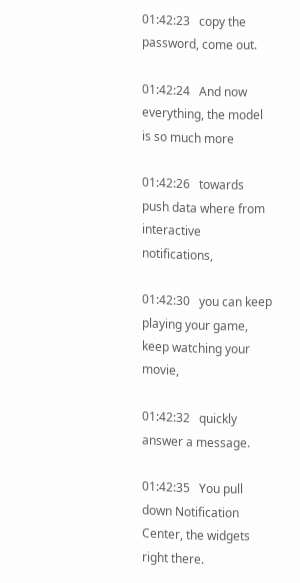01:42:23   copy the password, come out.

01:42:24   And now everything, the model is so much more

01:42:26   towards push data where from interactive notifications,

01:42:30   you can keep playing your game, keep watching your movie,

01:42:32   quickly answer a message.

01:42:35   You pull down Notification Center, the widgets right there.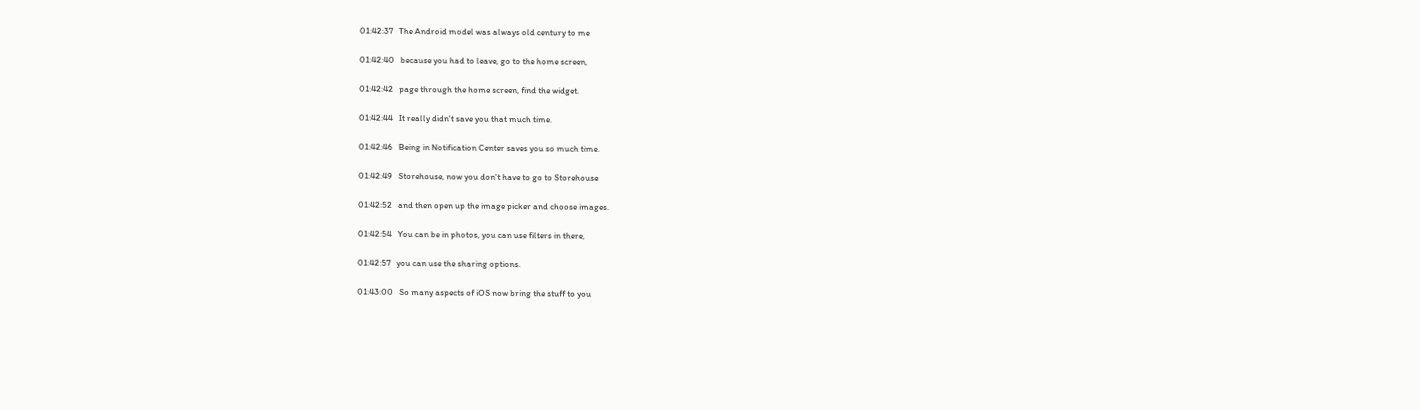01:42:37   The Android model was always old century to me

01:42:40   because you had to leave, go to the home screen,

01:42:42   page through the home screen, find the widget.

01:42:44   It really didn't save you that much time.

01:42:46   Being in Notification Center saves you so much time.

01:42:49   Storehouse, now you don't have to go to Storehouse

01:42:52   and then open up the image picker and choose images.

01:42:54   You can be in photos, you can use filters in there,

01:42:57   you can use the sharing options.

01:43:00   So many aspects of iOS now bring the stuff to you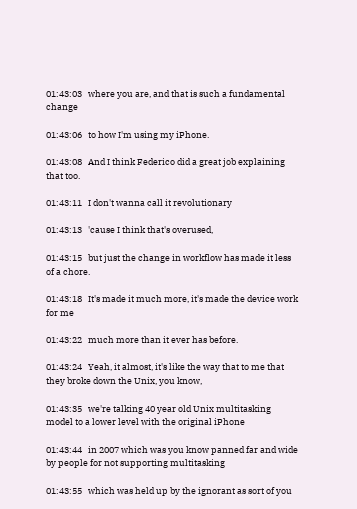01:43:03   where you are, and that is such a fundamental change

01:43:06   to how I'm using my iPhone.

01:43:08   And I think Federico did a great job explaining that too.

01:43:11   I don't wanna call it revolutionary

01:43:13   'cause I think that's overused,

01:43:15   but just the change in workflow has made it less of a chore.

01:43:18   It's made it much more, it's made the device work for me

01:43:22   much more than it ever has before.

01:43:24   Yeah, it almost, it's like the way that to me that they broke down the Unix, you know,

01:43:35   we're talking 40 year old Unix multitasking model to a lower level with the original iPhone

01:43:44   in 2007 which was you know panned far and wide by people for not supporting multitasking

01:43:55   which was held up by the ignorant as sort of you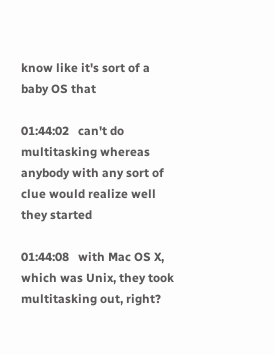know like it's sort of a baby OS that

01:44:02   can't do multitasking whereas anybody with any sort of clue would realize well they started

01:44:08   with Mac OS X, which was Unix, they took multitasking out, right?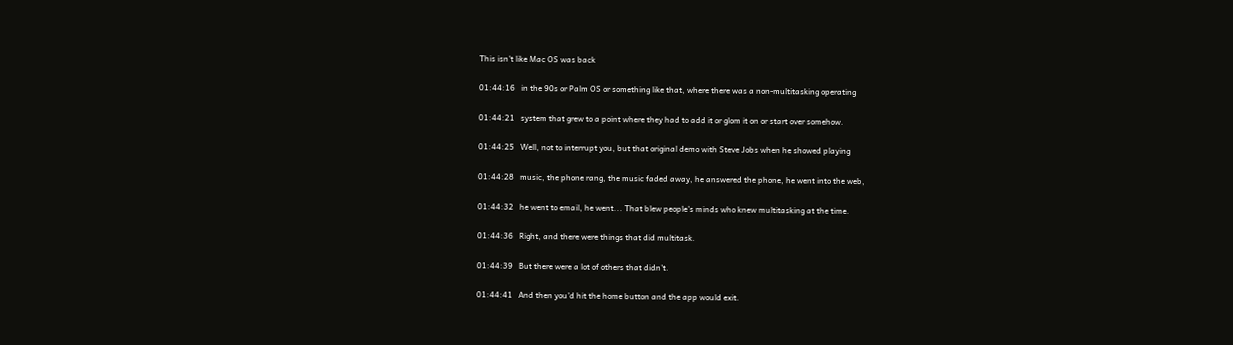This isn't like Mac OS was back

01:44:16   in the 90s or Palm OS or something like that, where there was a non-multitasking operating

01:44:21   system that grew to a point where they had to add it or glom it on or start over somehow.

01:44:25   Well, not to interrupt you, but that original demo with Steve Jobs when he showed playing

01:44:28   music, the phone rang, the music faded away, he answered the phone, he went into the web,

01:44:32   he went to email, he went... That blew people's minds who knew multitasking at the time.

01:44:36   Right, and there were things that did multitask.

01:44:39   But there were a lot of others that didn't.

01:44:41   And then you'd hit the home button and the app would exit.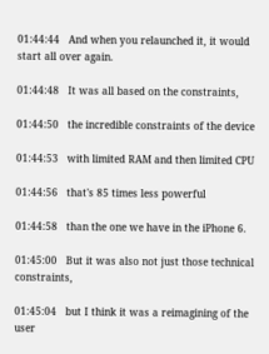01:44:44   And when you relaunched it, it would start all over again.

01:44:48   It was all based on the constraints,

01:44:50   the incredible constraints of the device

01:44:53   with limited RAM and then limited CPU

01:44:56   that's 85 times less powerful

01:44:58   than the one we have in the iPhone 6.

01:45:00   But it was also not just those technical constraints,

01:45:04   but I think it was a reimagining of the user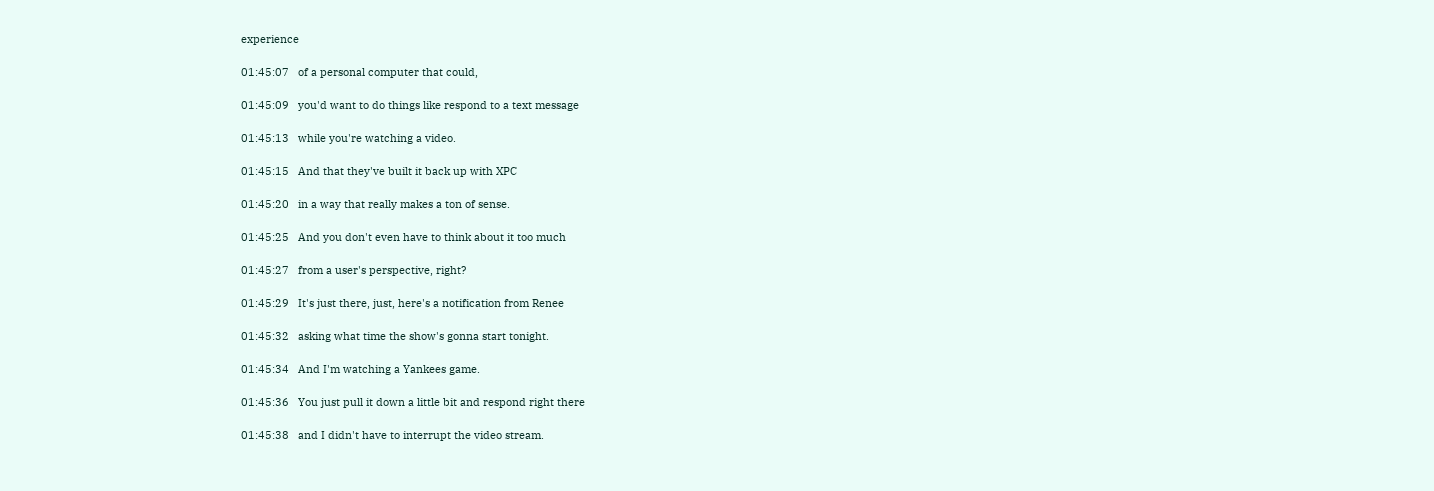experience

01:45:07   of a personal computer that could,

01:45:09   you'd want to do things like respond to a text message

01:45:13   while you're watching a video.

01:45:15   And that they've built it back up with XPC

01:45:20   in a way that really makes a ton of sense.

01:45:25   And you don't even have to think about it too much

01:45:27   from a user's perspective, right?

01:45:29   It's just there, just, here's a notification from Renee

01:45:32   asking what time the show's gonna start tonight.

01:45:34   And I'm watching a Yankees game.

01:45:36   You just pull it down a little bit and respond right there

01:45:38   and I didn't have to interrupt the video stream.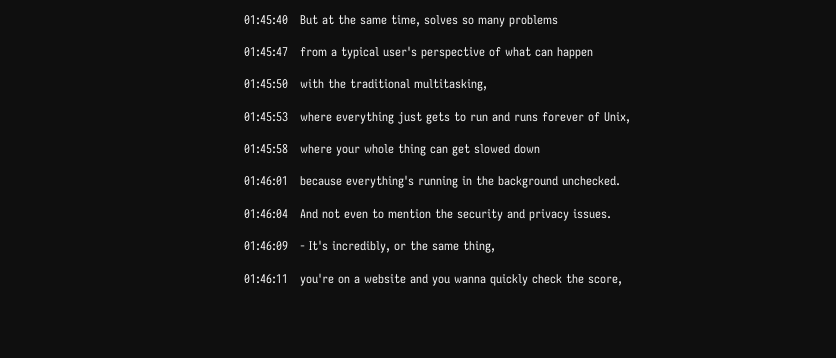01:45:40   But at the same time, solves so many problems

01:45:47   from a typical user's perspective of what can happen

01:45:50   with the traditional multitasking,

01:45:53   where everything just gets to run and runs forever of Unix,

01:45:58   where your whole thing can get slowed down

01:46:01   because everything's running in the background unchecked.

01:46:04   And not even to mention the security and privacy issues.

01:46:09   - It's incredibly, or the same thing,

01:46:11   you're on a website and you wanna quickly check the score,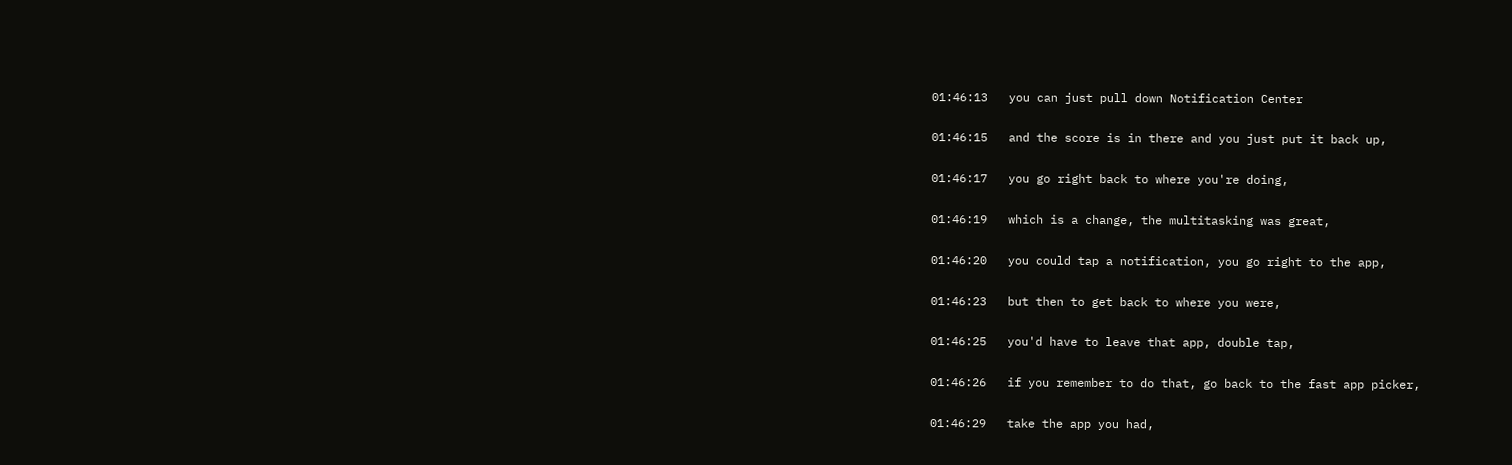01:46:13   you can just pull down Notification Center

01:46:15   and the score is in there and you just put it back up,

01:46:17   you go right back to where you're doing,

01:46:19   which is a change, the multitasking was great,

01:46:20   you could tap a notification, you go right to the app,

01:46:23   but then to get back to where you were,

01:46:25   you'd have to leave that app, double tap,

01:46:26   if you remember to do that, go back to the fast app picker,

01:46:29   take the app you had,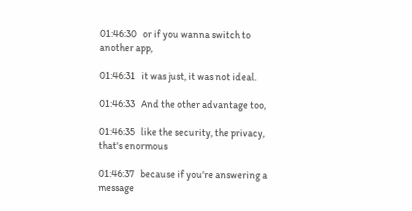01:46:30   or if you wanna switch to another app,

01:46:31   it was just, it was not ideal.

01:46:33   And the other advantage too,

01:46:35   like the security, the privacy, that's enormous

01:46:37   because if you're answering a message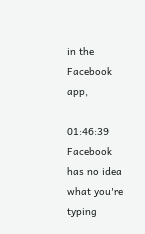in the Facebook app,

01:46:39   Facebook has no idea what you're typing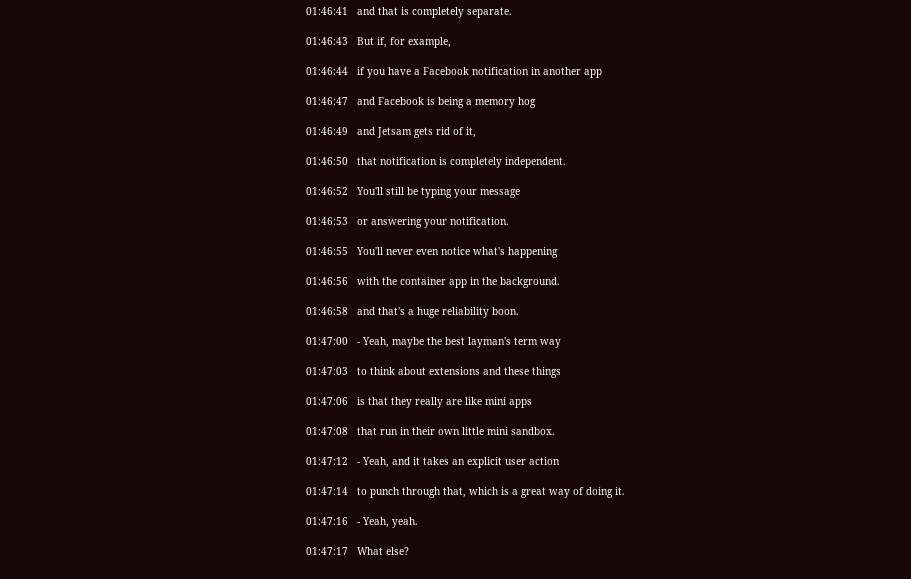01:46:41   and that is completely separate.

01:46:43   But if, for example,

01:46:44   if you have a Facebook notification in another app

01:46:47   and Facebook is being a memory hog

01:46:49   and Jetsam gets rid of it,

01:46:50   that notification is completely independent.

01:46:52   You'll still be typing your message

01:46:53   or answering your notification.

01:46:55   You'll never even notice what's happening

01:46:56   with the container app in the background.

01:46:58   and that's a huge reliability boon.

01:47:00   - Yeah, maybe the best layman's term way

01:47:03   to think about extensions and these things

01:47:06   is that they really are like mini apps

01:47:08   that run in their own little mini sandbox.

01:47:12   - Yeah, and it takes an explicit user action

01:47:14   to punch through that, which is a great way of doing it.

01:47:16   - Yeah, yeah.

01:47:17   What else?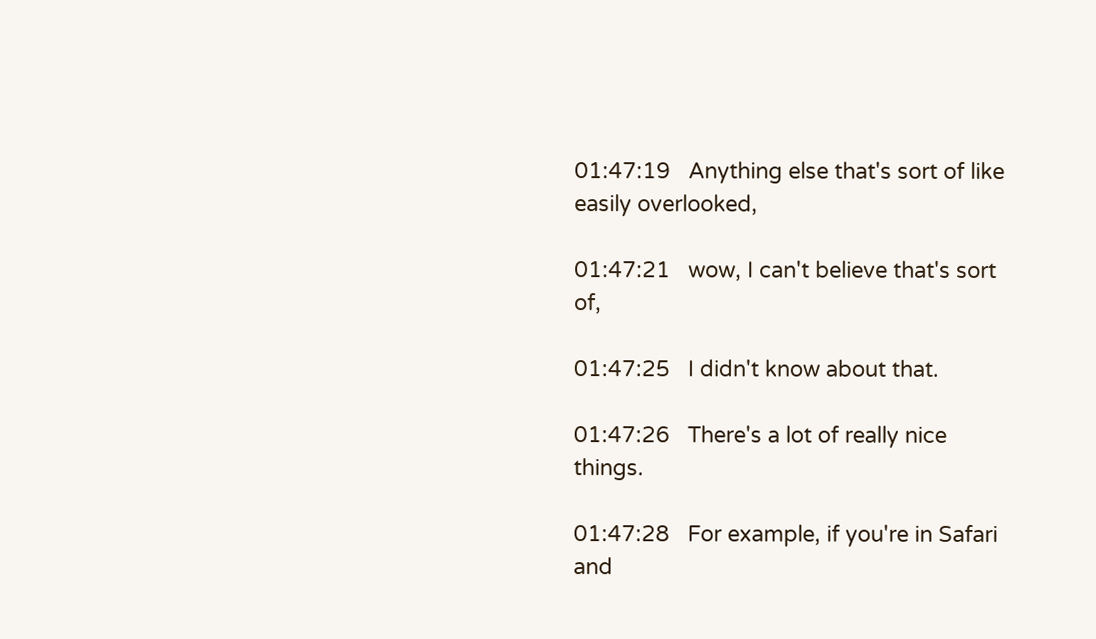01:47:19   Anything else that's sort of like easily overlooked,

01:47:21   wow, I can't believe that's sort of,

01:47:25   I didn't know about that.

01:47:26   There's a lot of really nice things.

01:47:28   For example, if you're in Safari and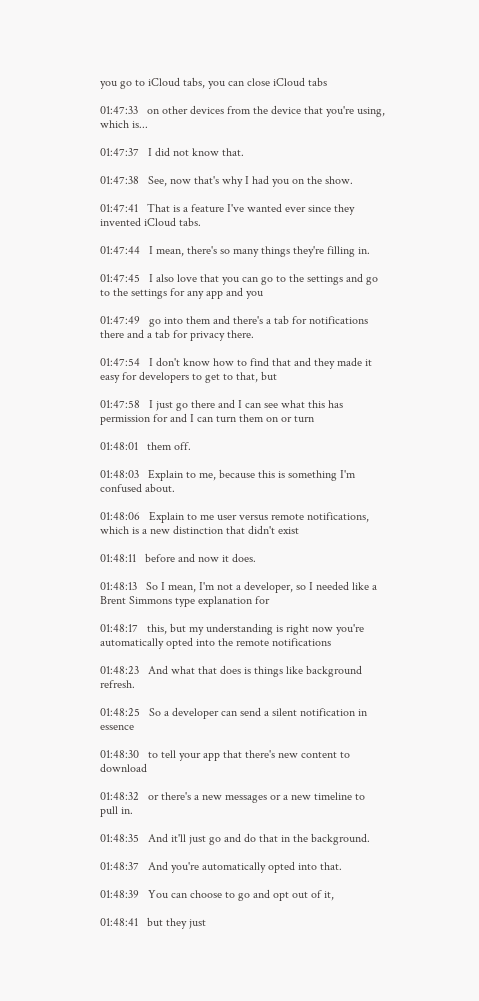you go to iCloud tabs, you can close iCloud tabs

01:47:33   on other devices from the device that you're using, which is...

01:47:37   I did not know that.

01:47:38   See, now that's why I had you on the show.

01:47:41   That is a feature I've wanted ever since they invented iCloud tabs.

01:47:44   I mean, there's so many things they're filling in.

01:47:45   I also love that you can go to the settings and go to the settings for any app and you

01:47:49   go into them and there's a tab for notifications there and a tab for privacy there.

01:47:54   I don't know how to find that and they made it easy for developers to get to that, but

01:47:58   I just go there and I can see what this has permission for and I can turn them on or turn

01:48:01   them off.

01:48:03   Explain to me, because this is something I'm confused about.

01:48:06   Explain to me user versus remote notifications, which is a new distinction that didn't exist

01:48:11   before and now it does.

01:48:13   So I mean, I'm not a developer, so I needed like a Brent Simmons type explanation for

01:48:17   this, but my understanding is right now you're automatically opted into the remote notifications

01:48:23   And what that does is things like background refresh.

01:48:25   So a developer can send a silent notification in essence

01:48:30   to tell your app that there's new content to download

01:48:32   or there's a new messages or a new timeline to pull in.

01:48:35   And it'll just go and do that in the background.

01:48:37   And you're automatically opted into that.

01:48:39   You can choose to go and opt out of it,

01:48:41   but they just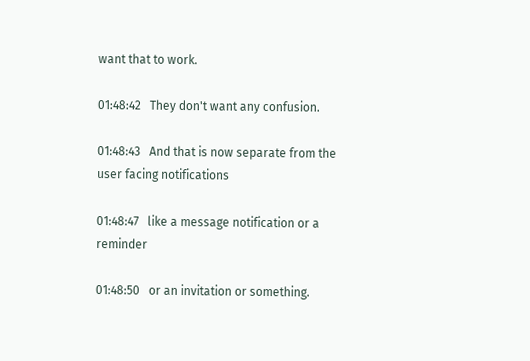want that to work.

01:48:42   They don't want any confusion.

01:48:43   And that is now separate from the user facing notifications

01:48:47   like a message notification or a reminder

01:48:50   or an invitation or something.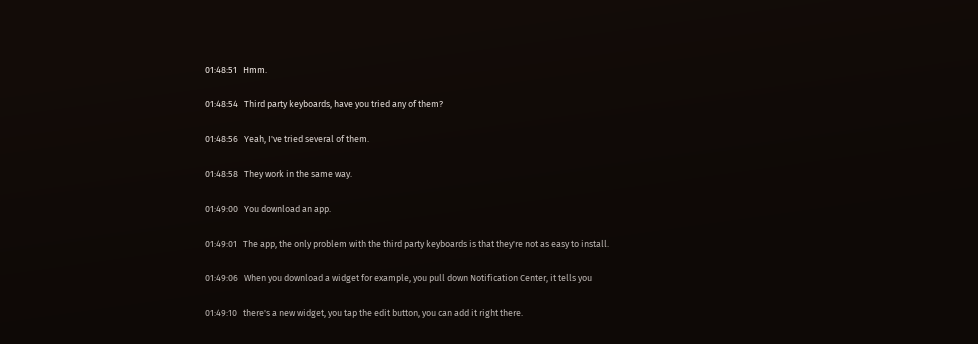01:48:51   Hmm.

01:48:54   Third party keyboards, have you tried any of them?

01:48:56   Yeah, I've tried several of them.

01:48:58   They work in the same way.

01:49:00   You download an app.

01:49:01   The app, the only problem with the third party keyboards is that they're not as easy to install.

01:49:06   When you download a widget for example, you pull down Notification Center, it tells you

01:49:10   there's a new widget, you tap the edit button, you can add it right there.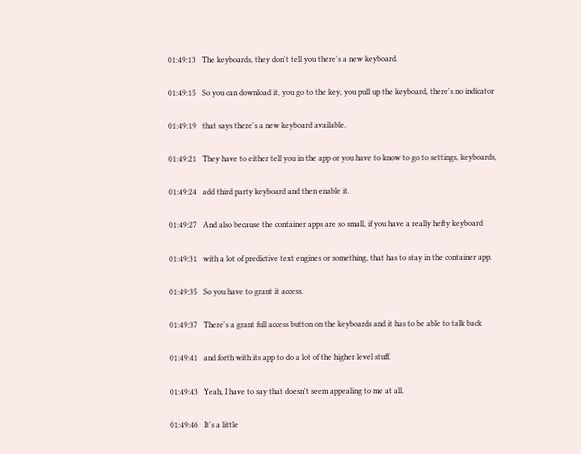01:49:13   The keyboards, they don't tell you there's a new keyboard.

01:49:15   So you can download it, you go to the key, you pull up the keyboard, there's no indicator

01:49:19   that says there's a new keyboard available.

01:49:21   They have to either tell you in the app or you have to know to go to settings, keyboards,

01:49:24   add third party keyboard and then enable it.

01:49:27   And also because the container apps are so small, if you have a really hefty keyboard

01:49:31   with a lot of predictive text engines or something, that has to stay in the container app.

01:49:35   So you have to grant it access.

01:49:37   There's a grant full access button on the keyboards and it has to be able to talk back

01:49:41   and forth with its app to do a lot of the higher level stuff.

01:49:43   Yeah, I have to say that doesn't seem appealing to me at all.

01:49:46   It's a little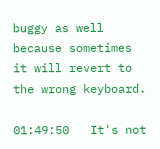buggy as well because sometimes it will revert to the wrong keyboard.

01:49:50   It's not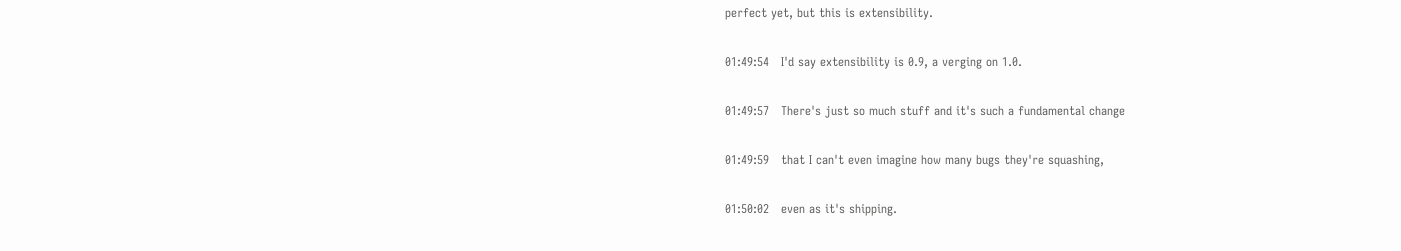perfect yet, but this is extensibility.

01:49:54   I'd say extensibility is 0.9, a verging on 1.0.

01:49:57   There's just so much stuff and it's such a fundamental change

01:49:59   that I can't even imagine how many bugs they're squashing,

01:50:02   even as it's shipping.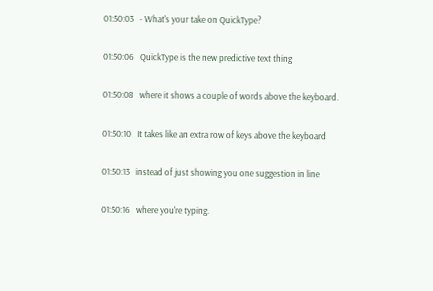01:50:03   - What's your take on QuickType?

01:50:06   QuickType is the new predictive text thing

01:50:08   where it shows a couple of words above the keyboard.

01:50:10   It takes like an extra row of keys above the keyboard

01:50:13   instead of just showing you one suggestion in line

01:50:16   where you're typing.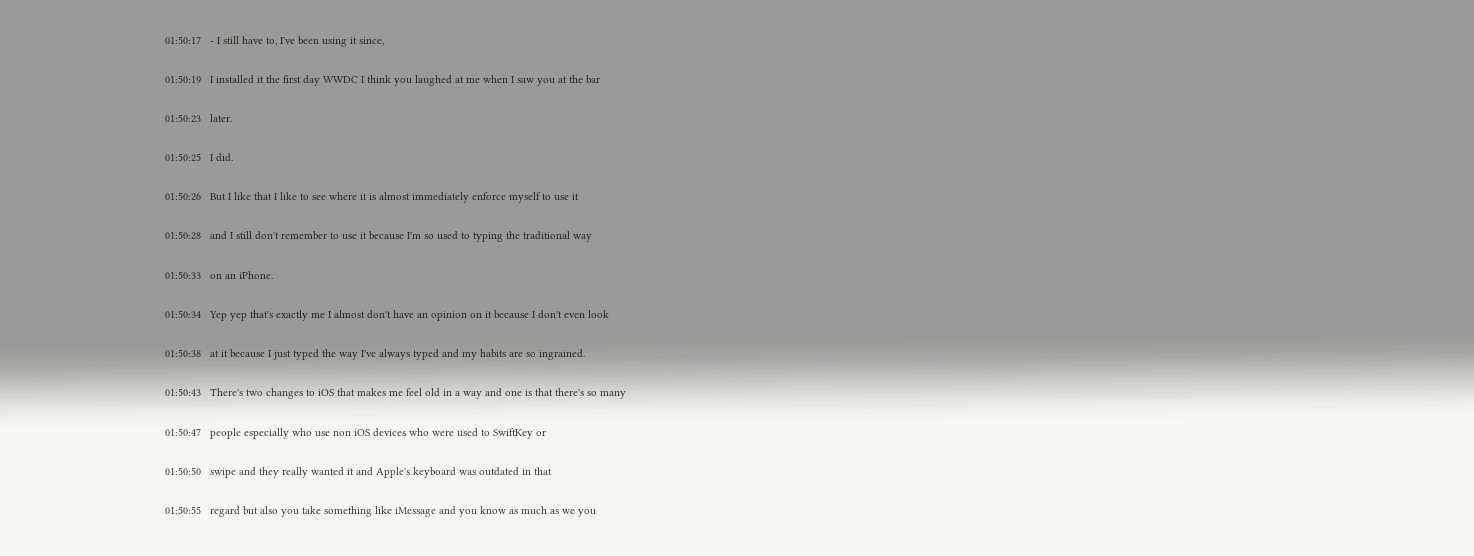01:50:17   - I still have to, I've been using it since,

01:50:19   I installed it the first day WWDC I think you laughed at me when I saw you at the bar

01:50:23   later.

01:50:25   I did.

01:50:26   But I like that I like to see where it is almost immediately enforce myself to use it

01:50:28   and I still don't remember to use it because I'm so used to typing the traditional way

01:50:33   on an iPhone.

01:50:34   Yep yep that's exactly me I almost don't have an opinion on it because I don't even look

01:50:38   at it because I just typed the way I've always typed and my habits are so ingrained.

01:50:43   There's two changes to iOS that makes me feel old in a way and one is that there's so many

01:50:47   people especially who use non iOS devices who were used to SwiftKey or

01:50:50   swipe and they really wanted it and Apple's keyboard was outdated in that

01:50:55   regard but also you take something like iMessage and you know as much as we you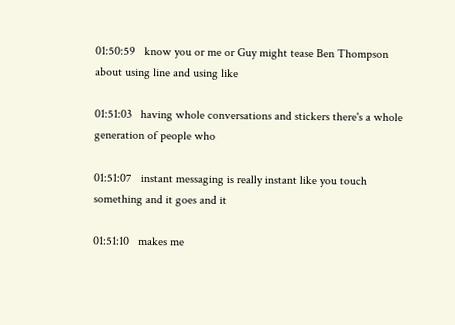01:50:59   know you or me or Guy might tease Ben Thompson about using line and using like

01:51:03   having whole conversations and stickers there's a whole generation of people who

01:51:07   instant messaging is really instant like you touch something and it goes and it

01:51:10   makes me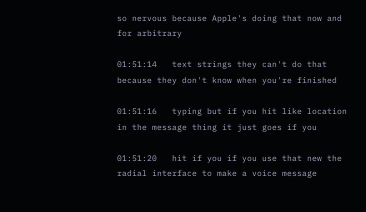so nervous because Apple's doing that now and for arbitrary

01:51:14   text strings they can't do that because they don't know when you're finished

01:51:16   typing but if you hit like location in the message thing it just goes if you

01:51:20   hit if you if you use that new the radial interface to make a voice message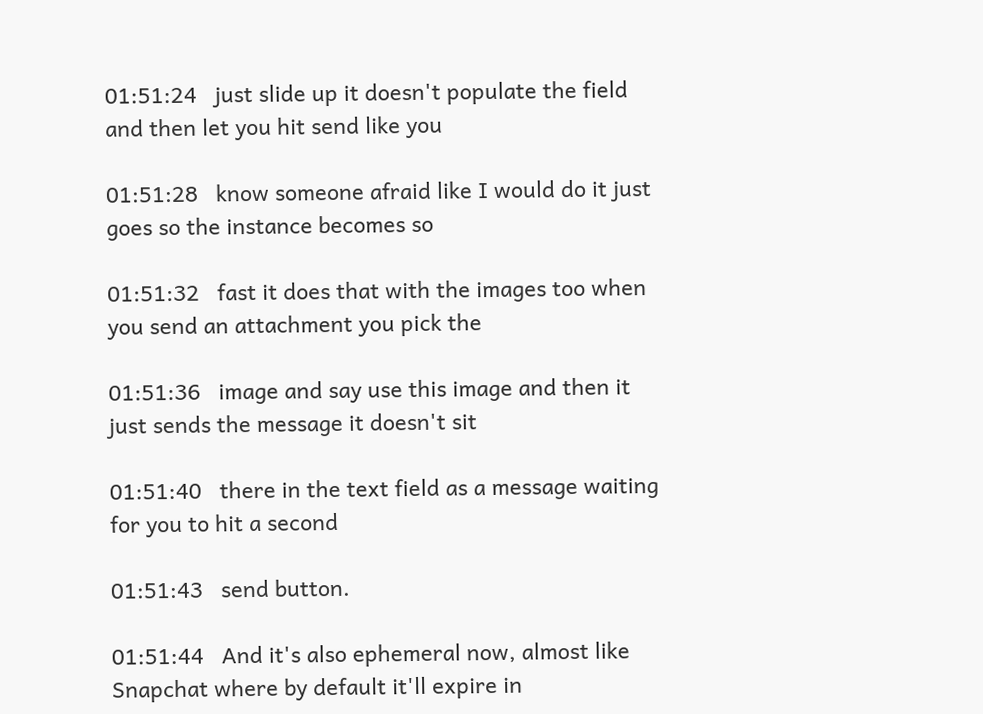01:51:24   just slide up it doesn't populate the field and then let you hit send like you

01:51:28   know someone afraid like I would do it just goes so the instance becomes so

01:51:32   fast it does that with the images too when you send an attachment you pick the

01:51:36   image and say use this image and then it just sends the message it doesn't sit

01:51:40   there in the text field as a message waiting for you to hit a second

01:51:43   send button.

01:51:44   And it's also ephemeral now, almost like Snapchat where by default it'll expire in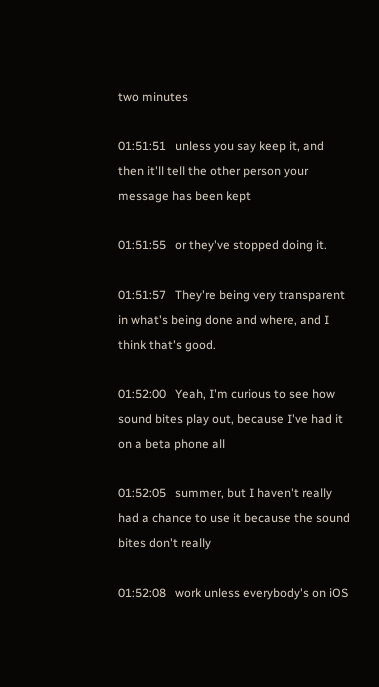two minutes

01:51:51   unless you say keep it, and then it'll tell the other person your message has been kept

01:51:55   or they've stopped doing it.

01:51:57   They're being very transparent in what's being done and where, and I think that's good.

01:52:00   Yeah, I'm curious to see how sound bites play out, because I've had it on a beta phone all

01:52:05   summer, but I haven't really had a chance to use it because the sound bites don't really

01:52:08   work unless everybody's on iOS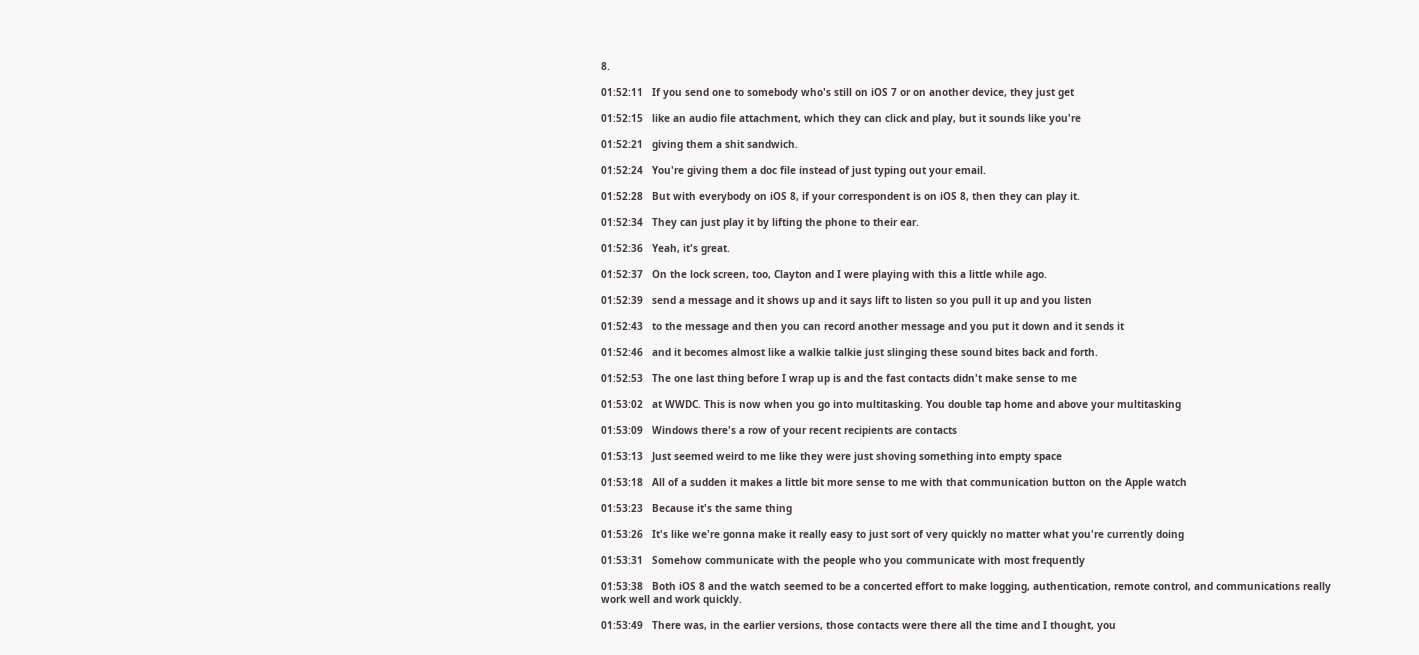8.

01:52:11   If you send one to somebody who's still on iOS 7 or on another device, they just get

01:52:15   like an audio file attachment, which they can click and play, but it sounds like you're

01:52:21   giving them a shit sandwich.

01:52:24   You're giving them a doc file instead of just typing out your email.

01:52:28   But with everybody on iOS 8, if your correspondent is on iOS 8, then they can play it.

01:52:34   They can just play it by lifting the phone to their ear.

01:52:36   Yeah, it's great.

01:52:37   On the lock screen, too, Clayton and I were playing with this a little while ago.

01:52:39   send a message and it shows up and it says lift to listen so you pull it up and you listen

01:52:43   to the message and then you can record another message and you put it down and it sends it

01:52:46   and it becomes almost like a walkie talkie just slinging these sound bites back and forth.

01:52:53   The one last thing before I wrap up is and the fast contacts didn't make sense to me

01:53:02   at WWDC. This is now when you go into multitasking. You double tap home and above your multitasking

01:53:09   Windows there's a row of your recent recipients are contacts

01:53:13   Just seemed weird to me like they were just shoving something into empty space

01:53:18   All of a sudden it makes a little bit more sense to me with that communication button on the Apple watch

01:53:23   Because it's the same thing

01:53:26   It's like we're gonna make it really easy to just sort of very quickly no matter what you're currently doing

01:53:31   Somehow communicate with the people who you communicate with most frequently

01:53:38   Both iOS 8 and the watch seemed to be a concerted effort to make logging, authentication, remote control, and communications really work well and work quickly.

01:53:49   There was, in the earlier versions, those contacts were there all the time and I thought, you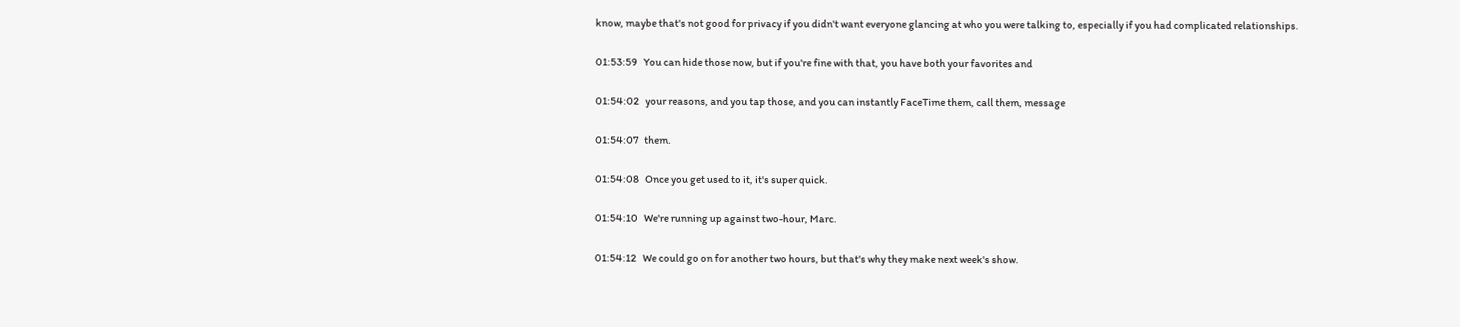know, maybe that's not good for privacy if you didn't want everyone glancing at who you were talking to, especially if you had complicated relationships.

01:53:59   You can hide those now, but if you're fine with that, you have both your favorites and

01:54:02   your reasons, and you tap those, and you can instantly FaceTime them, call them, message

01:54:07   them.

01:54:08   Once you get used to it, it's super quick.

01:54:10   We're running up against two-hour, Marc.

01:54:12   We could go on for another two hours, but that's why they make next week's show.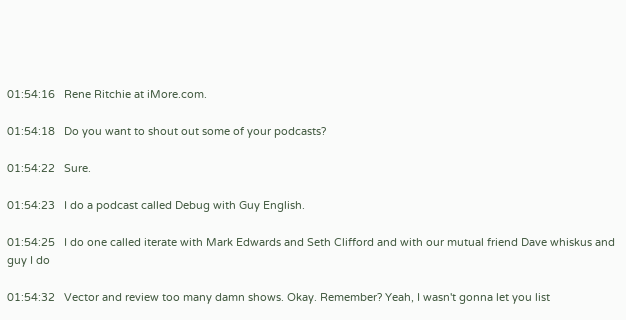01:54:16   Rene Ritchie at iMore.com.

01:54:18   Do you want to shout out some of your podcasts?

01:54:22   Sure.

01:54:23   I do a podcast called Debug with Guy English.

01:54:25   I do one called iterate with Mark Edwards and Seth Clifford and with our mutual friend Dave whiskus and guy I do

01:54:32   Vector and review too many damn shows. Okay. Remember? Yeah, I wasn't gonna let you list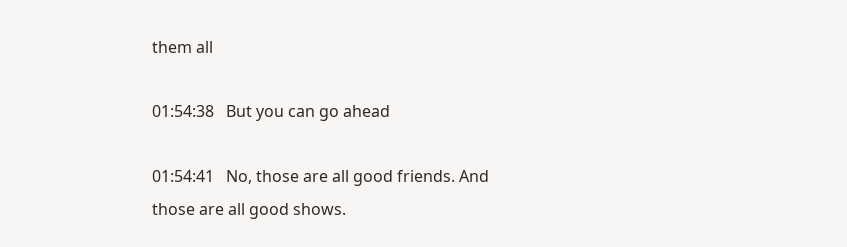them all

01:54:38   But you can go ahead

01:54:41   No, those are all good friends. And those are all good shows.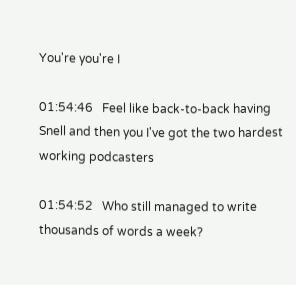You're you're I

01:54:46   Feel like back-to-back having Snell and then you I've got the two hardest working podcasters

01:54:52   Who still managed to write thousands of words a week?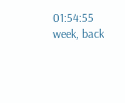01:54:55   week, back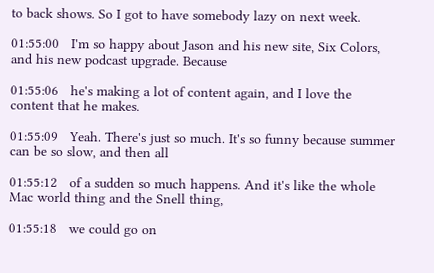to back shows. So I got to have somebody lazy on next week.

01:55:00   I'm so happy about Jason and his new site, Six Colors, and his new podcast upgrade. Because

01:55:06   he's making a lot of content again, and I love the content that he makes.

01:55:09   Yeah. There's just so much. It's so funny because summer can be so slow, and then all

01:55:12   of a sudden so much happens. And it's like the whole Mac world thing and the Snell thing,

01:55:18   we could go on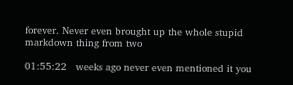forever. Never even brought up the whole stupid markdown thing from two

01:55:22   weeks ago never even mentioned it you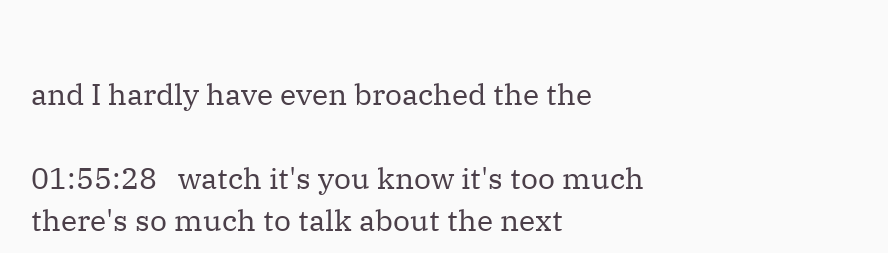and I hardly have even broached the the

01:55:28   watch it's you know it's too much there's so much to talk about the next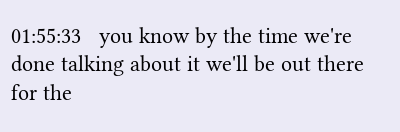01:55:33   you know by the time we're done talking about it we'll be out there for the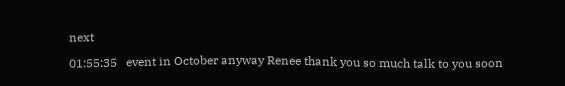next

01:55:35   event in October anyway Renee thank you so much talk to you soon